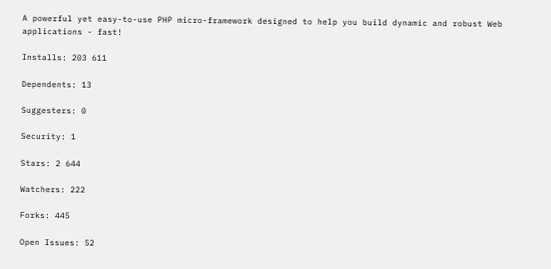A powerful yet easy-to-use PHP micro-framework designed to help you build dynamic and robust Web applications - fast!

Installs: 203 611

Dependents: 13

Suggesters: 0

Security: 1

Stars: 2 644

Watchers: 222

Forks: 445

Open Issues: 52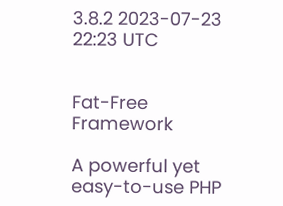3.8.2 2023-07-23 22:23 UTC


Fat-Free Framework

A powerful yet easy-to-use PHP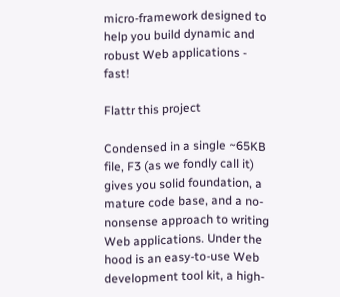micro-framework designed to help you build dynamic and robust Web applications - fast!

Flattr this project

Condensed in a single ~65KB file, F3 (as we fondly call it) gives you solid foundation, a mature code base, and a no-nonsense approach to writing Web applications. Under the hood is an easy-to-use Web development tool kit, a high-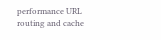performance URL routing and cache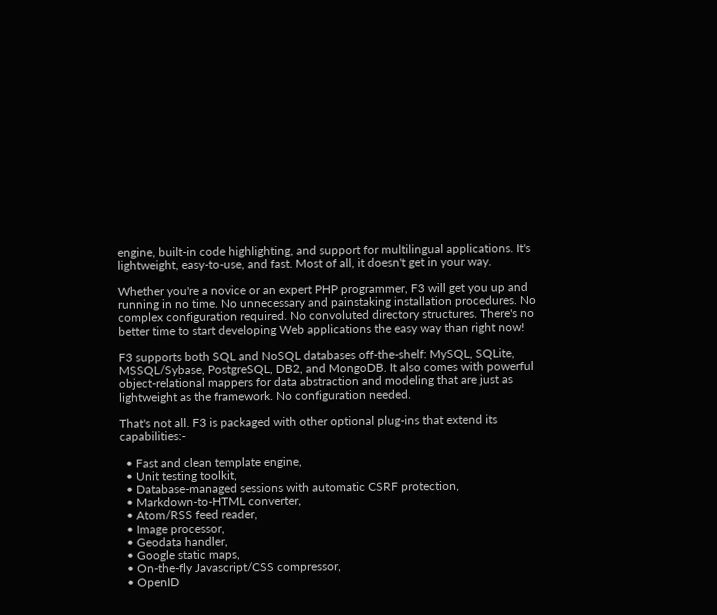engine, built-in code highlighting, and support for multilingual applications. It's lightweight, easy-to-use, and fast. Most of all, it doesn't get in your way.

Whether you're a novice or an expert PHP programmer, F3 will get you up and running in no time. No unnecessary and painstaking installation procedures. No complex configuration required. No convoluted directory structures. There's no better time to start developing Web applications the easy way than right now!

F3 supports both SQL and NoSQL databases off-the-shelf: MySQL, SQLite, MSSQL/Sybase, PostgreSQL, DB2, and MongoDB. It also comes with powerful object-relational mappers for data abstraction and modeling that are just as lightweight as the framework. No configuration needed.

That's not all. F3 is packaged with other optional plug-ins that extend its capabilities:-

  • Fast and clean template engine,
  • Unit testing toolkit,
  • Database-managed sessions with automatic CSRF protection,
  • Markdown-to-HTML converter,
  • Atom/RSS feed reader,
  • Image processor,
  • Geodata handler,
  • Google static maps,
  • On-the-fly Javascript/CSS compressor,
  • OpenID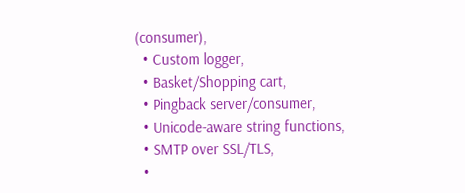(consumer),
  • Custom logger,
  • Basket/Shopping cart,
  • Pingback server/consumer,
  • Unicode-aware string functions,
  • SMTP over SSL/TLS,
  •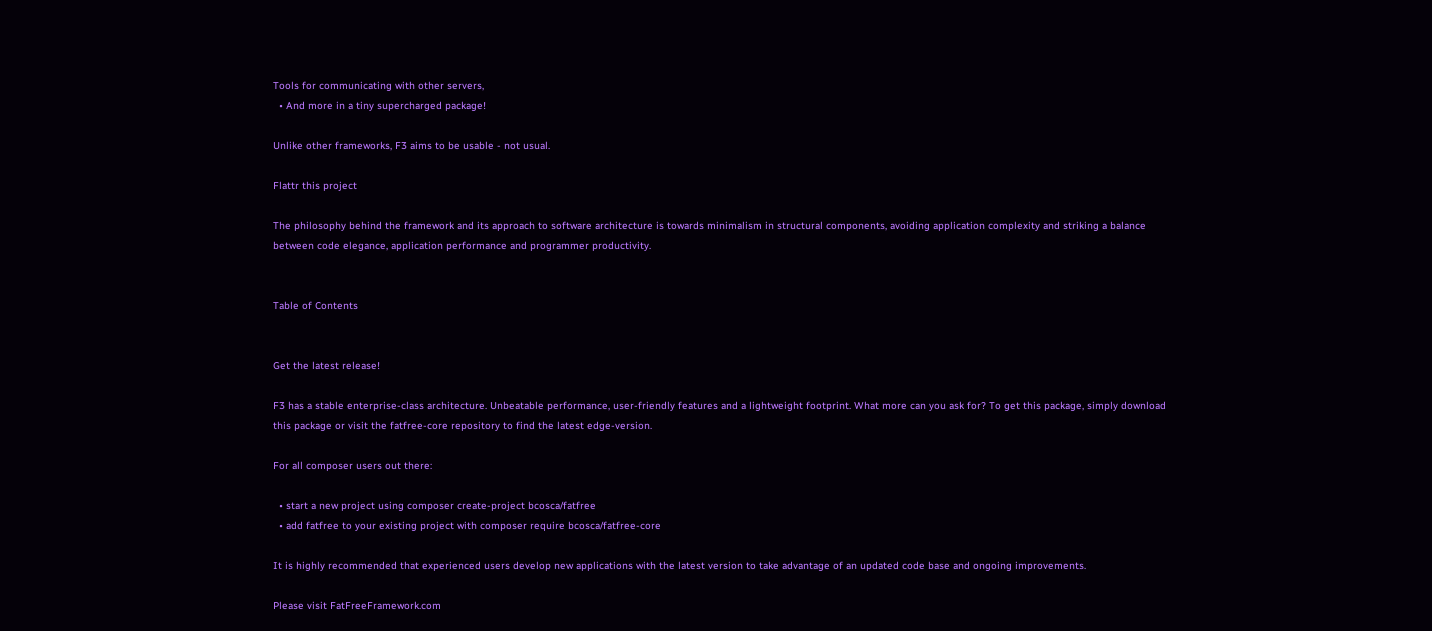Tools for communicating with other servers,
  • And more in a tiny supercharged package!

Unlike other frameworks, F3 aims to be usable - not usual.

Flattr this project

The philosophy behind the framework and its approach to software architecture is towards minimalism in structural components, avoiding application complexity and striking a balance between code elegance, application performance and programmer productivity.


Table of Contents


Get the latest release!

F3 has a stable enterprise-class architecture. Unbeatable performance, user-friendly features and a lightweight footprint. What more can you ask for? To get this package, simply download this package or visit the fatfree-core repository to find the latest edge-version.

For all composer users out there:

  • start a new project using composer create-project bcosca/fatfree
  • add fatfree to your existing project with composer require bcosca/fatfree-core

It is highly recommended that experienced users develop new applications with the latest version to take advantage of an updated code base and ongoing improvements.

Please visit FatFreeFramework.com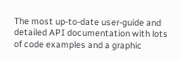The most up-to-date user-guide and detailed API documentation with lots of code examples and a graphic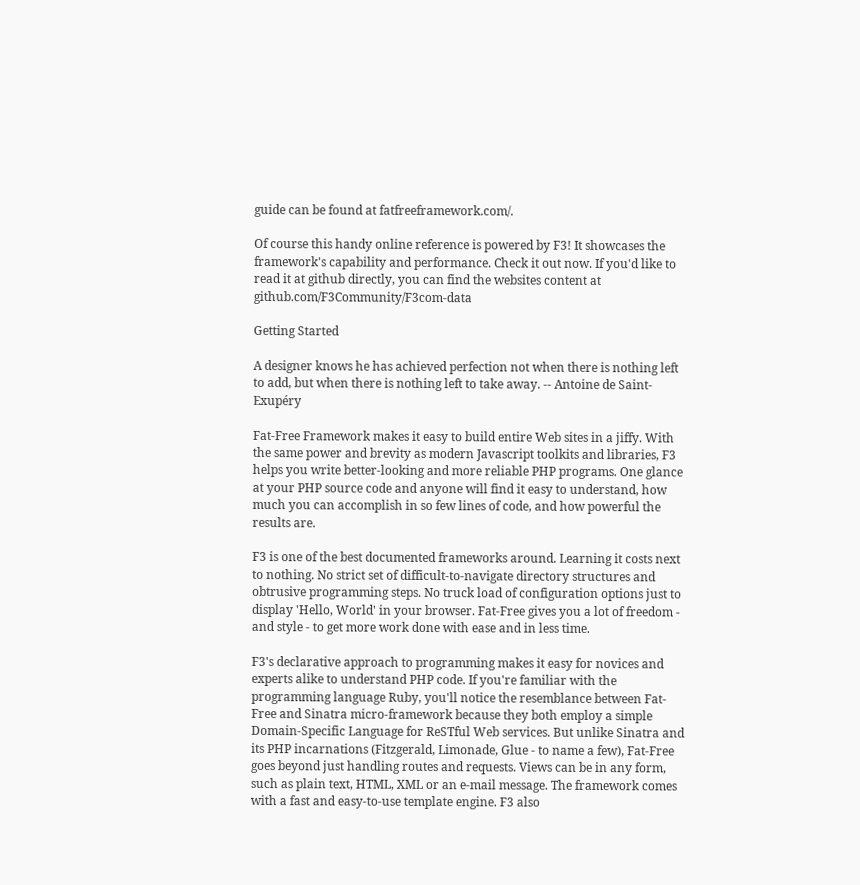guide can be found at fatfreeframework.com/.

Of course this handy online reference is powered by F3! It showcases the framework's capability and performance. Check it out now. If you'd like to read it at github directly, you can find the websites content at github.com/F3Community/F3com-data

Getting Started

A designer knows he has achieved perfection not when there is nothing left to add, but when there is nothing left to take away. -- Antoine de Saint-Exupéry

Fat-Free Framework makes it easy to build entire Web sites in a jiffy. With the same power and brevity as modern Javascript toolkits and libraries, F3 helps you write better-looking and more reliable PHP programs. One glance at your PHP source code and anyone will find it easy to understand, how much you can accomplish in so few lines of code, and how powerful the results are.

F3 is one of the best documented frameworks around. Learning it costs next to nothing. No strict set of difficult-to-navigate directory structures and obtrusive programming steps. No truck load of configuration options just to display 'Hello, World' in your browser. Fat-Free gives you a lot of freedom - and style - to get more work done with ease and in less time.

F3's declarative approach to programming makes it easy for novices and experts alike to understand PHP code. If you're familiar with the programming language Ruby, you'll notice the resemblance between Fat-Free and Sinatra micro-framework because they both employ a simple Domain-Specific Language for ReSTful Web services. But unlike Sinatra and its PHP incarnations (Fitzgerald, Limonade, Glue - to name a few), Fat-Free goes beyond just handling routes and requests. Views can be in any form, such as plain text, HTML, XML or an e-mail message. The framework comes with a fast and easy-to-use template engine. F3 also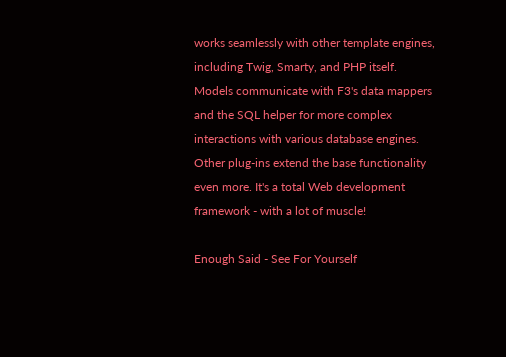works seamlessly with other template engines, including Twig, Smarty, and PHP itself. Models communicate with F3's data mappers and the SQL helper for more complex interactions with various database engines. Other plug-ins extend the base functionality even more. It's a total Web development framework - with a lot of muscle!

Enough Said - See For Yourself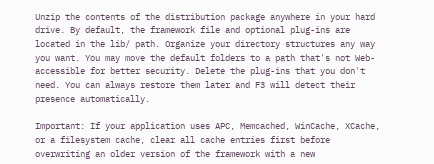Unzip the contents of the distribution package anywhere in your hard drive. By default, the framework file and optional plug-ins are located in the lib/ path. Organize your directory structures any way you want. You may move the default folders to a path that's not Web-accessible for better security. Delete the plug-ins that you don't need. You can always restore them later and F3 will detect their presence automatically.

Important: If your application uses APC, Memcached, WinCache, XCache, or a filesystem cache, clear all cache entries first before overwriting an older version of the framework with a new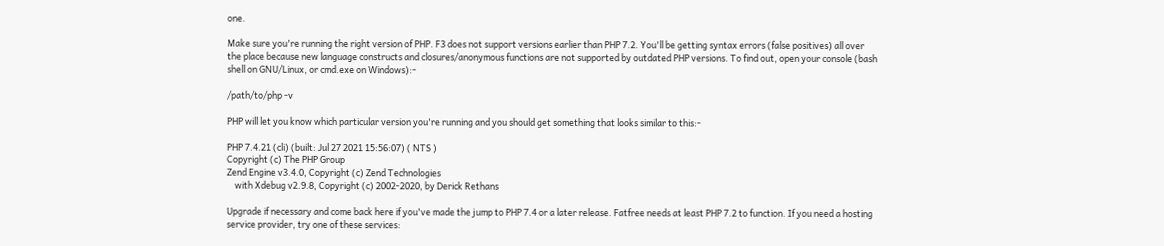one.

Make sure you're running the right version of PHP. F3 does not support versions earlier than PHP 7.2. You'll be getting syntax errors (false positives) all over the place because new language constructs and closures/anonymous functions are not supported by outdated PHP versions. To find out, open your console (bash shell on GNU/Linux, or cmd.exe on Windows):-

/path/to/php -v

PHP will let you know which particular version you're running and you should get something that looks similar to this:-

PHP 7.4.21 (cli) (built: Jul 27 2021 15:56:07) ( NTS )
Copyright (c) The PHP Group
Zend Engine v3.4.0, Copyright (c) Zend Technologies
    with Xdebug v2.9.8, Copyright (c) 2002-2020, by Derick Rethans

Upgrade if necessary and come back here if you've made the jump to PHP 7.4 or a later release. Fatfree needs at least PHP 7.2 to function. If you need a hosting service provider, try one of these services: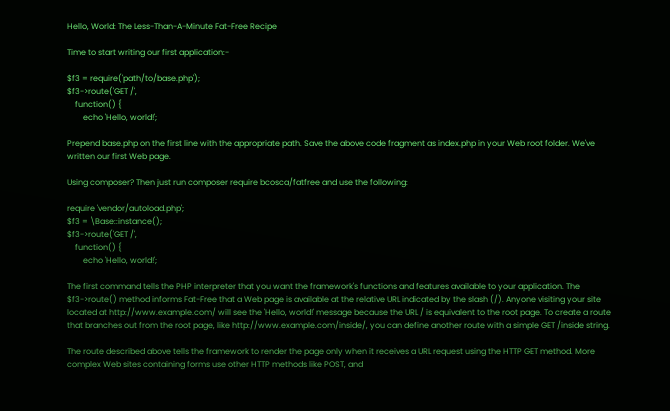Hello, World: The Less-Than-A-Minute Fat-Free Recipe

Time to start writing our first application:-

$f3 = require('path/to/base.php');
$f3->route('GET /',
    function() {
        echo 'Hello, world!';

Prepend base.php on the first line with the appropriate path. Save the above code fragment as index.php in your Web root folder. We've written our first Web page.

Using composer? Then just run composer require bcosca/fatfree and use the following:

require 'vendor/autoload.php';
$f3 = \Base::instance();
$f3->route('GET /',
    function() {
        echo 'Hello, world!';

The first command tells the PHP interpreter that you want the framework's functions and features available to your application. The $f3->route() method informs Fat-Free that a Web page is available at the relative URL indicated by the slash (/). Anyone visiting your site located at http://www.example.com/ will see the 'Hello, world!' message because the URL / is equivalent to the root page. To create a route that branches out from the root page, like http://www.example.com/inside/, you can define another route with a simple GET /inside string.

The route described above tells the framework to render the page only when it receives a URL request using the HTTP GET method. More complex Web sites containing forms use other HTTP methods like POST, and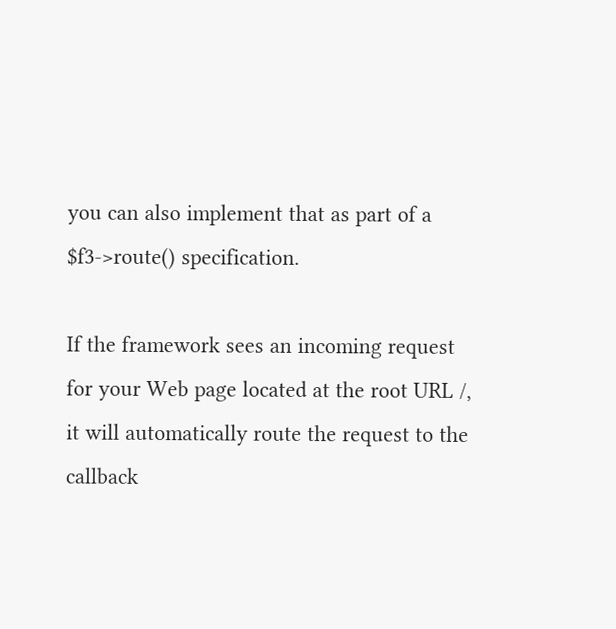you can also implement that as part of a $f3->route() specification.

If the framework sees an incoming request for your Web page located at the root URL /, it will automatically route the request to the callback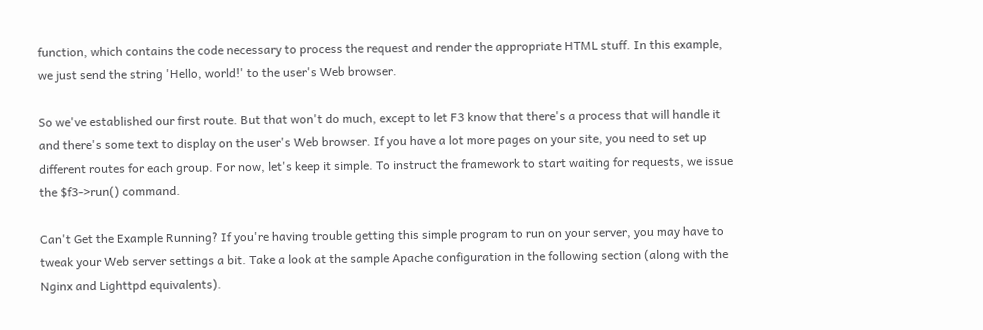function, which contains the code necessary to process the request and render the appropriate HTML stuff. In this example, we just send the string 'Hello, world!' to the user's Web browser.

So we've established our first route. But that won't do much, except to let F3 know that there's a process that will handle it and there's some text to display on the user's Web browser. If you have a lot more pages on your site, you need to set up different routes for each group. For now, let's keep it simple. To instruct the framework to start waiting for requests, we issue the $f3->run() command.

Can't Get the Example Running? If you're having trouble getting this simple program to run on your server, you may have to tweak your Web server settings a bit. Take a look at the sample Apache configuration in the following section (along with the Nginx and Lighttpd equivalents).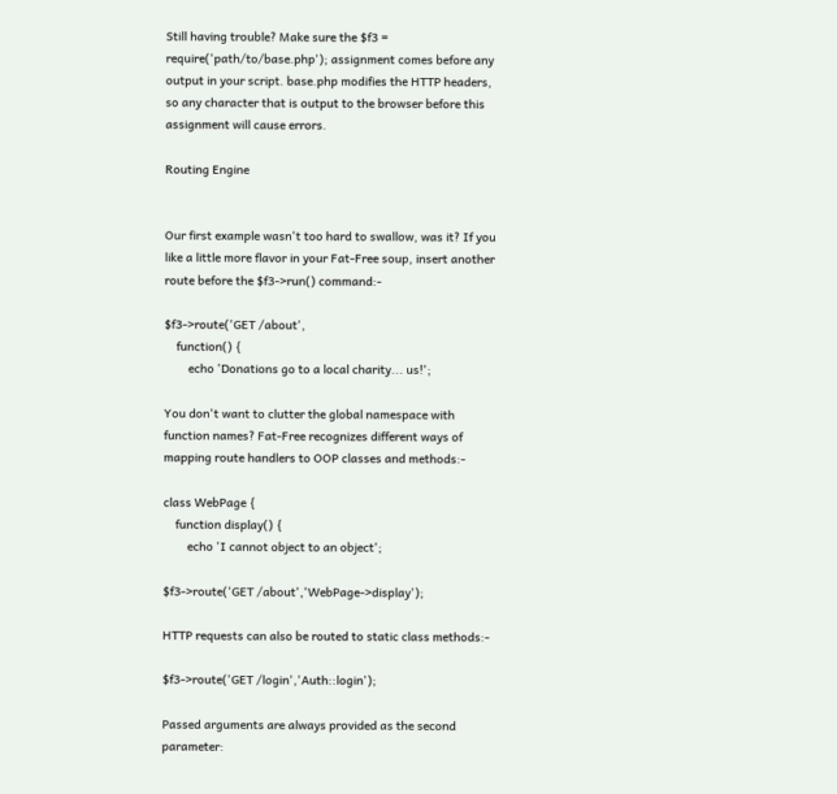Still having trouble? Make sure the $f3 = require('path/to/base.php'); assignment comes before any output in your script. base.php modifies the HTTP headers, so any character that is output to the browser before this assignment will cause errors.

Routing Engine


Our first example wasn't too hard to swallow, was it? If you like a little more flavor in your Fat-Free soup, insert another route before the $f3->run() command:-

$f3->route('GET /about',
    function() {
        echo 'Donations go to a local charity... us!';

You don't want to clutter the global namespace with function names? Fat-Free recognizes different ways of mapping route handlers to OOP classes and methods:-

class WebPage {
    function display() {
        echo 'I cannot object to an object';

$f3->route('GET /about','WebPage->display');

HTTP requests can also be routed to static class methods:-

$f3->route('GET /login','Auth::login');

Passed arguments are always provided as the second parameter: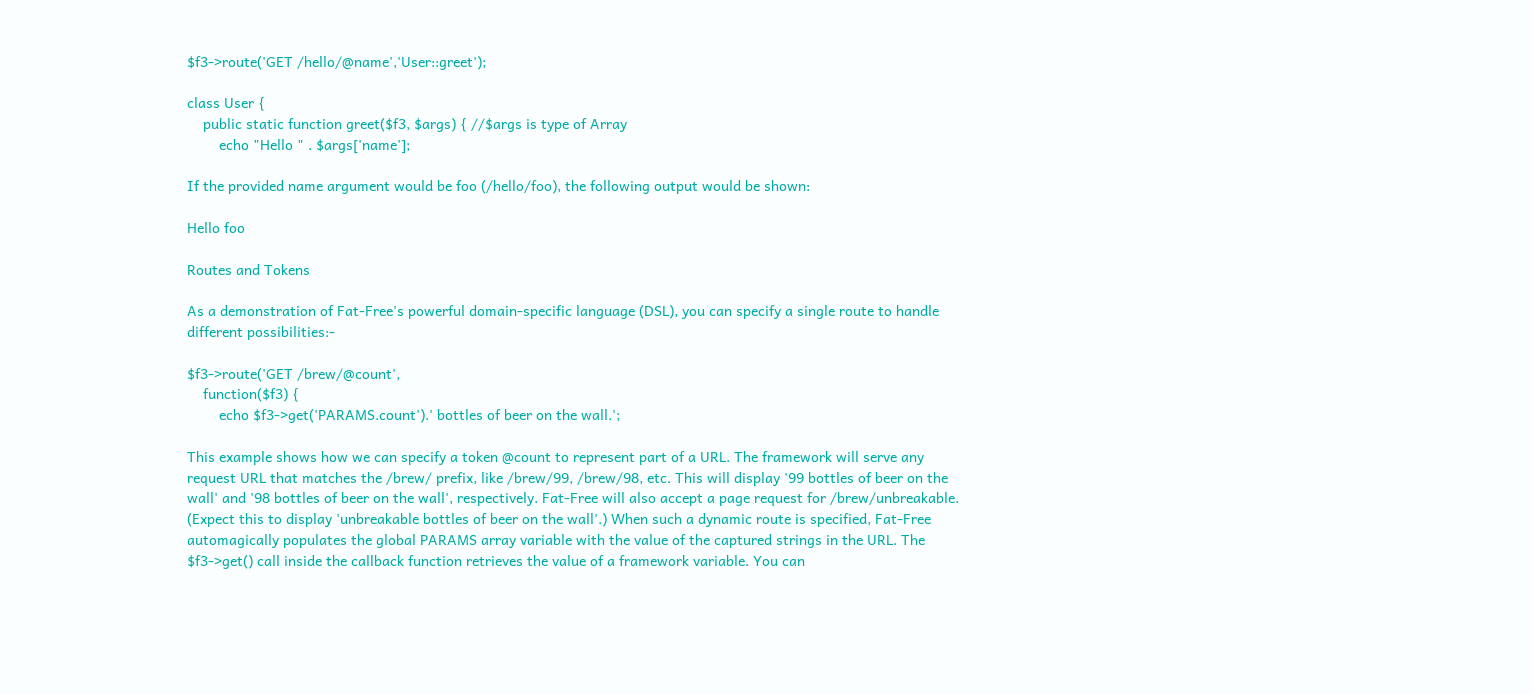$f3->route('GET /hello/@name','User::greet');

class User {
    public static function greet($f3, $args) { //$args is type of Array
        echo "Hello " . $args['name'];

If the provided name argument would be foo (/hello/foo), the following output would be shown:

Hello foo

Routes and Tokens

As a demonstration of Fat-Free's powerful domain-specific language (DSL), you can specify a single route to handle different possibilities:-

$f3->route('GET /brew/@count',
    function($f3) {
        echo $f3->get('PARAMS.count').' bottles of beer on the wall.';

This example shows how we can specify a token @count to represent part of a URL. The framework will serve any request URL that matches the /brew/ prefix, like /brew/99, /brew/98, etc. This will display '99 bottles of beer on the wall' and '98 bottles of beer on the wall', respectively. Fat-Free will also accept a page request for /brew/unbreakable. (Expect this to display 'unbreakable bottles of beer on the wall'.) When such a dynamic route is specified, Fat-Free automagically populates the global PARAMS array variable with the value of the captured strings in the URL. The $f3->get() call inside the callback function retrieves the value of a framework variable. You can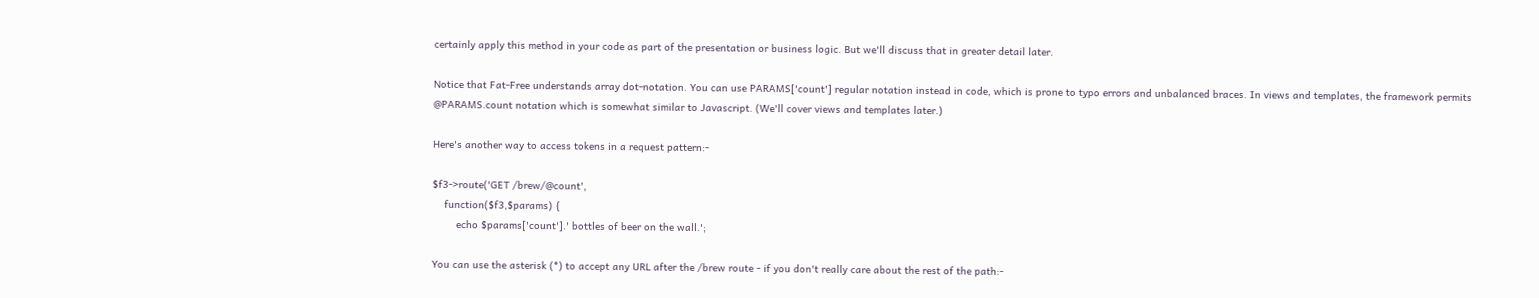certainly apply this method in your code as part of the presentation or business logic. But we'll discuss that in greater detail later.

Notice that Fat-Free understands array dot-notation. You can use PARAMS['count'] regular notation instead in code, which is prone to typo errors and unbalanced braces. In views and templates, the framework permits @PARAMS.count notation which is somewhat similar to Javascript. (We'll cover views and templates later.)

Here's another way to access tokens in a request pattern:-

$f3->route('GET /brew/@count',
    function($f3,$params) {
        echo $params['count'].' bottles of beer on the wall.';

You can use the asterisk (*) to accept any URL after the /brew route - if you don't really care about the rest of the path:-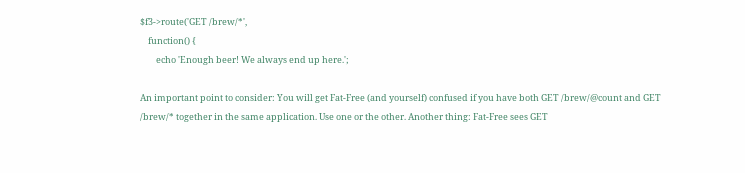$f3->route('GET /brew/*',
    function() {
        echo 'Enough beer! We always end up here.';

An important point to consider: You will get Fat-Free (and yourself) confused if you have both GET /brew/@count and GET /brew/* together in the same application. Use one or the other. Another thing: Fat-Free sees GET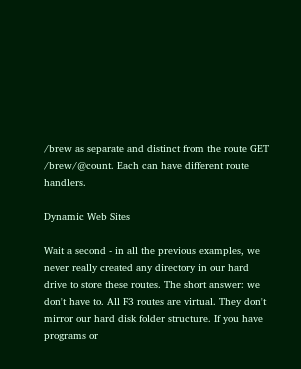/brew as separate and distinct from the route GET /brew/@count. Each can have different route handlers.

Dynamic Web Sites

Wait a second - in all the previous examples, we never really created any directory in our hard drive to store these routes. The short answer: we don't have to. All F3 routes are virtual. They don't mirror our hard disk folder structure. If you have programs or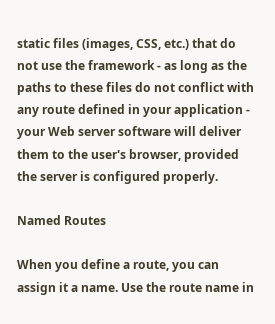static files (images, CSS, etc.) that do not use the framework - as long as the paths to these files do not conflict with any route defined in your application - your Web server software will deliver them to the user's browser, provided the server is configured properly.

Named Routes

When you define a route, you can assign it a name. Use the route name in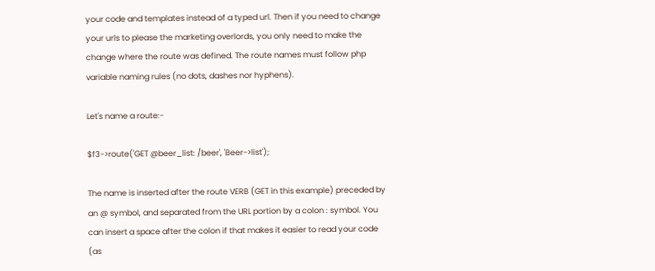your code and templates instead of a typed url. Then if you need to change your urls to please the marketing overlords, you only need to make the change where the route was defined. The route names must follow php variable naming rules (no dots, dashes nor hyphens).

Let's name a route:-

$f3->route('GET @beer_list: /beer', 'Beer->list');

The name is inserted after the route VERB (GET in this example) preceded by an @ symbol, and separated from the URL portion by a colon : symbol. You can insert a space after the colon if that makes it easier to read your code (as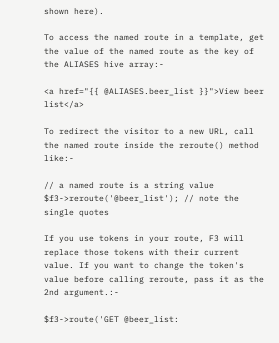shown here).

To access the named route in a template, get the value of the named route as the key of the ALIASES hive array:-

<a href="{{ @ALIASES.beer_list }}">View beer list</a>

To redirect the visitor to a new URL, call the named route inside the reroute() method like:-

// a named route is a string value
$f3->reroute('@beer_list'); // note the single quotes

If you use tokens in your route, F3 will replace those tokens with their current value. If you want to change the token's value before calling reroute, pass it as the 2nd argument.:-

$f3->route('GET @beer_list: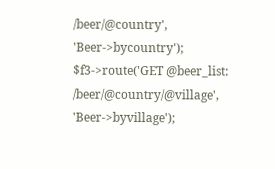/beer/@country', 'Beer->bycountry');
$f3->route('GET @beer_list: /beer/@country/@village', 'Beer->byvillage');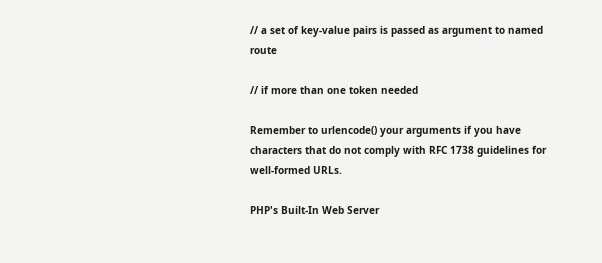// a set of key-value pairs is passed as argument to named route

// if more than one token needed

Remember to urlencode() your arguments if you have characters that do not comply with RFC 1738 guidelines for well-formed URLs.

PHP's Built-In Web Server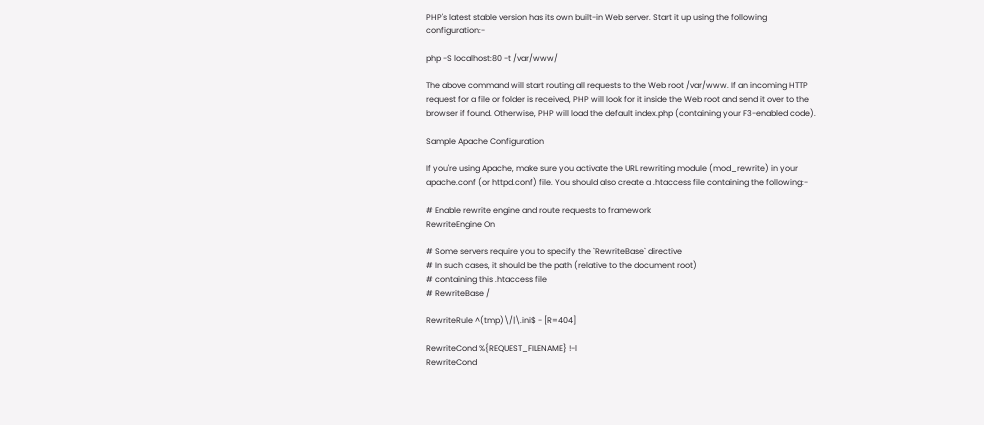PHP's latest stable version has its own built-in Web server. Start it up using the following configuration:-

php -S localhost:80 -t /var/www/

The above command will start routing all requests to the Web root /var/www. If an incoming HTTP request for a file or folder is received, PHP will look for it inside the Web root and send it over to the browser if found. Otherwise, PHP will load the default index.php (containing your F3-enabled code).

Sample Apache Configuration

If you're using Apache, make sure you activate the URL rewriting module (mod_rewrite) in your apache.conf (or httpd.conf) file. You should also create a .htaccess file containing the following:-

# Enable rewrite engine and route requests to framework
RewriteEngine On

# Some servers require you to specify the `RewriteBase` directive
# In such cases, it should be the path (relative to the document root)
# containing this .htaccess file
# RewriteBase /

RewriteRule ^(tmp)\/|\.ini$ - [R=404]

RewriteCond %{REQUEST_FILENAME} !-l
RewriteCond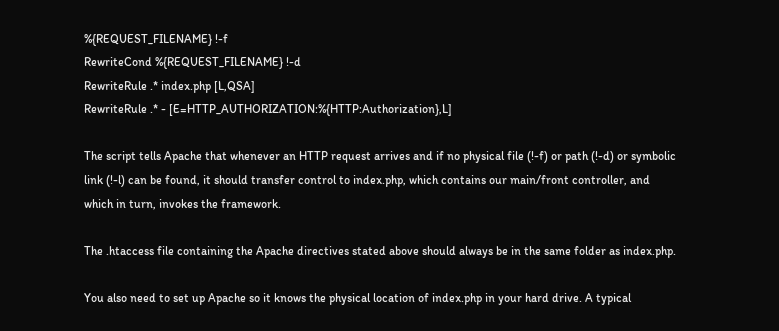%{REQUEST_FILENAME} !-f
RewriteCond %{REQUEST_FILENAME} !-d
RewriteRule .* index.php [L,QSA]
RewriteRule .* - [E=HTTP_AUTHORIZATION:%{HTTP:Authorization},L]

The script tells Apache that whenever an HTTP request arrives and if no physical file (!-f) or path (!-d) or symbolic link (!-l) can be found, it should transfer control to index.php, which contains our main/front controller, and which in turn, invokes the framework.

The .htaccess file containing the Apache directives stated above should always be in the same folder as index.php.

You also need to set up Apache so it knows the physical location of index.php in your hard drive. A typical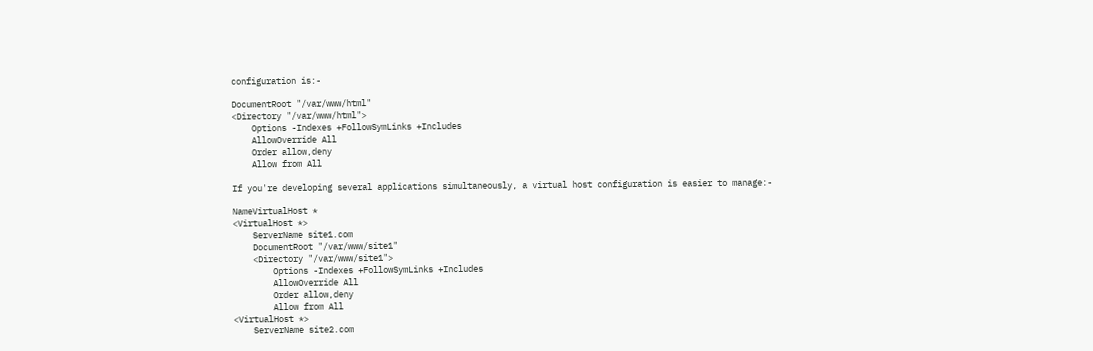configuration is:-

DocumentRoot "/var/www/html"
<Directory "/var/www/html">
    Options -Indexes +FollowSymLinks +Includes
    AllowOverride All
    Order allow,deny
    Allow from All

If you're developing several applications simultaneously, a virtual host configuration is easier to manage:-

NameVirtualHost *
<VirtualHost *>
    ServerName site1.com
    DocumentRoot "/var/www/site1"
    <Directory "/var/www/site1">
        Options -Indexes +FollowSymLinks +Includes
        AllowOverride All
        Order allow,deny
        Allow from All
<VirtualHost *>
    ServerName site2.com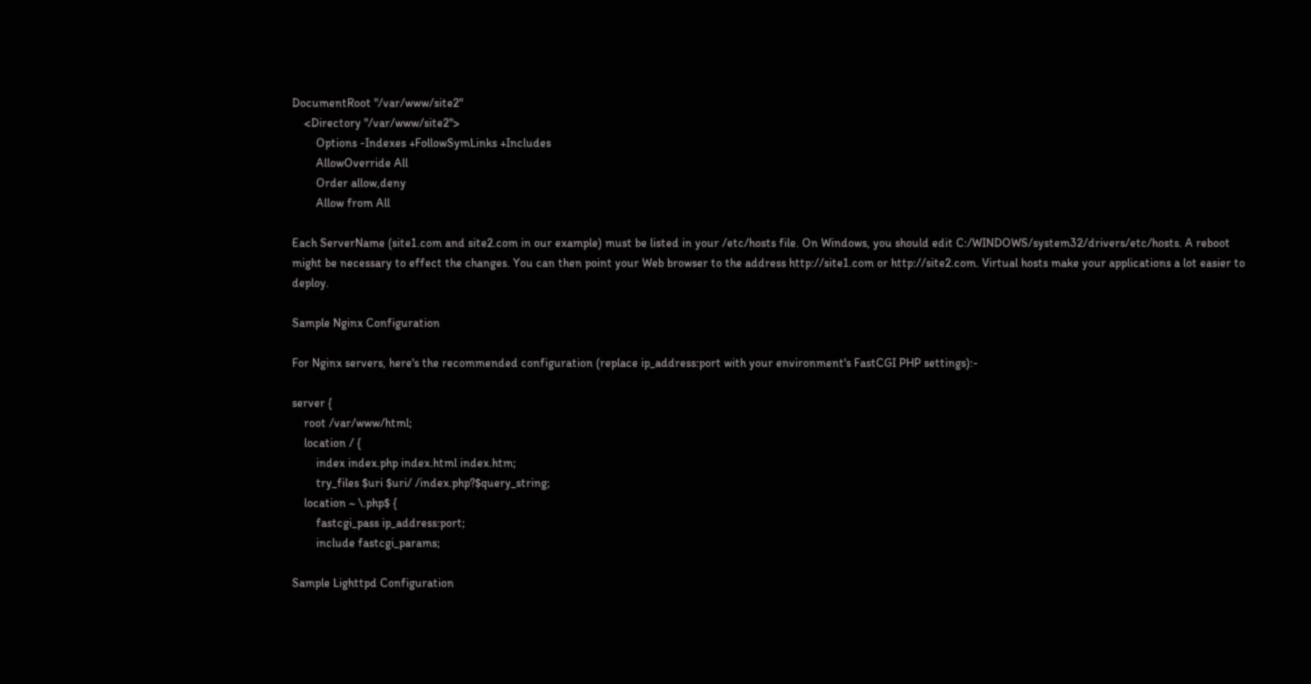DocumentRoot "/var/www/site2"
    <Directory "/var/www/site2">
        Options -Indexes +FollowSymLinks +Includes
        AllowOverride All
        Order allow,deny
        Allow from All

Each ServerName (site1.com and site2.com in our example) must be listed in your /etc/hosts file. On Windows, you should edit C:/WINDOWS/system32/drivers/etc/hosts. A reboot might be necessary to effect the changes. You can then point your Web browser to the address http://site1.com or http://site2.com. Virtual hosts make your applications a lot easier to deploy.

Sample Nginx Configuration

For Nginx servers, here's the recommended configuration (replace ip_address:port with your environment's FastCGI PHP settings):-

server {
    root /var/www/html;
    location / {
        index index.php index.html index.htm;
        try_files $uri $uri/ /index.php?$query_string;
    location ~ \.php$ {
        fastcgi_pass ip_address:port;
        include fastcgi_params;

Sample Lighttpd Configuration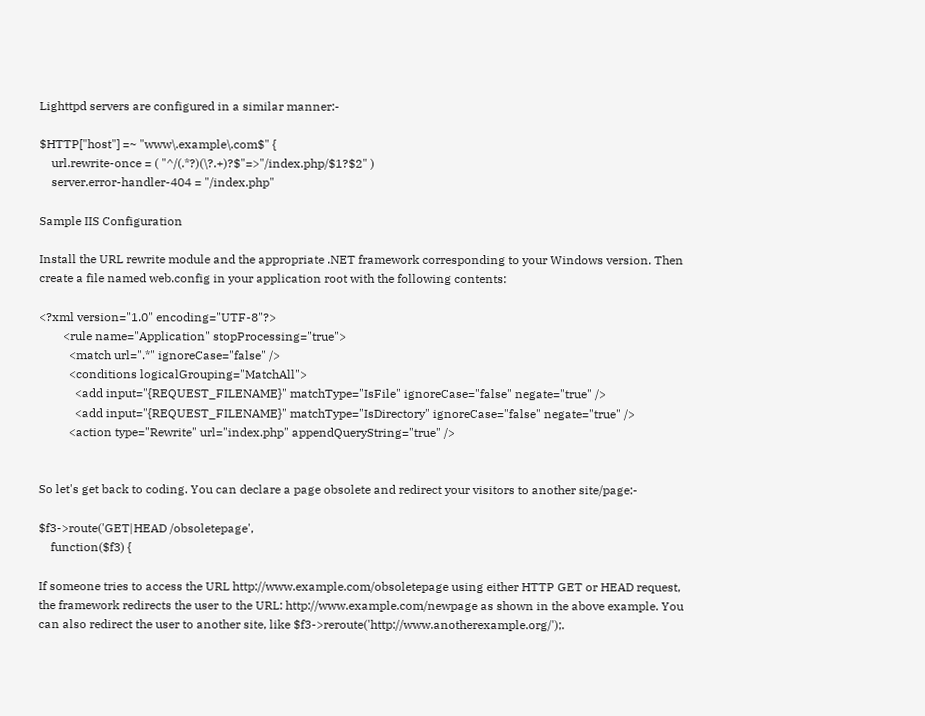Lighttpd servers are configured in a similar manner:-

$HTTP["host"] =~ "www\.example\.com$" {
    url.rewrite-once = ( "^/(.*?)(\?.+)?$"=>"/index.php/$1?$2" )
    server.error-handler-404 = "/index.php"

Sample IIS Configuration

Install the URL rewrite module and the appropriate .NET framework corresponding to your Windows version. Then create a file named web.config in your application root with the following contents:

<?xml version="1.0" encoding="UTF-8"?>
        <rule name="Application" stopProcessing="true">
          <match url=".*" ignoreCase="false" />
          <conditions logicalGrouping="MatchAll">
            <add input="{REQUEST_FILENAME}" matchType="IsFile" ignoreCase="false" negate="true" />
            <add input="{REQUEST_FILENAME}" matchType="IsDirectory" ignoreCase="false" negate="true" />
          <action type="Rewrite" url="index.php" appendQueryString="true" />


So let's get back to coding. You can declare a page obsolete and redirect your visitors to another site/page:-

$f3->route('GET|HEAD /obsoletepage',
    function($f3) {

If someone tries to access the URL http://www.example.com/obsoletepage using either HTTP GET or HEAD request, the framework redirects the user to the URL: http://www.example.com/newpage as shown in the above example. You can also redirect the user to another site, like $f3->reroute('http://www.anotherexample.org/');.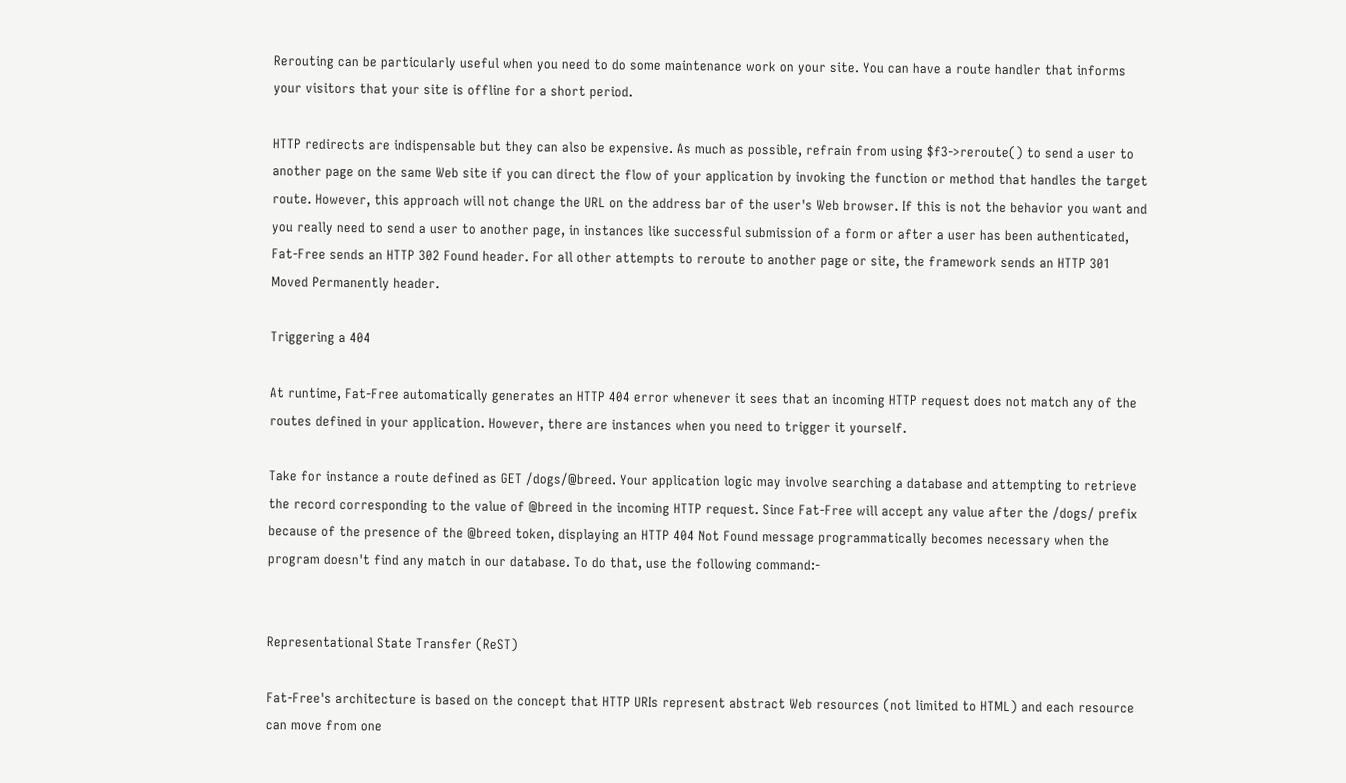Rerouting can be particularly useful when you need to do some maintenance work on your site. You can have a route handler that informs your visitors that your site is offline for a short period.

HTTP redirects are indispensable but they can also be expensive. As much as possible, refrain from using $f3->reroute() to send a user to another page on the same Web site if you can direct the flow of your application by invoking the function or method that handles the target route. However, this approach will not change the URL on the address bar of the user's Web browser. If this is not the behavior you want and you really need to send a user to another page, in instances like successful submission of a form or after a user has been authenticated, Fat-Free sends an HTTP 302 Found header. For all other attempts to reroute to another page or site, the framework sends an HTTP 301 Moved Permanently header.

Triggering a 404

At runtime, Fat-Free automatically generates an HTTP 404 error whenever it sees that an incoming HTTP request does not match any of the routes defined in your application. However, there are instances when you need to trigger it yourself.

Take for instance a route defined as GET /dogs/@breed. Your application logic may involve searching a database and attempting to retrieve the record corresponding to the value of @breed in the incoming HTTP request. Since Fat-Free will accept any value after the /dogs/ prefix because of the presence of the @breed token, displaying an HTTP 404 Not Found message programmatically becomes necessary when the program doesn't find any match in our database. To do that, use the following command:-


Representational State Transfer (ReST)

Fat-Free's architecture is based on the concept that HTTP URIs represent abstract Web resources (not limited to HTML) and each resource can move from one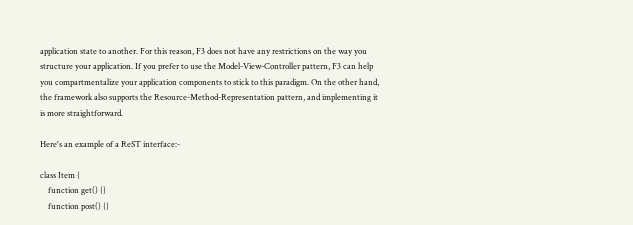application state to another. For this reason, F3 does not have any restrictions on the way you structure your application. If you prefer to use the Model-View-Controller pattern, F3 can help you compartmentalize your application components to stick to this paradigm. On the other hand, the framework also supports the Resource-Method-Representation pattern, and implementing it is more straightforward.

Here's an example of a ReST interface:-

class Item {
    function get() {}
    function post() {}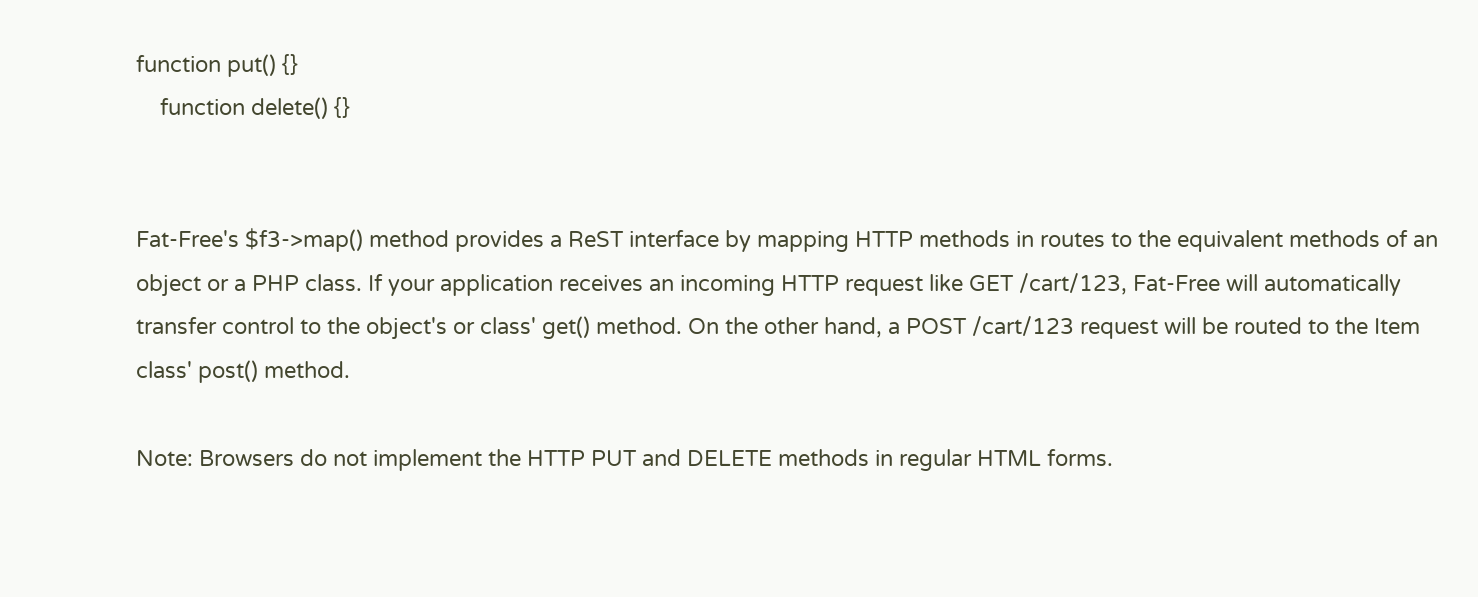function put() {}
    function delete() {}


Fat-Free's $f3->map() method provides a ReST interface by mapping HTTP methods in routes to the equivalent methods of an object or a PHP class. If your application receives an incoming HTTP request like GET /cart/123, Fat-Free will automatically transfer control to the object's or class' get() method. On the other hand, a POST /cart/123 request will be routed to the Item class' post() method.

Note: Browsers do not implement the HTTP PUT and DELETE methods in regular HTML forms.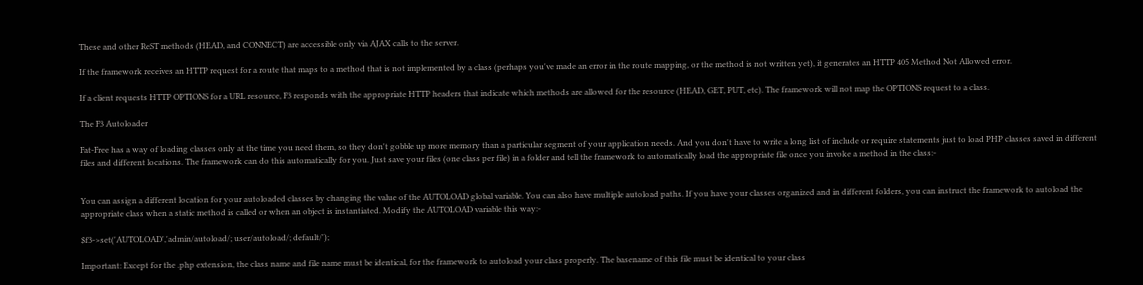These and other ReST methods (HEAD, and CONNECT) are accessible only via AJAX calls to the server.

If the framework receives an HTTP request for a route that maps to a method that is not implemented by a class (perhaps you've made an error in the route mapping, or the method is not written yet), it generates an HTTP 405 Method Not Allowed error.

If a client requests HTTP OPTIONS for a URL resource, F3 responds with the appropriate HTTP headers that indicate which methods are allowed for the resource (HEAD, GET, PUT, etc). The framework will not map the OPTIONS request to a class.

The F3 Autoloader

Fat-Free has a way of loading classes only at the time you need them, so they don't gobble up more memory than a particular segment of your application needs. And you don't have to write a long list of include or require statements just to load PHP classes saved in different files and different locations. The framework can do this automatically for you. Just save your files (one class per file) in a folder and tell the framework to automatically load the appropriate file once you invoke a method in the class:-


You can assign a different location for your autoloaded classes by changing the value of the AUTOLOAD global variable. You can also have multiple autoload paths. If you have your classes organized and in different folders, you can instruct the framework to autoload the appropriate class when a static method is called or when an object is instantiated. Modify the AUTOLOAD variable this way:-

$f3->set('AUTOLOAD','admin/autoload/; user/autoload/; default/');

Important: Except for the .php extension, the class name and file name must be identical, for the framework to autoload your class properly. The basename of this file must be identical to your class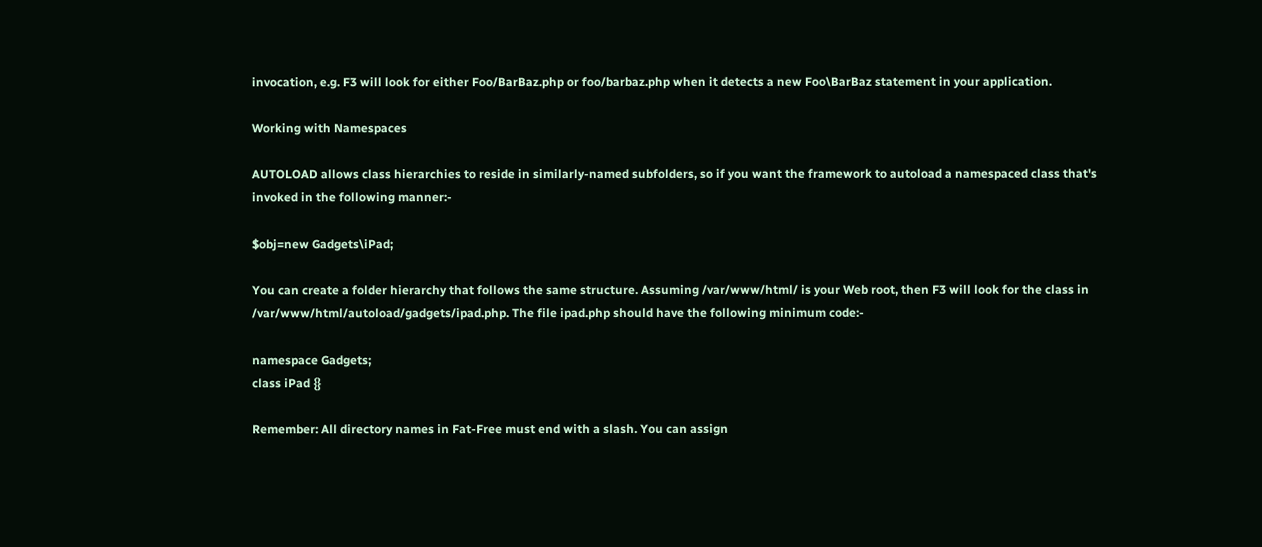invocation, e.g. F3 will look for either Foo/BarBaz.php or foo/barbaz.php when it detects a new Foo\BarBaz statement in your application.

Working with Namespaces

AUTOLOAD allows class hierarchies to reside in similarly-named subfolders, so if you want the framework to autoload a namespaced class that's invoked in the following manner:-

$obj=new Gadgets\iPad;

You can create a folder hierarchy that follows the same structure. Assuming /var/www/html/ is your Web root, then F3 will look for the class in /var/www/html/autoload/gadgets/ipad.php. The file ipad.php should have the following minimum code:-

namespace Gadgets;
class iPad {}

Remember: All directory names in Fat-Free must end with a slash. You can assign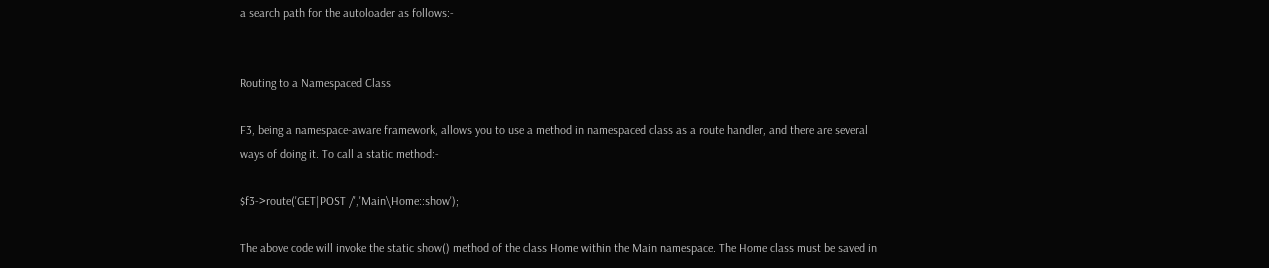a search path for the autoloader as follows:-


Routing to a Namespaced Class

F3, being a namespace-aware framework, allows you to use a method in namespaced class as a route handler, and there are several ways of doing it. To call a static method:-

$f3->route('GET|POST /','Main\Home::show');

The above code will invoke the static show() method of the class Home within the Main namespace. The Home class must be saved in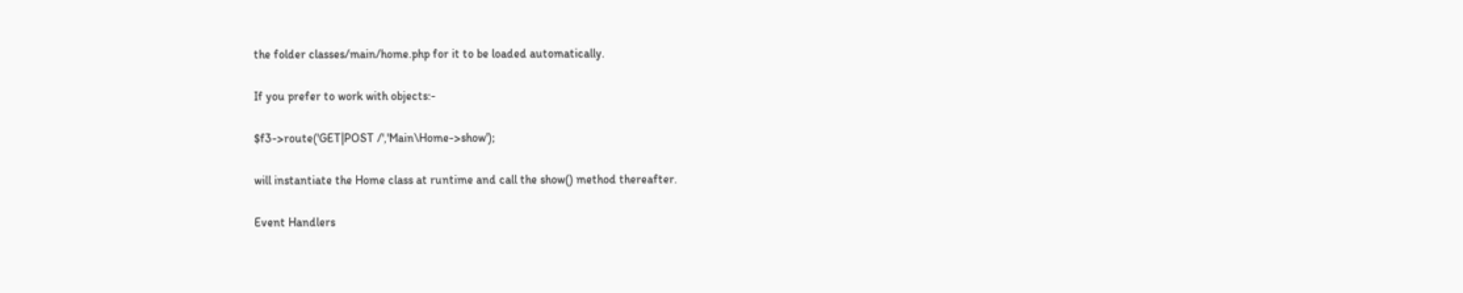the folder classes/main/home.php for it to be loaded automatically.

If you prefer to work with objects:-

$f3->route('GET|POST /','Main\Home->show');

will instantiate the Home class at runtime and call the show() method thereafter.

Event Handlers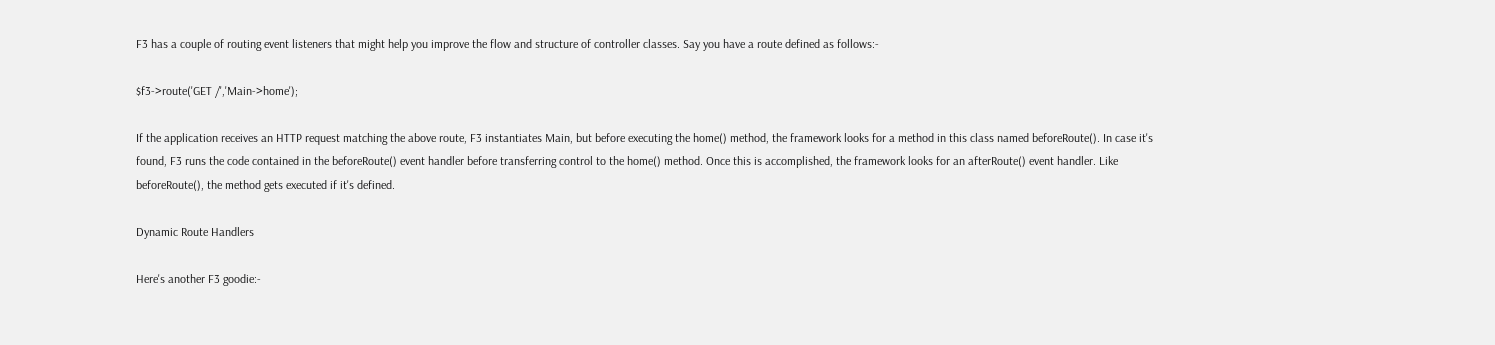F3 has a couple of routing event listeners that might help you improve the flow and structure of controller classes. Say you have a route defined as follows:-

$f3->route('GET /','Main->home');

If the application receives an HTTP request matching the above route, F3 instantiates Main, but before executing the home() method, the framework looks for a method in this class named beforeRoute(). In case it's found, F3 runs the code contained in the beforeRoute() event handler before transferring control to the home() method. Once this is accomplished, the framework looks for an afterRoute() event handler. Like beforeRoute(), the method gets executed if it's defined.

Dynamic Route Handlers

Here's another F3 goodie:-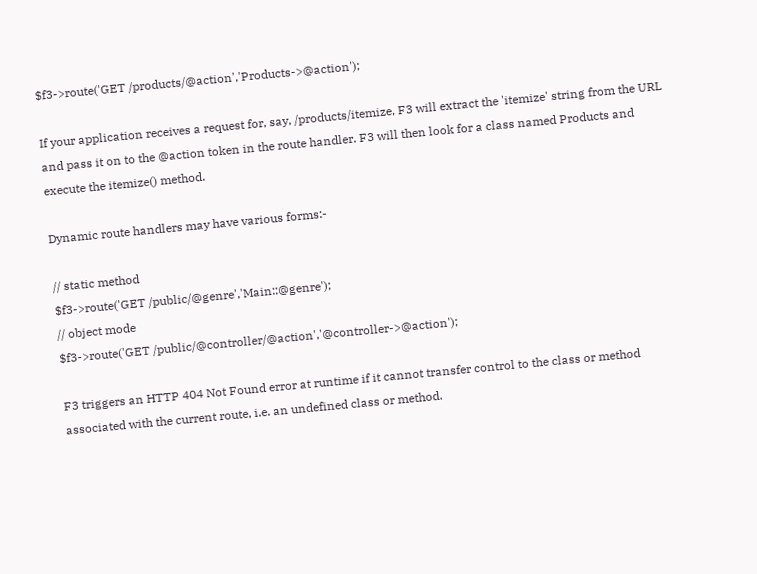$f3->route('GET /products/@action','Products->@action');

If your application receives a request for, say, /products/itemize, F3 will extract the 'itemize' string from the URL and pass it on to the @action token in the route handler. F3 will then look for a class named Products and execute the itemize() method.

Dynamic route handlers may have various forms:-

// static method
$f3->route('GET /public/@genre','Main::@genre');
// object mode
$f3->route('GET /public/@controller/@action','@controller->@action');

F3 triggers an HTTP 404 Not Found error at runtime if it cannot transfer control to the class or method associated with the current route, i.e. an undefined class or method.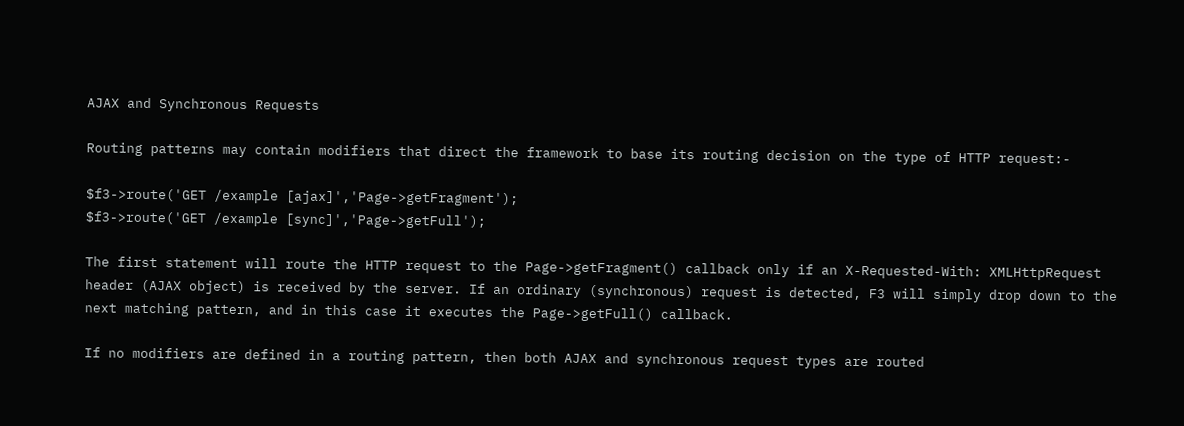AJAX and Synchronous Requests

Routing patterns may contain modifiers that direct the framework to base its routing decision on the type of HTTP request:-

$f3->route('GET /example [ajax]','Page->getFragment');
$f3->route('GET /example [sync]','Page->getFull');

The first statement will route the HTTP request to the Page->getFragment() callback only if an X-Requested-With: XMLHttpRequest header (AJAX object) is received by the server. If an ordinary (synchronous) request is detected, F3 will simply drop down to the next matching pattern, and in this case it executes the Page->getFull() callback.

If no modifiers are defined in a routing pattern, then both AJAX and synchronous request types are routed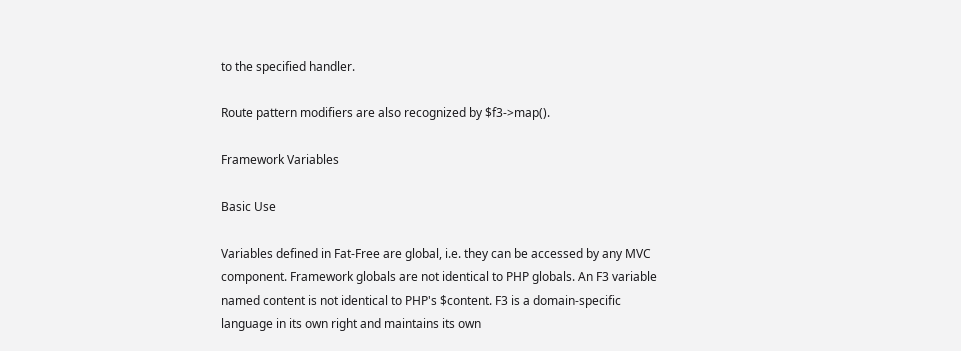to the specified handler.

Route pattern modifiers are also recognized by $f3->map().

Framework Variables

Basic Use

Variables defined in Fat-Free are global, i.e. they can be accessed by any MVC component. Framework globals are not identical to PHP globals. An F3 variable named content is not identical to PHP's $content. F3 is a domain-specific language in its own right and maintains its own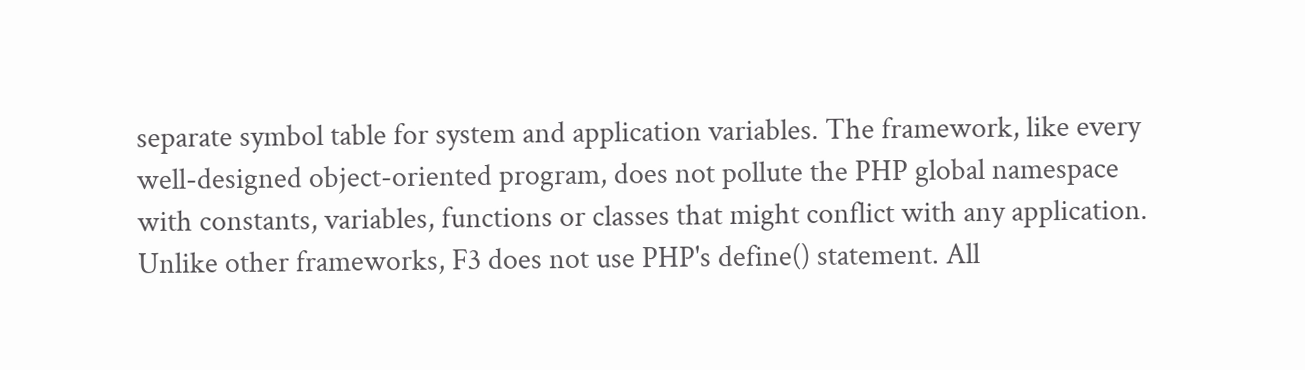separate symbol table for system and application variables. The framework, like every well-designed object-oriented program, does not pollute the PHP global namespace with constants, variables, functions or classes that might conflict with any application. Unlike other frameworks, F3 does not use PHP's define() statement. All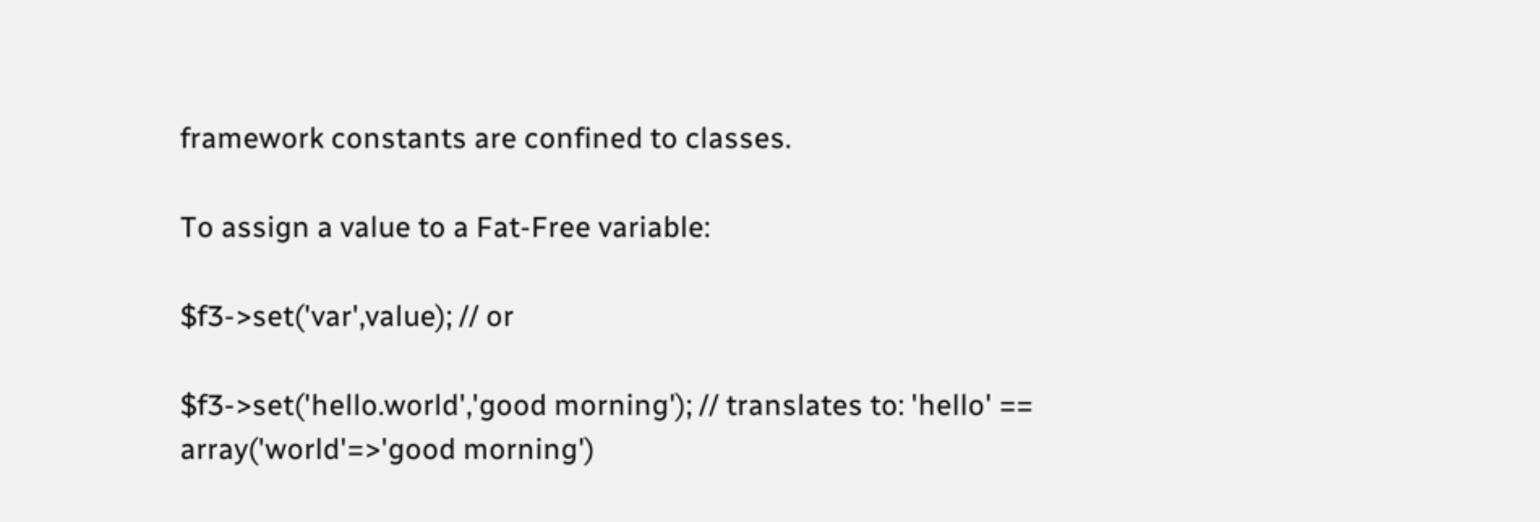framework constants are confined to classes.

To assign a value to a Fat-Free variable:

$f3->set('var',value); // or

$f3->set('hello.world','good morning'); // translates to: 'hello' == array('world'=>'good morning')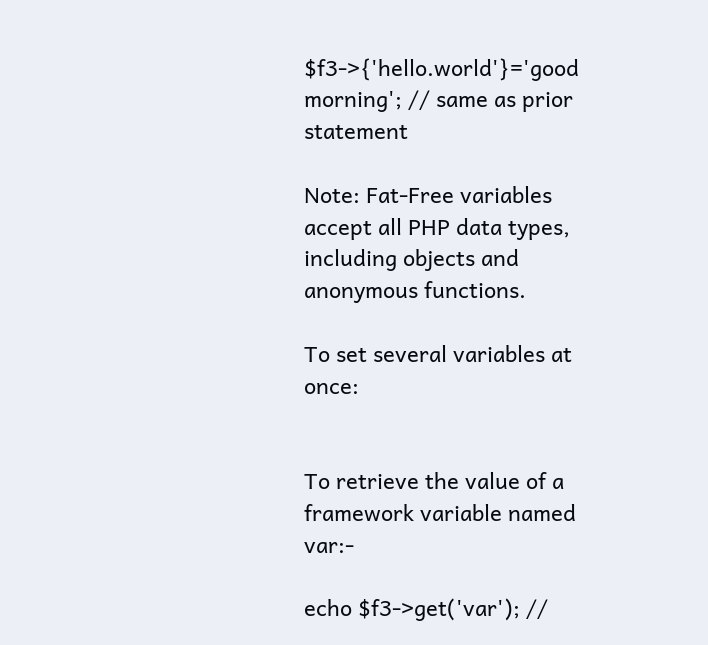$f3->{'hello.world'}='good morning'; // same as prior statement

Note: Fat-Free variables accept all PHP data types, including objects and anonymous functions.

To set several variables at once:


To retrieve the value of a framework variable named var:-

echo $f3->get('var'); //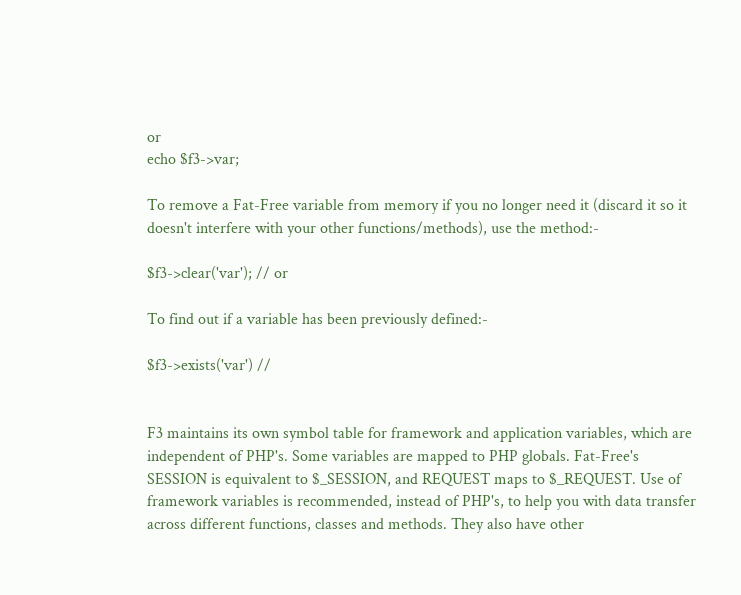or
echo $f3->var;

To remove a Fat-Free variable from memory if you no longer need it (discard it so it doesn't interfere with your other functions/methods), use the method:-

$f3->clear('var'); // or

To find out if a variable has been previously defined:-

$f3->exists('var') //


F3 maintains its own symbol table for framework and application variables, which are independent of PHP's. Some variables are mapped to PHP globals. Fat-Free's SESSION is equivalent to $_SESSION, and REQUEST maps to $_REQUEST. Use of framework variables is recommended, instead of PHP's, to help you with data transfer across different functions, classes and methods. They also have other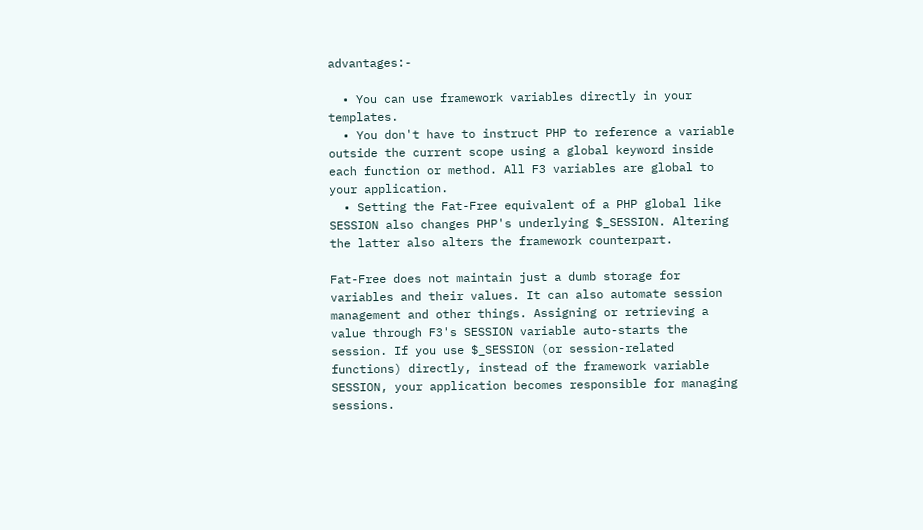advantages:-

  • You can use framework variables directly in your templates.
  • You don't have to instruct PHP to reference a variable outside the current scope using a global keyword inside each function or method. All F3 variables are global to your application.
  • Setting the Fat-Free equivalent of a PHP global like SESSION also changes PHP's underlying $_SESSION. Altering the latter also alters the framework counterpart.

Fat-Free does not maintain just a dumb storage for variables and their values. It can also automate session management and other things. Assigning or retrieving a value through F3's SESSION variable auto-starts the session. If you use $_SESSION (or session-related functions) directly, instead of the framework variable SESSION, your application becomes responsible for managing sessions.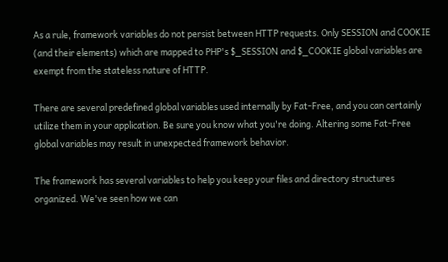As a rule, framework variables do not persist between HTTP requests. Only SESSION and COOKIE (and their elements) which are mapped to PHP's $_SESSION and $_COOKIE global variables are exempt from the stateless nature of HTTP.

There are several predefined global variables used internally by Fat-Free, and you can certainly utilize them in your application. Be sure you know what you're doing. Altering some Fat-Free global variables may result in unexpected framework behavior.

The framework has several variables to help you keep your files and directory structures organized. We've seen how we can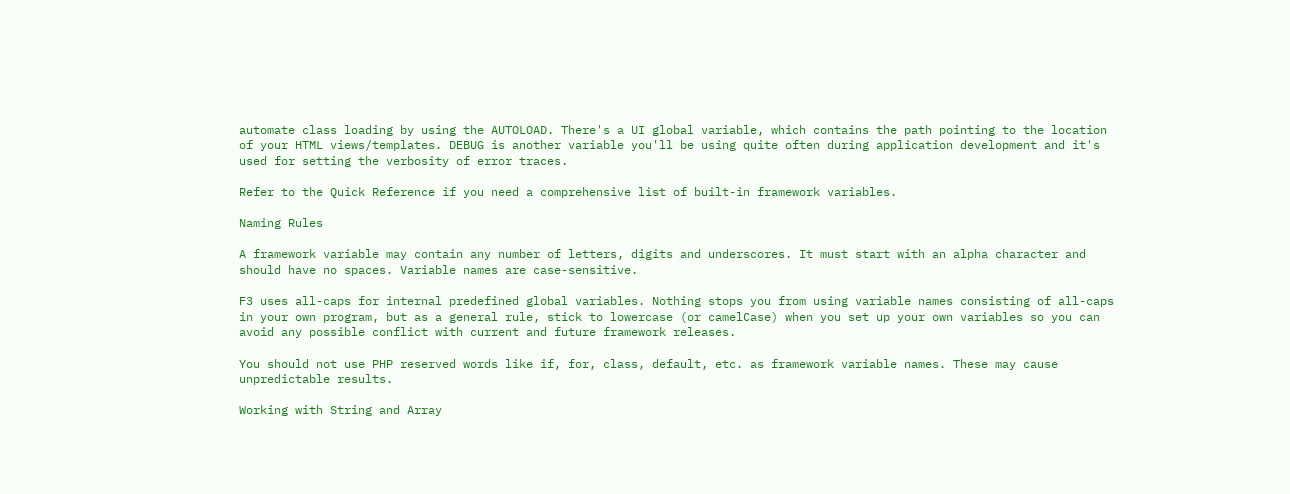automate class loading by using the AUTOLOAD. There's a UI global variable, which contains the path pointing to the location of your HTML views/templates. DEBUG is another variable you'll be using quite often during application development and it's used for setting the verbosity of error traces.

Refer to the Quick Reference if you need a comprehensive list of built-in framework variables.

Naming Rules

A framework variable may contain any number of letters, digits and underscores. It must start with an alpha character and should have no spaces. Variable names are case-sensitive.

F3 uses all-caps for internal predefined global variables. Nothing stops you from using variable names consisting of all-caps in your own program, but as a general rule, stick to lowercase (or camelCase) when you set up your own variables so you can avoid any possible conflict with current and future framework releases.

You should not use PHP reserved words like if, for, class, default, etc. as framework variable names. These may cause unpredictable results.

Working with String and Array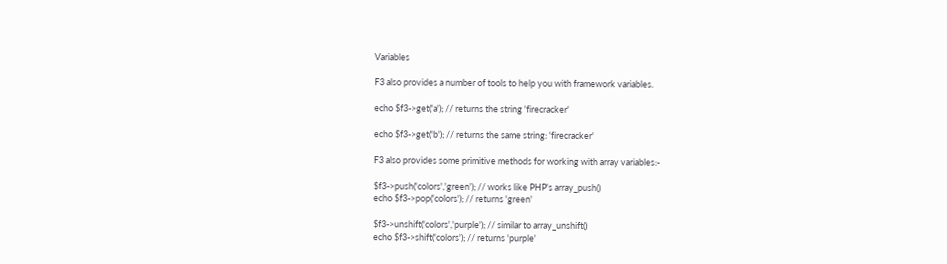Variables

F3 also provides a number of tools to help you with framework variables.

echo $f3->get('a'); // returns the string 'firecracker'

echo $f3->get('b'); // returns the same string: 'firecracker'

F3 also provides some primitive methods for working with array variables:-

$f3->push('colors','green'); // works like PHP's array_push()
echo $f3->pop('colors'); // returns 'green'

$f3->unshift('colors','purple'); // similar to array_unshift()
echo $f3->shift('colors'); // returns 'purple'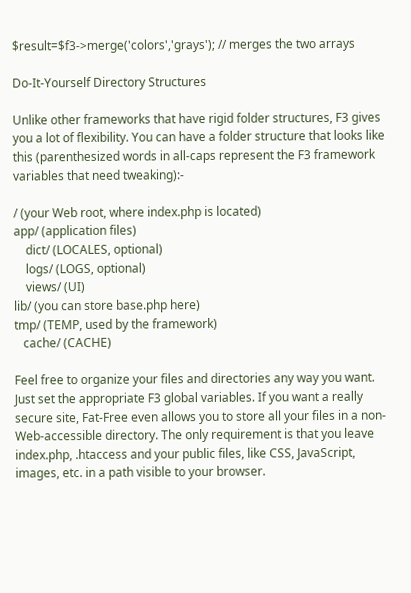$result=$f3->merge('colors','grays'); // merges the two arrays

Do-It-Yourself Directory Structures

Unlike other frameworks that have rigid folder structures, F3 gives you a lot of flexibility. You can have a folder structure that looks like this (parenthesized words in all-caps represent the F3 framework variables that need tweaking):-

/ (your Web root, where index.php is located)
app/ (application files)
    dict/ (LOCALES, optional)
    logs/ (LOGS, optional)
    views/ (UI)
lib/ (you can store base.php here)
tmp/ (TEMP, used by the framework)
   cache/ (CACHE)

Feel free to organize your files and directories any way you want. Just set the appropriate F3 global variables. If you want a really secure site, Fat-Free even allows you to store all your files in a non-Web-accessible directory. The only requirement is that you leave index.php, .htaccess and your public files, like CSS, JavaScript, images, etc. in a path visible to your browser.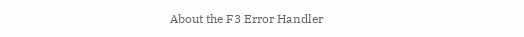About the F3 Error Handler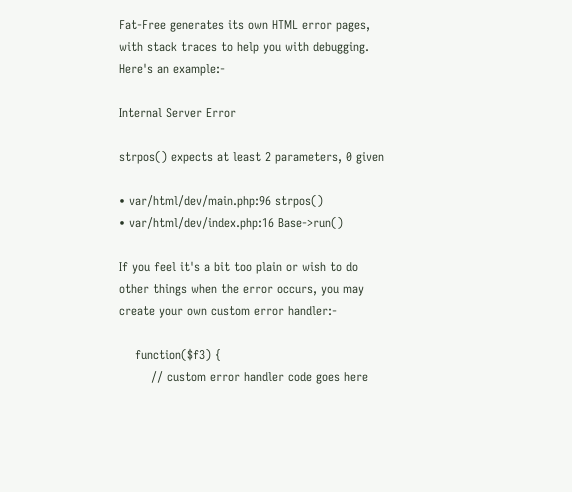Fat-Free generates its own HTML error pages, with stack traces to help you with debugging. Here's an example:-

Internal Server Error

strpos() expects at least 2 parameters, 0 given

• var/html/dev/main.php:96 strpos()
• var/html/dev/index.php:16 Base->run()

If you feel it's a bit too plain or wish to do other things when the error occurs, you may create your own custom error handler:-

    function($f3) {
        // custom error handler code goes here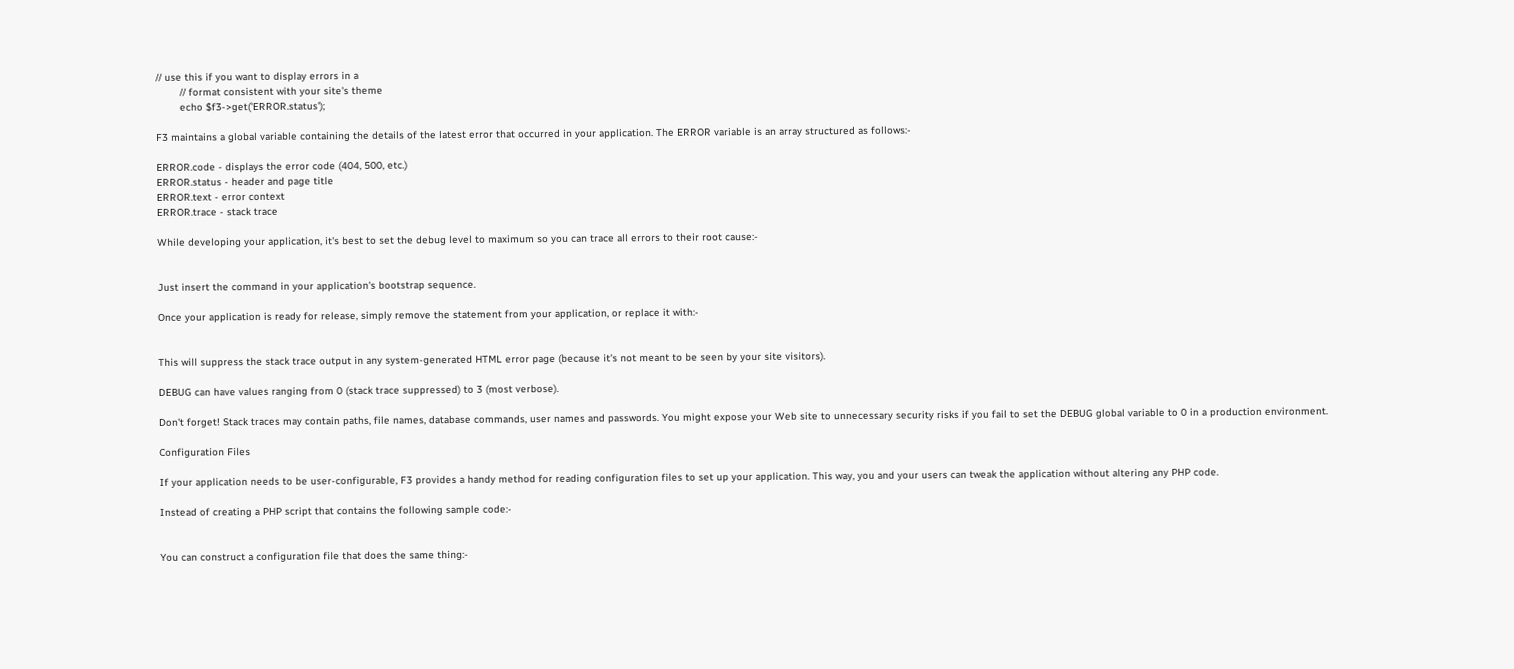// use this if you want to display errors in a
        // format consistent with your site's theme
        echo $f3->get('ERROR.status');

F3 maintains a global variable containing the details of the latest error that occurred in your application. The ERROR variable is an array structured as follows:-

ERROR.code - displays the error code (404, 500, etc.)
ERROR.status - header and page title
ERROR.text - error context
ERROR.trace - stack trace

While developing your application, it's best to set the debug level to maximum so you can trace all errors to their root cause:-


Just insert the command in your application's bootstrap sequence.

Once your application is ready for release, simply remove the statement from your application, or replace it with:-


This will suppress the stack trace output in any system-generated HTML error page (because it's not meant to be seen by your site visitors).

DEBUG can have values ranging from 0 (stack trace suppressed) to 3 (most verbose).

Don't forget! Stack traces may contain paths, file names, database commands, user names and passwords. You might expose your Web site to unnecessary security risks if you fail to set the DEBUG global variable to 0 in a production environment.

Configuration Files

If your application needs to be user-configurable, F3 provides a handy method for reading configuration files to set up your application. This way, you and your users can tweak the application without altering any PHP code.

Instead of creating a PHP script that contains the following sample code:-


You can construct a configuration file that does the same thing:-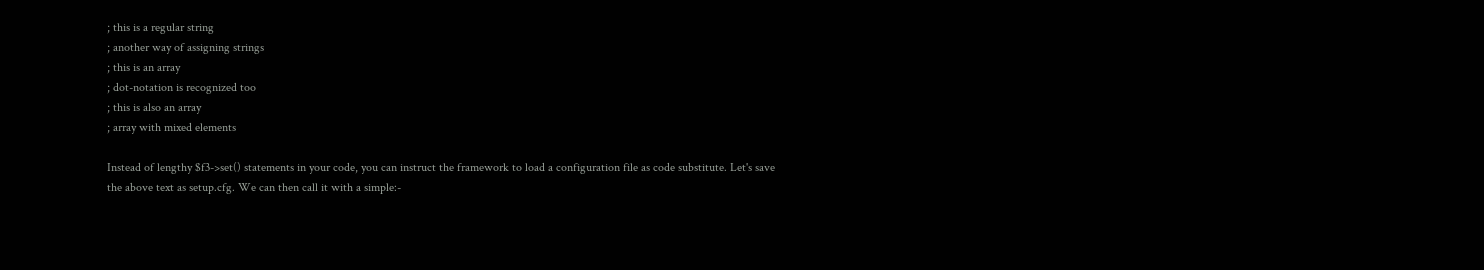; this is a regular string
; another way of assigning strings
; this is an array
; dot-notation is recognized too
; this is also an array
; array with mixed elements

Instead of lengthy $f3->set() statements in your code, you can instruct the framework to load a configuration file as code substitute. Let's save the above text as setup.cfg. We can then call it with a simple:-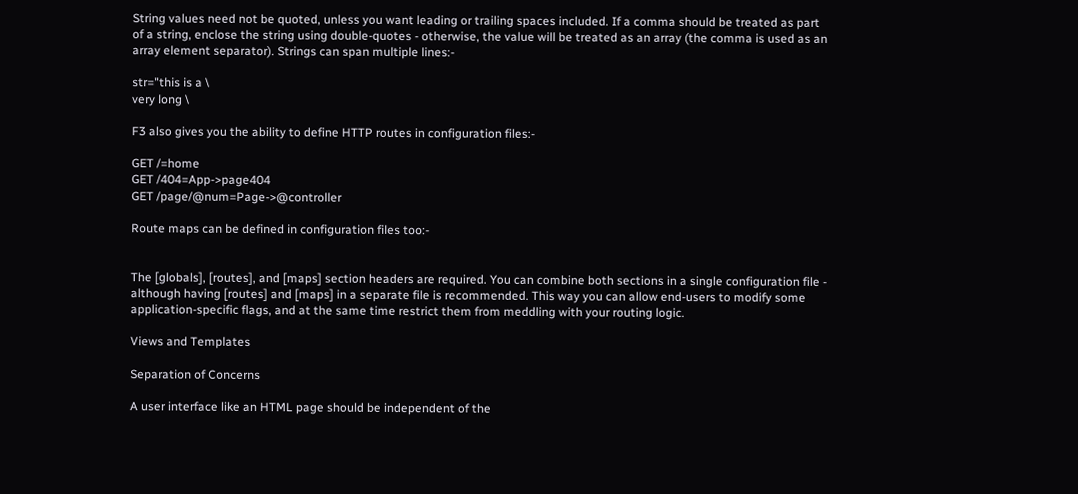String values need not be quoted, unless you want leading or trailing spaces included. If a comma should be treated as part of a string, enclose the string using double-quotes - otherwise, the value will be treated as an array (the comma is used as an array element separator). Strings can span multiple lines:-

str="this is a \
very long \

F3 also gives you the ability to define HTTP routes in configuration files:-

GET /=home
GET /404=App->page404
GET /page/@num=Page->@controller

Route maps can be defined in configuration files too:-


The [globals], [routes], and [maps] section headers are required. You can combine both sections in a single configuration file - although having [routes] and [maps] in a separate file is recommended. This way you can allow end-users to modify some application-specific flags, and at the same time restrict them from meddling with your routing logic.

Views and Templates

Separation of Concerns

A user interface like an HTML page should be independent of the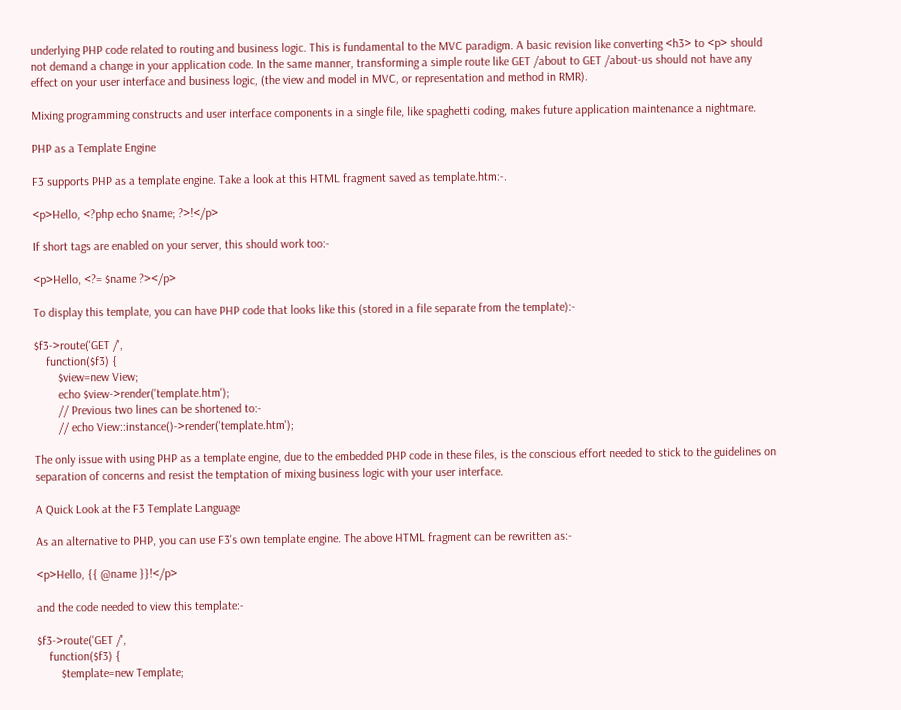underlying PHP code related to routing and business logic. This is fundamental to the MVC paradigm. A basic revision like converting <h3> to <p> should not demand a change in your application code. In the same manner, transforming a simple route like GET /about to GET /about-us should not have any effect on your user interface and business logic, (the view and model in MVC, or representation and method in RMR).

Mixing programming constructs and user interface components in a single file, like spaghetti coding, makes future application maintenance a nightmare.

PHP as a Template Engine

F3 supports PHP as a template engine. Take a look at this HTML fragment saved as template.htm:-.

<p>Hello, <?php echo $name; ?>!</p>

If short tags are enabled on your server, this should work too:-

<p>Hello, <?= $name ?></p>

To display this template, you can have PHP code that looks like this (stored in a file separate from the template):-

$f3->route('GET /',
    function($f3) {
        $view=new View;
        echo $view->render('template.htm');
        // Previous two lines can be shortened to:-
        // echo View::instance()->render('template.htm');

The only issue with using PHP as a template engine, due to the embedded PHP code in these files, is the conscious effort needed to stick to the guidelines on separation of concerns and resist the temptation of mixing business logic with your user interface.

A Quick Look at the F3 Template Language

As an alternative to PHP, you can use F3's own template engine. The above HTML fragment can be rewritten as:-

<p>Hello, {{ @name }}!</p>

and the code needed to view this template:-

$f3->route('GET /',
    function($f3) {
        $template=new Template;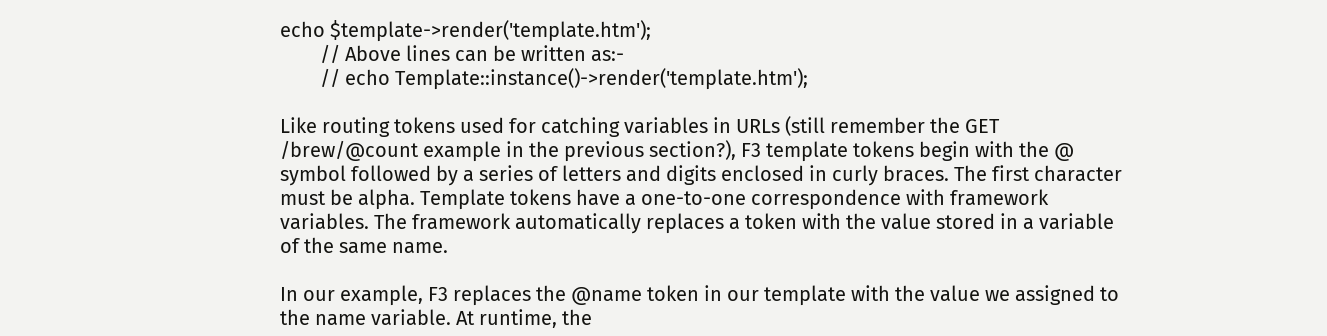echo $template->render('template.htm');
        // Above lines can be written as:-
        // echo Template::instance()->render('template.htm');

Like routing tokens used for catching variables in URLs (still remember the GET /brew/@count example in the previous section?), F3 template tokens begin with the @ symbol followed by a series of letters and digits enclosed in curly braces. The first character must be alpha. Template tokens have a one-to-one correspondence with framework variables. The framework automatically replaces a token with the value stored in a variable of the same name.

In our example, F3 replaces the @name token in our template with the value we assigned to the name variable. At runtime, the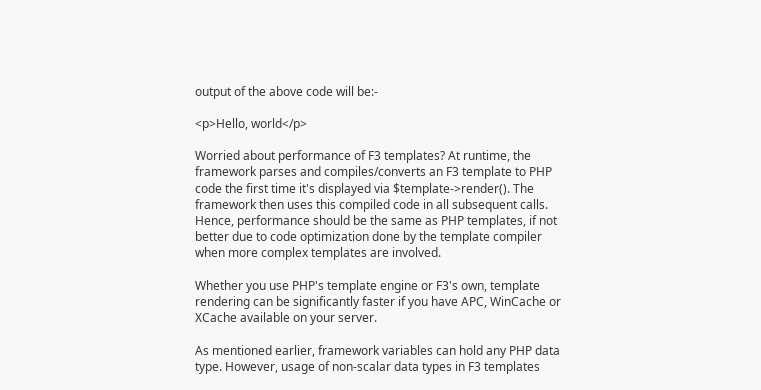output of the above code will be:-

<p>Hello, world</p>

Worried about performance of F3 templates? At runtime, the framework parses and compiles/converts an F3 template to PHP code the first time it's displayed via $template->render(). The framework then uses this compiled code in all subsequent calls. Hence, performance should be the same as PHP templates, if not better due to code optimization done by the template compiler when more complex templates are involved.

Whether you use PHP's template engine or F3's own, template rendering can be significantly faster if you have APC, WinCache or XCache available on your server.

As mentioned earlier, framework variables can hold any PHP data type. However, usage of non-scalar data types in F3 templates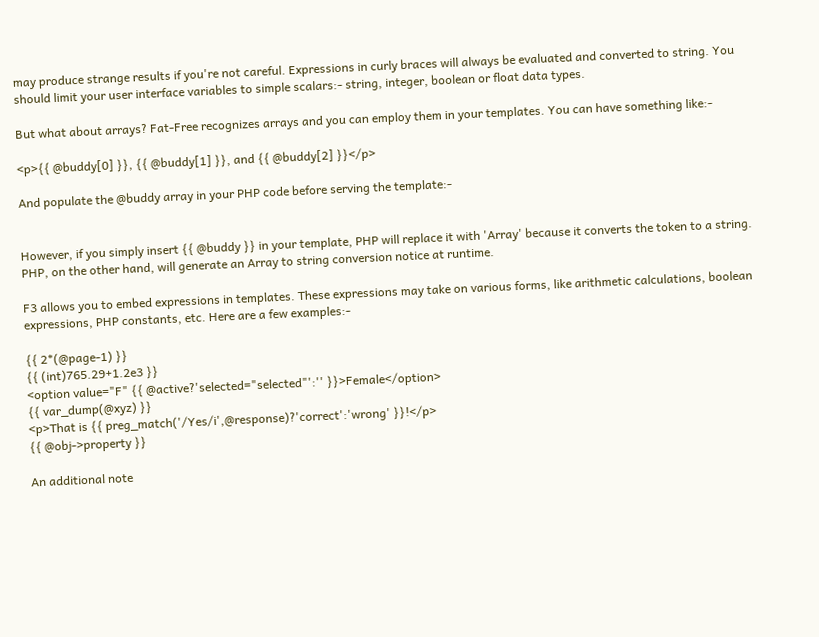may produce strange results if you're not careful. Expressions in curly braces will always be evaluated and converted to string. You should limit your user interface variables to simple scalars:- string, integer, boolean or float data types.

But what about arrays? Fat-Free recognizes arrays and you can employ them in your templates. You can have something like:-

<p>{{ @buddy[0] }}, {{ @buddy[1] }}, and {{ @buddy[2] }}</p>

And populate the @buddy array in your PHP code before serving the template:-


However, if you simply insert {{ @buddy }} in your template, PHP will replace it with 'Array' because it converts the token to a string. PHP, on the other hand, will generate an Array to string conversion notice at runtime.

F3 allows you to embed expressions in templates. These expressions may take on various forms, like arithmetic calculations, boolean expressions, PHP constants, etc. Here are a few examples:-

{{ 2*(@page-1) }}
{{ (int)765.29+1.2e3 }}
<option value="F" {{ @active?'selected="selected"':'' }}>Female</option>
{{ var_dump(@xyz) }}
<p>That is {{ preg_match('/Yes/i',@response)?'correct':'wrong' }}!</p>
{{ @obj->property }}

An additional note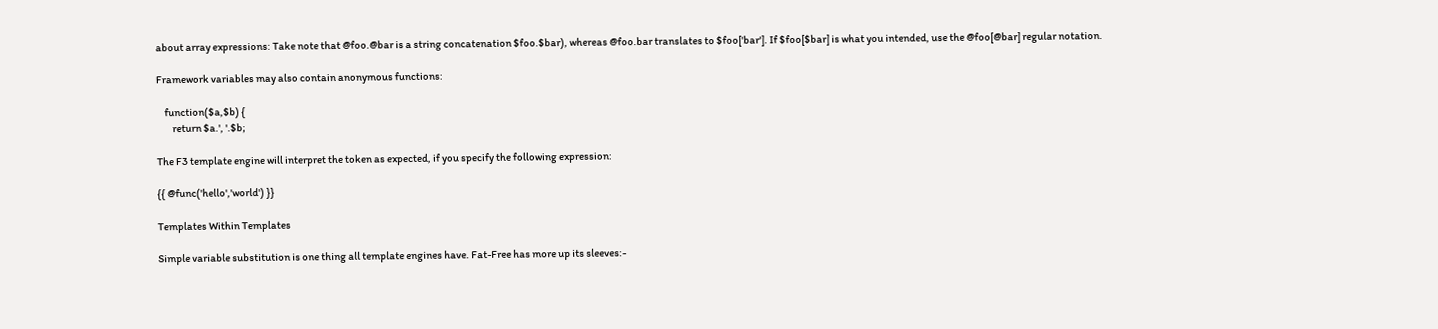about array expressions: Take note that @foo.@bar is a string concatenation $foo.$bar), whereas @foo.bar translates to $foo['bar']. If $foo[$bar] is what you intended, use the @foo[@bar] regular notation.

Framework variables may also contain anonymous functions:

    function($a,$b) {
        return $a.', '.$b;

The F3 template engine will interpret the token as expected, if you specify the following expression:

{{ @func('hello','world') }}

Templates Within Templates

Simple variable substitution is one thing all template engines have. Fat-Free has more up its sleeves:-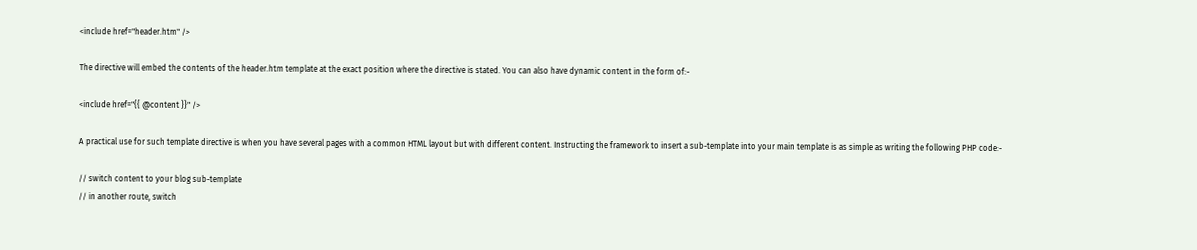<include href="header.htm" />

The directive will embed the contents of the header.htm template at the exact position where the directive is stated. You can also have dynamic content in the form of:-

<include href="{{ @content }}" />

A practical use for such template directive is when you have several pages with a common HTML layout but with different content. Instructing the framework to insert a sub-template into your main template is as simple as writing the following PHP code:-

// switch content to your blog sub-template
// in another route, switch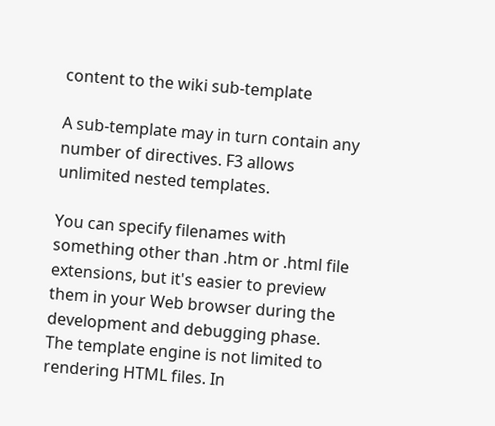content to the wiki sub-template

A sub-template may in turn contain any number of directives. F3 allows unlimited nested templates.

You can specify filenames with something other than .htm or .html file extensions, but it's easier to preview them in your Web browser during the development and debugging phase. The template engine is not limited to rendering HTML files. In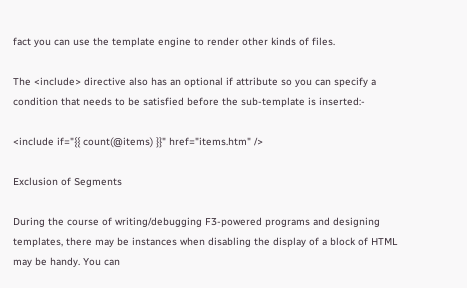fact you can use the template engine to render other kinds of files.

The <include> directive also has an optional if attribute so you can specify a condition that needs to be satisfied before the sub-template is inserted:-

<include if="{{ count(@items) }}" href="items.htm" />

Exclusion of Segments

During the course of writing/debugging F3-powered programs and designing templates, there may be instances when disabling the display of a block of HTML may be handy. You can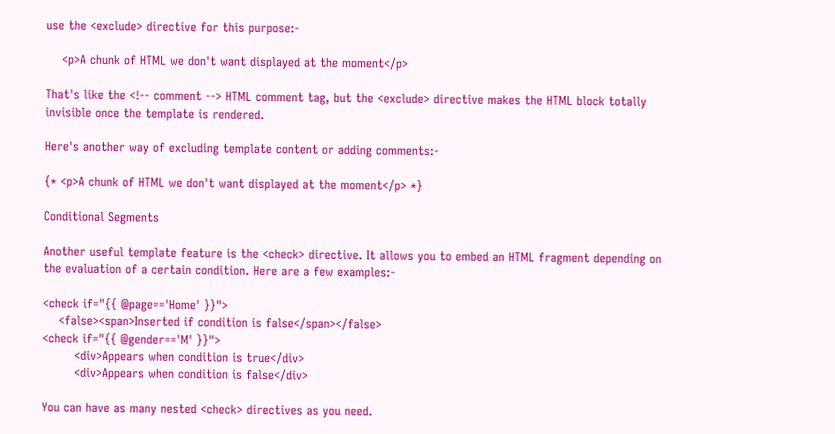use the <exclude> directive for this purpose:-

    <p>A chunk of HTML we don't want displayed at the moment</p>

That's like the <!-- comment --> HTML comment tag, but the <exclude> directive makes the HTML block totally invisible once the template is rendered.

Here's another way of excluding template content or adding comments:-

{* <p>A chunk of HTML we don't want displayed at the moment</p> *}

Conditional Segments

Another useful template feature is the <check> directive. It allows you to embed an HTML fragment depending on the evaluation of a certain condition. Here are a few examples:-

<check if="{{ @page=='Home' }}">
    <false><span>Inserted if condition is false</span></false>
<check if="{{ @gender=='M' }}">
        <div>Appears when condition is true</div>
        <div>Appears when condition is false</div>

You can have as many nested <check> directives as you need.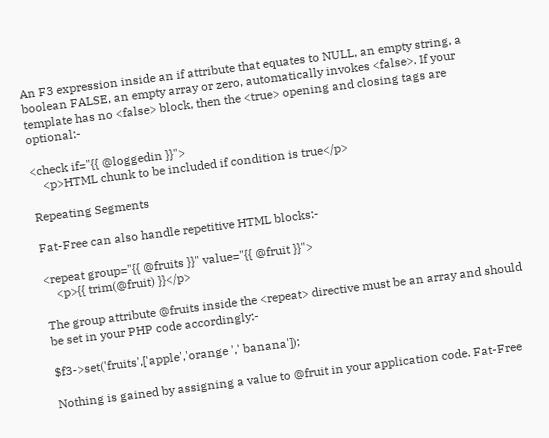An F3 expression inside an if attribute that equates to NULL, an empty string, a boolean FALSE, an empty array or zero, automatically invokes <false>. If your template has no <false> block, then the <true> opening and closing tags are optional:-

<check if="{{ @loggedin }}">
    <p>HTML chunk to be included if condition is true</p>

Repeating Segments

Fat-Free can also handle repetitive HTML blocks:-

<repeat group="{{ @fruits }}" value="{{ @fruit }}">
    <p>{{ trim(@fruit) }}</p>

The group attribute @fruits inside the <repeat> directive must be an array and should be set in your PHP code accordingly:-

$f3->set('fruits',['apple','orange ',' banana']);

Nothing is gained by assigning a value to @fruit in your application code. Fat-Free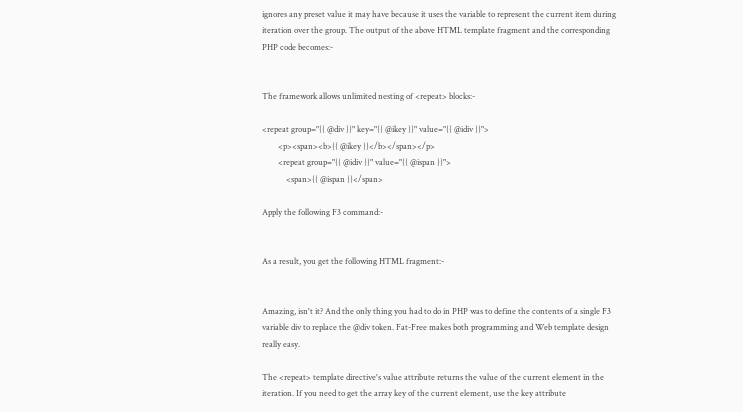ignores any preset value it may have because it uses the variable to represent the current item during iteration over the group. The output of the above HTML template fragment and the corresponding PHP code becomes:-


The framework allows unlimited nesting of <repeat> blocks:-

<repeat group="{{ @div }}" key="{{ @ikey }}" value="{{ @idiv }}">
        <p><span><b>{{ @ikey }}</b></span></p>
        <repeat group="{{ @idiv }}" value="{{ @ispan }}">
            <span>{{ @ispan }}</span>

Apply the following F3 command:-


As a result, you get the following HTML fragment:-


Amazing, isn't it? And the only thing you had to do in PHP was to define the contents of a single F3 variable div to replace the @div token. Fat-Free makes both programming and Web template design really easy.

The <repeat> template directive's value attribute returns the value of the current element in the iteration. If you need to get the array key of the current element, use the key attribute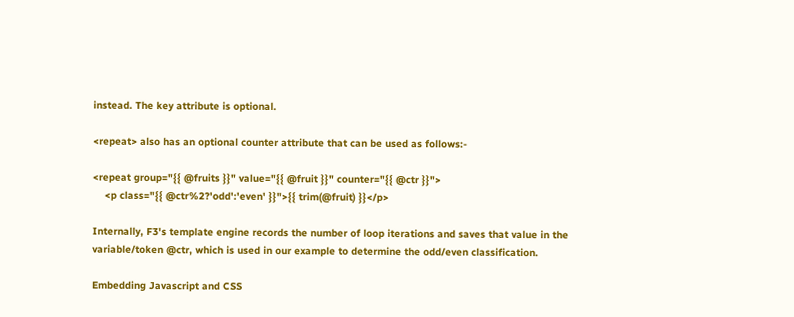instead. The key attribute is optional.

<repeat> also has an optional counter attribute that can be used as follows:-

<repeat group="{{ @fruits }}" value="{{ @fruit }}" counter="{{ @ctr }}">
    <p class="{{ @ctr%2?'odd':'even' }}">{{ trim(@fruit) }}</p>

Internally, F3's template engine records the number of loop iterations and saves that value in the variable/token @ctr, which is used in our example to determine the odd/even classification.

Embedding Javascript and CSS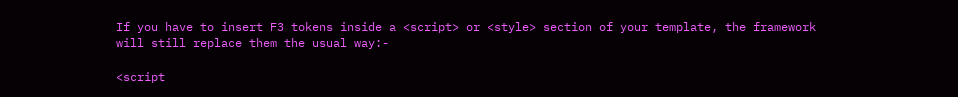If you have to insert F3 tokens inside a <script> or <style> section of your template, the framework will still replace them the usual way:-

<script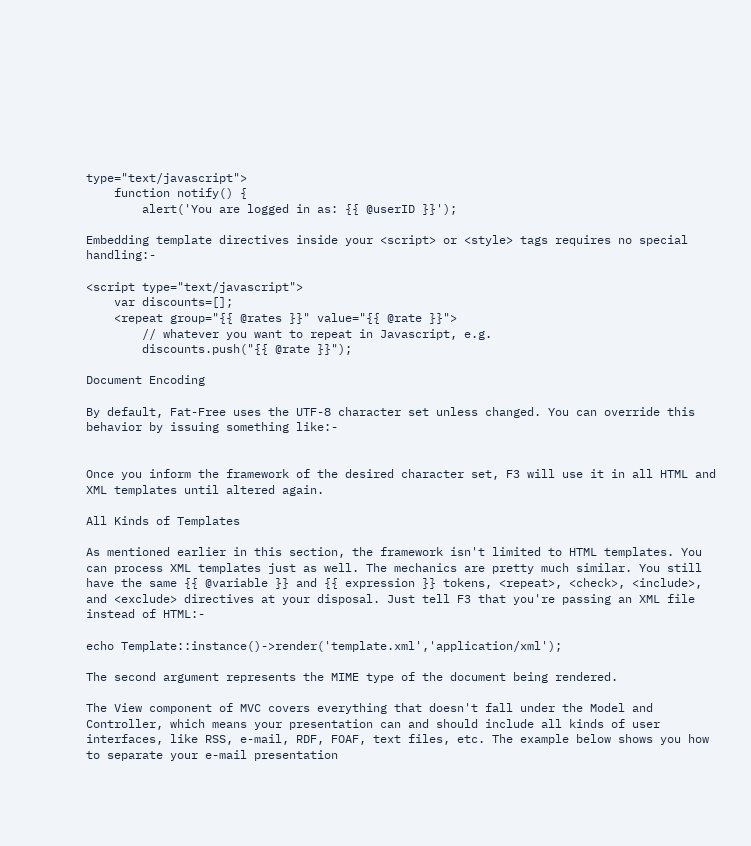type="text/javascript">
    function notify() {
        alert('You are logged in as: {{ @userID }}');

Embedding template directives inside your <script> or <style> tags requires no special handling:-

<script type="text/javascript">
    var discounts=[];
    <repeat group="{{ @rates }}" value="{{ @rate }}">
        // whatever you want to repeat in Javascript, e.g.
        discounts.push("{{ @rate }}");

Document Encoding

By default, Fat-Free uses the UTF-8 character set unless changed. You can override this behavior by issuing something like:-


Once you inform the framework of the desired character set, F3 will use it in all HTML and XML templates until altered again.

All Kinds of Templates

As mentioned earlier in this section, the framework isn't limited to HTML templates. You can process XML templates just as well. The mechanics are pretty much similar. You still have the same {{ @variable }} and {{ expression }} tokens, <repeat>, <check>, <include>, and <exclude> directives at your disposal. Just tell F3 that you're passing an XML file instead of HTML:-

echo Template::instance()->render('template.xml','application/xml');

The second argument represents the MIME type of the document being rendered.

The View component of MVC covers everything that doesn't fall under the Model and Controller, which means your presentation can and should include all kinds of user interfaces, like RSS, e-mail, RDF, FOAF, text files, etc. The example below shows you how to separate your e-mail presentation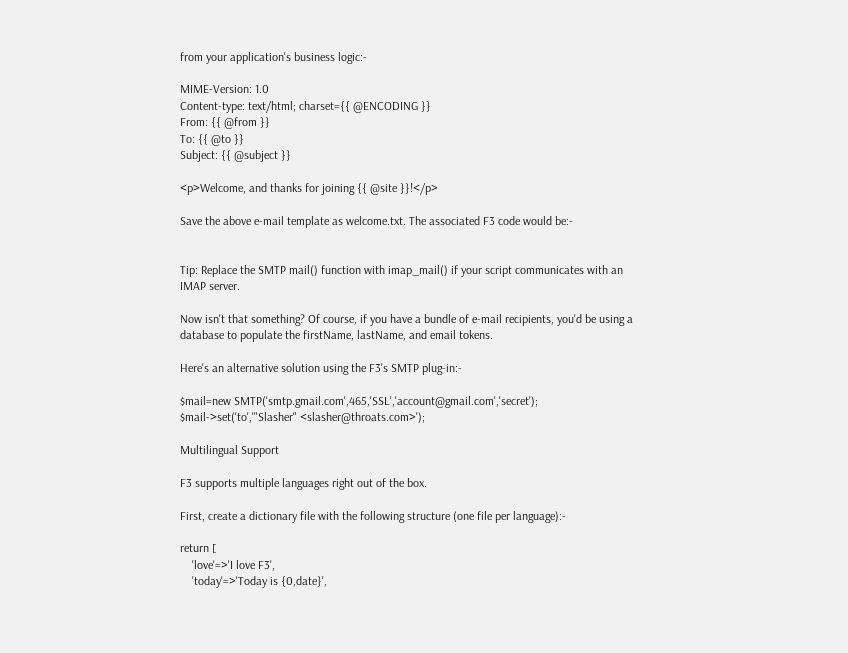from your application's business logic:-

MIME-Version: 1.0
Content-type: text/html; charset={{ @ENCODING }}
From: {{ @from }}
To: {{ @to }}
Subject: {{ @subject }}

<p>Welcome, and thanks for joining {{ @site }}!</p>

Save the above e-mail template as welcome.txt. The associated F3 code would be:-


Tip: Replace the SMTP mail() function with imap_mail() if your script communicates with an IMAP server.

Now isn't that something? Of course, if you have a bundle of e-mail recipients, you'd be using a database to populate the firstName, lastName, and email tokens.

Here's an alternative solution using the F3's SMTP plug-in:-

$mail=new SMTP('smtp.gmail.com',465,'SSL','account@gmail.com','secret');
$mail->set('to','"Slasher" <slasher@throats.com>');

Multilingual Support

F3 supports multiple languages right out of the box.

First, create a dictionary file with the following structure (one file per language):-

return [
    'love'=>'I love F3',
    'today'=>'Today is {0,date}',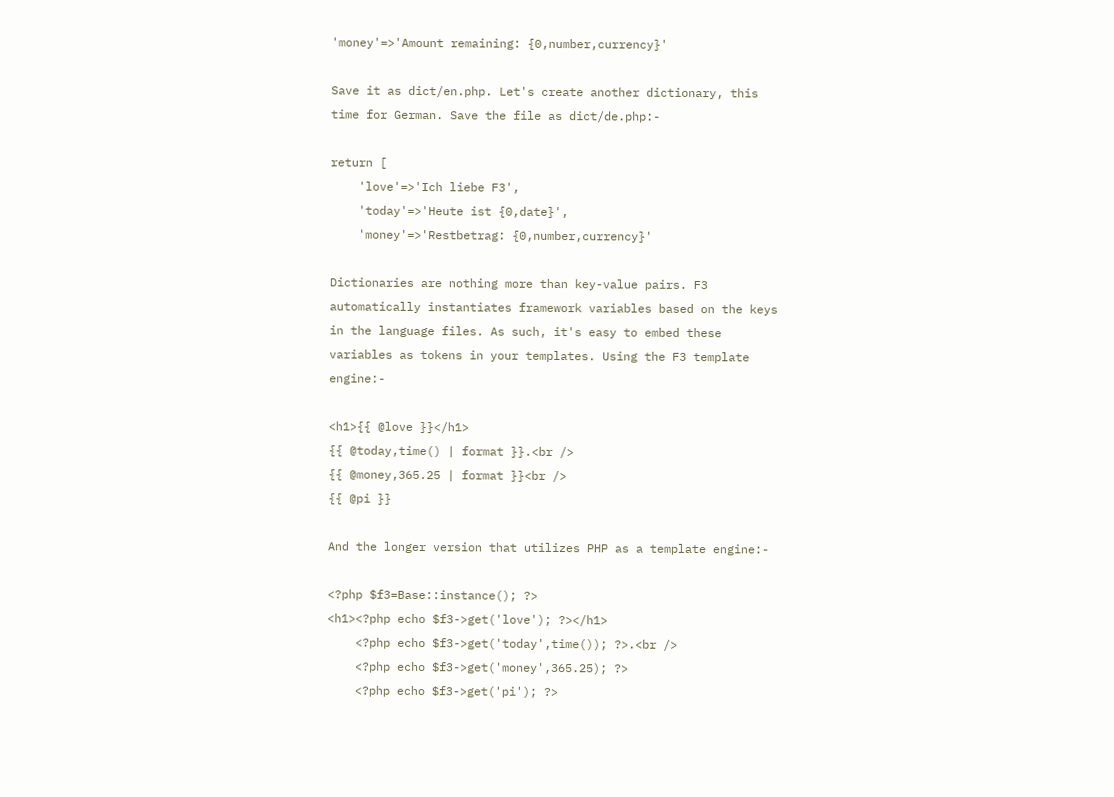'money'=>'Amount remaining: {0,number,currency}'

Save it as dict/en.php. Let's create another dictionary, this time for German. Save the file as dict/de.php:-

return [
    'love'=>'Ich liebe F3',
    'today'=>'Heute ist {0,date}',
    'money'=>'Restbetrag: {0,number,currency}'

Dictionaries are nothing more than key-value pairs. F3 automatically instantiates framework variables based on the keys in the language files. As such, it's easy to embed these variables as tokens in your templates. Using the F3 template engine:-

<h1>{{ @love }}</h1>
{{ @today,time() | format }}.<br />
{{ @money,365.25 | format }}<br />
{{ @pi }}

And the longer version that utilizes PHP as a template engine:-

<?php $f3=Base::instance(); ?>
<h1><?php echo $f3->get('love'); ?></h1>
    <?php echo $f3->get('today',time()); ?>.<br />
    <?php echo $f3->get('money',365.25); ?>
    <?php echo $f3->get('pi'); ?>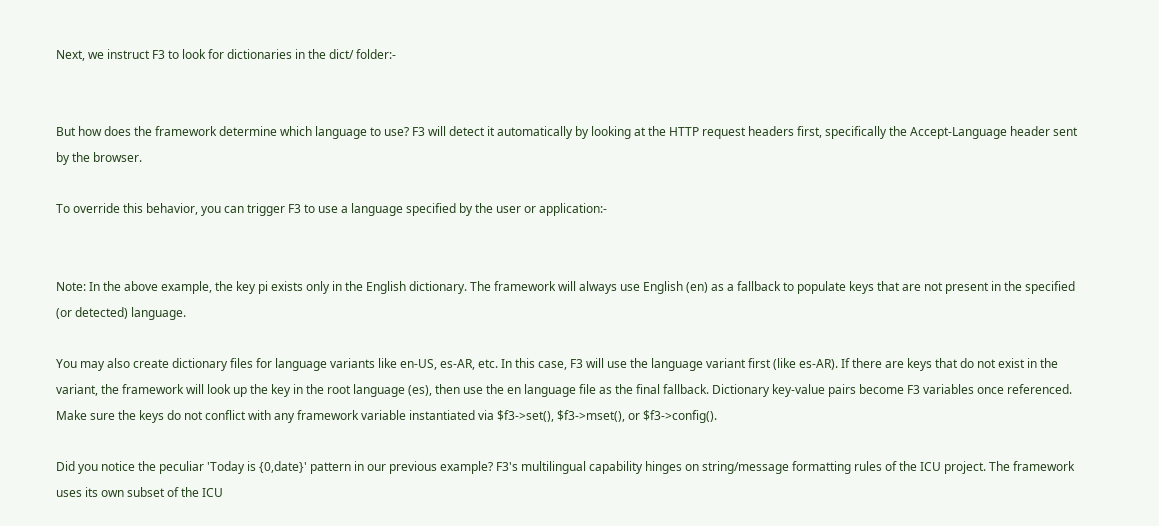Next, we instruct F3 to look for dictionaries in the dict/ folder:-


But how does the framework determine which language to use? F3 will detect it automatically by looking at the HTTP request headers first, specifically the Accept-Language header sent by the browser.

To override this behavior, you can trigger F3 to use a language specified by the user or application:-


Note: In the above example, the key pi exists only in the English dictionary. The framework will always use English (en) as a fallback to populate keys that are not present in the specified (or detected) language.

You may also create dictionary files for language variants like en-US, es-AR, etc. In this case, F3 will use the language variant first (like es-AR). If there are keys that do not exist in the variant, the framework will look up the key in the root language (es), then use the en language file as the final fallback. Dictionary key-value pairs become F3 variables once referenced. Make sure the keys do not conflict with any framework variable instantiated via $f3->set(), $f3->mset(), or $f3->config().

Did you notice the peculiar 'Today is {0,date}' pattern in our previous example? F3's multilingual capability hinges on string/message formatting rules of the ICU project. The framework uses its own subset of the ICU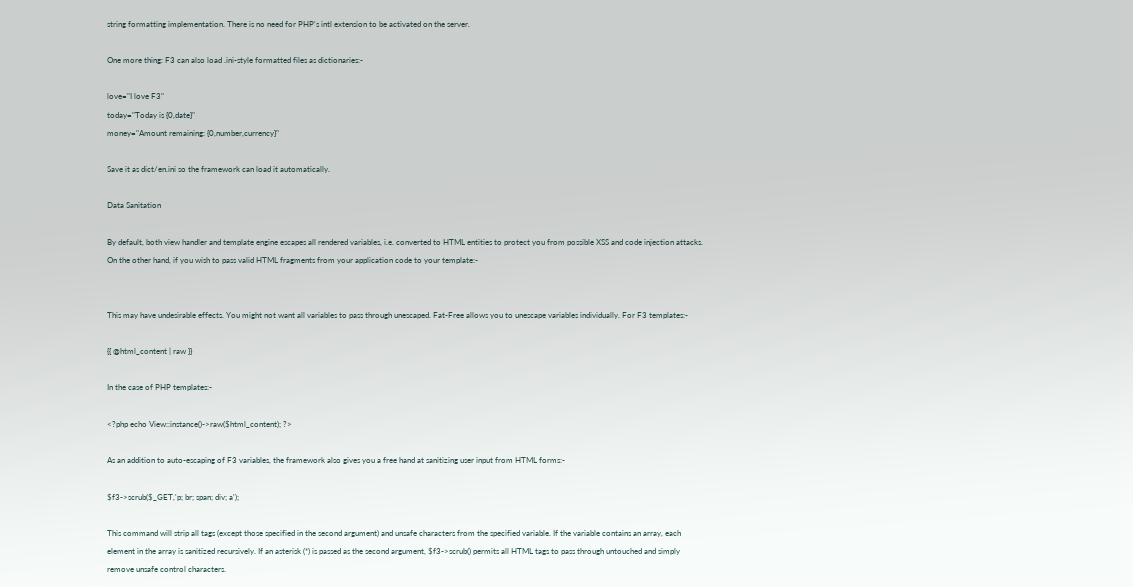string formatting implementation. There is no need for PHP's intl extension to be activated on the server.

One more thing: F3 can also load .ini-style formatted files as dictionaries:-

love="I love F3"
today="Today is {0,date}"
money="Amount remaining: {0,number,currency}"

Save it as dict/en.ini so the framework can load it automatically.

Data Sanitation

By default, both view handler and template engine escapes all rendered variables, i.e. converted to HTML entities to protect you from possible XSS and code injection attacks. On the other hand, if you wish to pass valid HTML fragments from your application code to your template:-


This may have undesirable effects. You might not want all variables to pass through unescaped. Fat-Free allows you to unescape variables individually. For F3 templates:-

{{ @html_content | raw }}

In the case of PHP templates:-

<?php echo View::instance()->raw($html_content); ?>

As an addition to auto-escaping of F3 variables, the framework also gives you a free hand at sanitizing user input from HTML forms:-

$f3->scrub($_GET,'p; br; span; div; a');

This command will strip all tags (except those specified in the second argument) and unsafe characters from the specified variable. If the variable contains an array, each element in the array is sanitized recursively. If an asterisk (*) is passed as the second argument, $f3->scrub() permits all HTML tags to pass through untouched and simply remove unsafe control characters.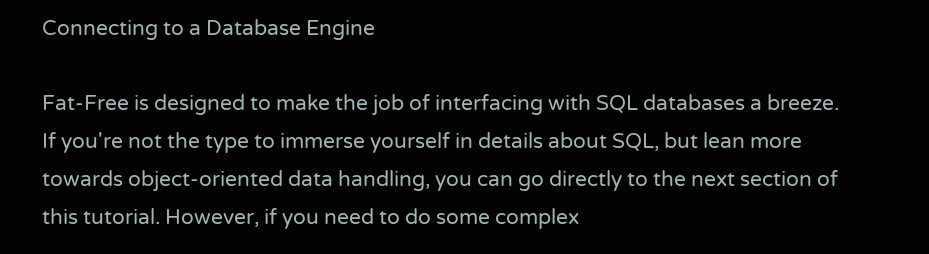Connecting to a Database Engine

Fat-Free is designed to make the job of interfacing with SQL databases a breeze. If you're not the type to immerse yourself in details about SQL, but lean more towards object-oriented data handling, you can go directly to the next section of this tutorial. However, if you need to do some complex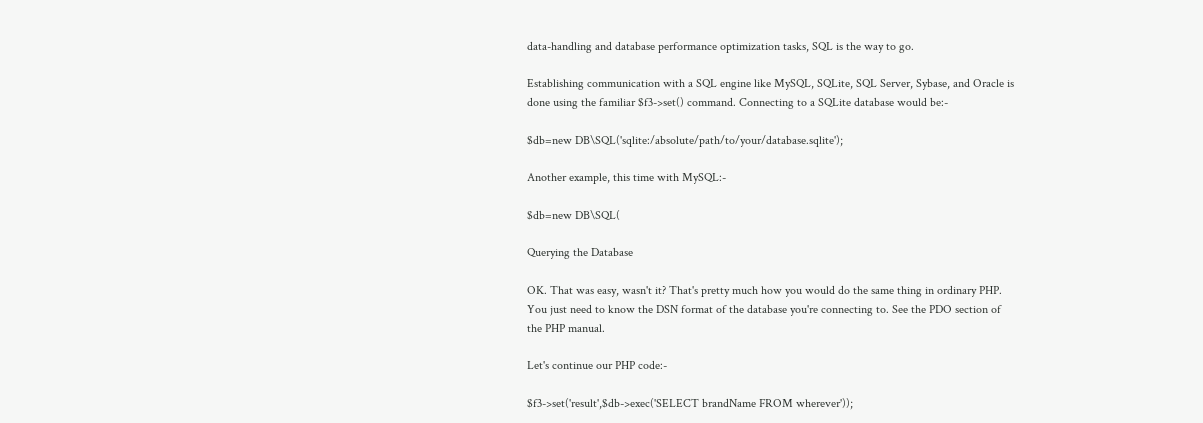data-handling and database performance optimization tasks, SQL is the way to go.

Establishing communication with a SQL engine like MySQL, SQLite, SQL Server, Sybase, and Oracle is done using the familiar $f3->set() command. Connecting to a SQLite database would be:-

$db=new DB\SQL('sqlite:/absolute/path/to/your/database.sqlite');

Another example, this time with MySQL:-

$db=new DB\SQL(

Querying the Database

OK. That was easy, wasn't it? That's pretty much how you would do the same thing in ordinary PHP. You just need to know the DSN format of the database you're connecting to. See the PDO section of the PHP manual.

Let's continue our PHP code:-

$f3->set('result',$db->exec('SELECT brandName FROM wherever'));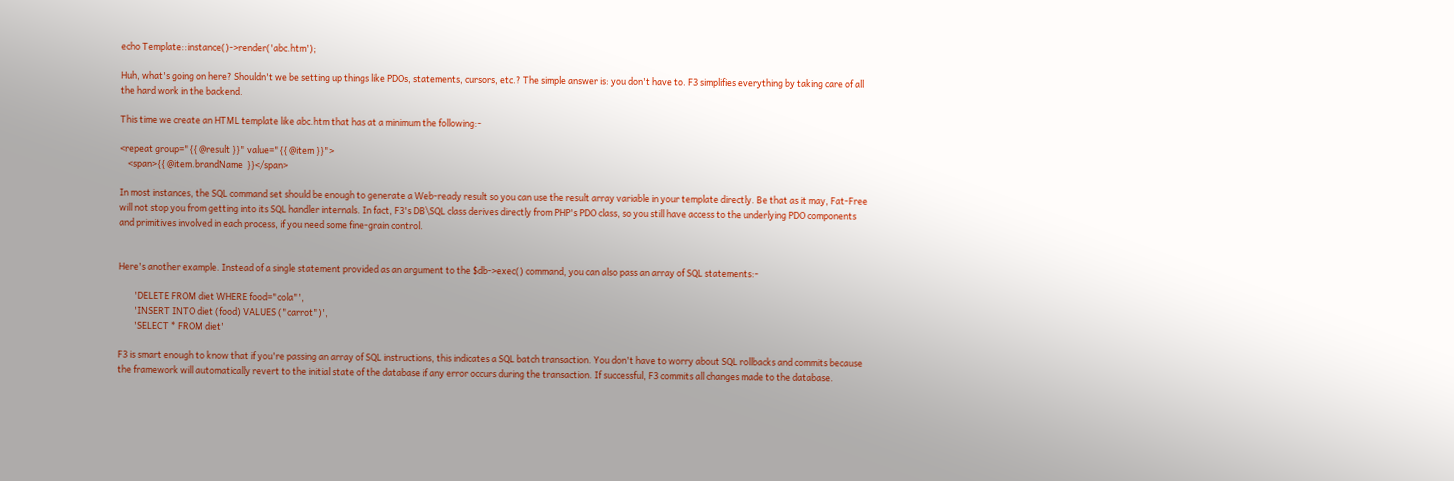echo Template::instance()->render('abc.htm');

Huh, what's going on here? Shouldn't we be setting up things like PDOs, statements, cursors, etc.? The simple answer is: you don't have to. F3 simplifies everything by taking care of all the hard work in the backend.

This time we create an HTML template like abc.htm that has at a minimum the following:-

<repeat group="{{ @result }}" value="{{ @item }}">
    <span>{{ @item.brandName  }}</span>

In most instances, the SQL command set should be enough to generate a Web-ready result so you can use the result array variable in your template directly. Be that as it may, Fat-Free will not stop you from getting into its SQL handler internals. In fact, F3's DB\SQL class derives directly from PHP's PDO class, so you still have access to the underlying PDO components and primitives involved in each process, if you need some fine-grain control.


Here's another example. Instead of a single statement provided as an argument to the $db->exec() command, you can also pass an array of SQL statements:-

        'DELETE FROM diet WHERE food="cola"',
        'INSERT INTO diet (food) VALUES ("carrot")',
        'SELECT * FROM diet'

F3 is smart enough to know that if you're passing an array of SQL instructions, this indicates a SQL batch transaction. You don't have to worry about SQL rollbacks and commits because the framework will automatically revert to the initial state of the database if any error occurs during the transaction. If successful, F3 commits all changes made to the database.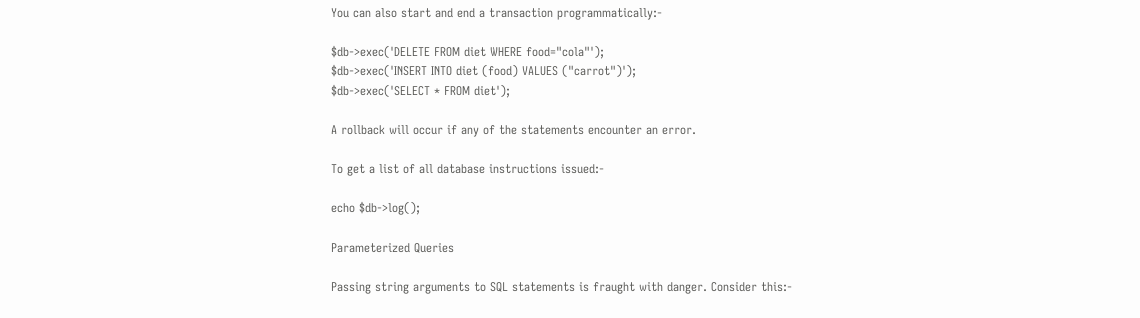You can also start and end a transaction programmatically:-

$db->exec('DELETE FROM diet WHERE food="cola"');
$db->exec('INSERT INTO diet (food) VALUES ("carrot")');
$db->exec('SELECT * FROM diet');

A rollback will occur if any of the statements encounter an error.

To get a list of all database instructions issued:-

echo $db->log();

Parameterized Queries

Passing string arguments to SQL statements is fraught with danger. Consider this:-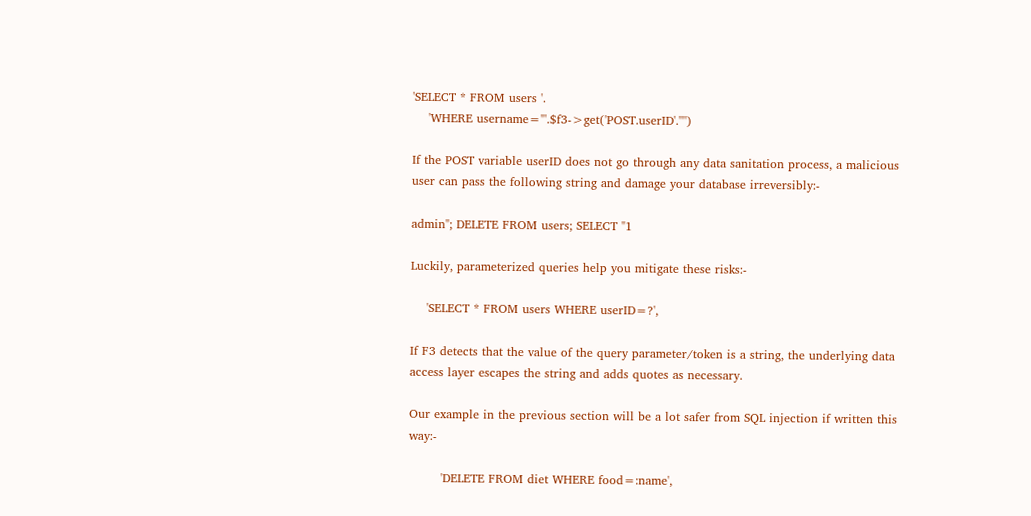'SELECT * FROM users '.
    'WHERE username="'.$f3->get('POST.userID'.'"')

If the POST variable userID does not go through any data sanitation process, a malicious user can pass the following string and damage your database irreversibly:-

admin"; DELETE FROM users; SELECT "1

Luckily, parameterized queries help you mitigate these risks:-

    'SELECT * FROM users WHERE userID=?',

If F3 detects that the value of the query parameter/token is a string, the underlying data access layer escapes the string and adds quotes as necessary.

Our example in the previous section will be a lot safer from SQL injection if written this way:-

        'DELETE FROM diet WHERE food=:name',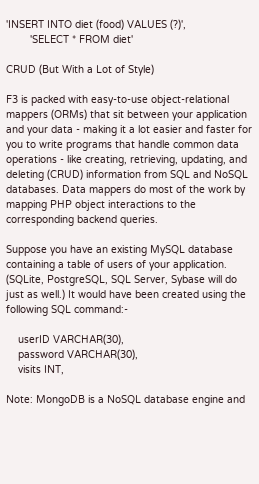'INSERT INTO diet (food) VALUES (?)',
        'SELECT * FROM diet'

CRUD (But With a Lot of Style)

F3 is packed with easy-to-use object-relational mappers (ORMs) that sit between your application and your data - making it a lot easier and faster for you to write programs that handle common data operations - like creating, retrieving, updating, and deleting (CRUD) information from SQL and NoSQL databases. Data mappers do most of the work by mapping PHP object interactions to the corresponding backend queries.

Suppose you have an existing MySQL database containing a table of users of your application. (SQLite, PostgreSQL, SQL Server, Sybase will do just as well.) It would have been created using the following SQL command:-

    userID VARCHAR(30),
    password VARCHAR(30),
    visits INT,

Note: MongoDB is a NoSQL database engine and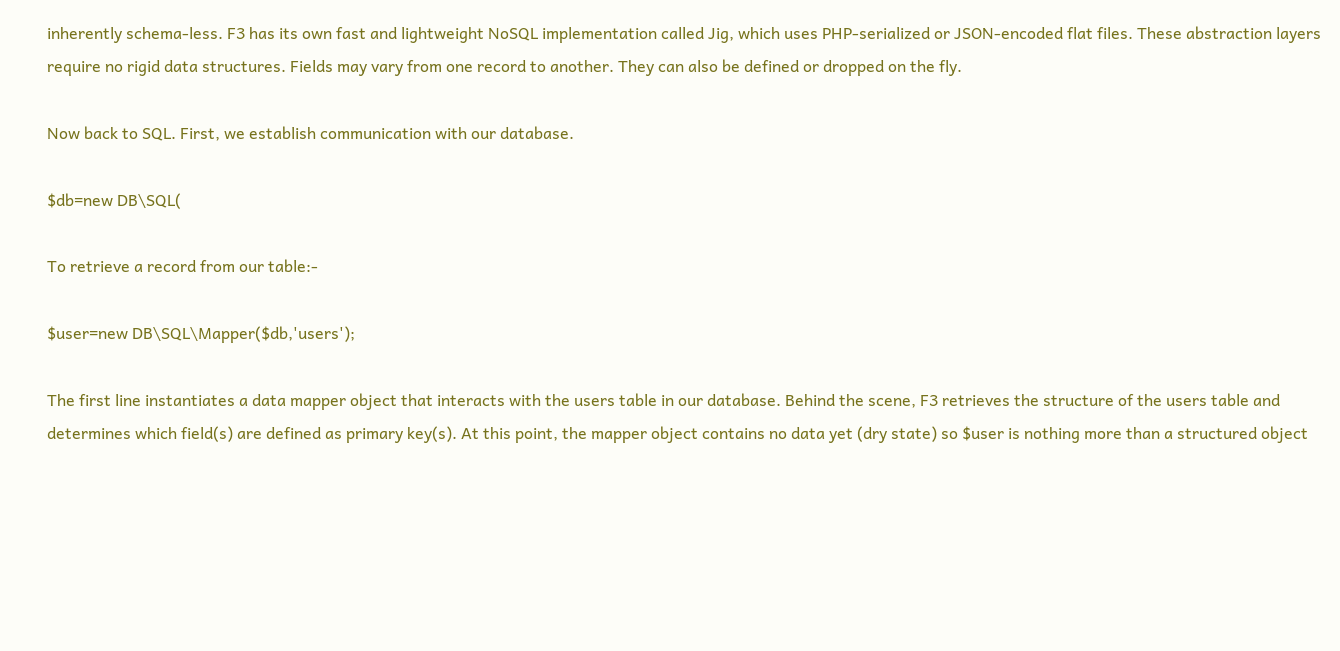inherently schema-less. F3 has its own fast and lightweight NoSQL implementation called Jig, which uses PHP-serialized or JSON-encoded flat files. These abstraction layers require no rigid data structures. Fields may vary from one record to another. They can also be defined or dropped on the fly.

Now back to SQL. First, we establish communication with our database.

$db=new DB\SQL(

To retrieve a record from our table:-

$user=new DB\SQL\Mapper($db,'users');

The first line instantiates a data mapper object that interacts with the users table in our database. Behind the scene, F3 retrieves the structure of the users table and determines which field(s) are defined as primary key(s). At this point, the mapper object contains no data yet (dry state) so $user is nothing more than a structured object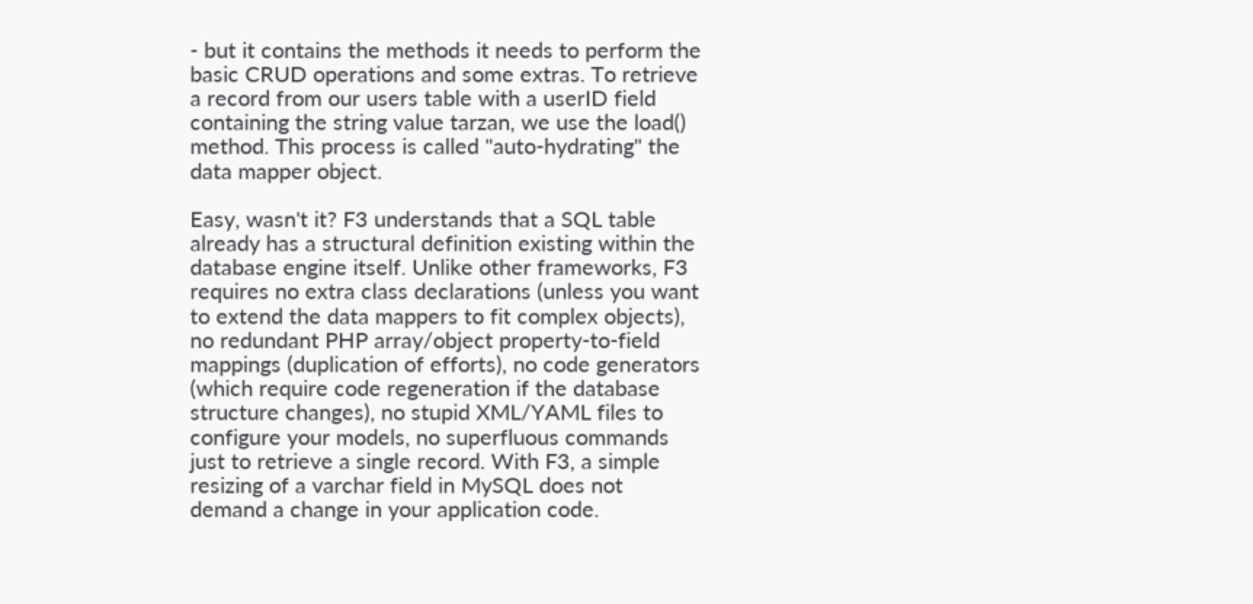- but it contains the methods it needs to perform the basic CRUD operations and some extras. To retrieve a record from our users table with a userID field containing the string value tarzan, we use the load() method. This process is called "auto-hydrating" the data mapper object.

Easy, wasn't it? F3 understands that a SQL table already has a structural definition existing within the database engine itself. Unlike other frameworks, F3 requires no extra class declarations (unless you want to extend the data mappers to fit complex objects), no redundant PHP array/object property-to-field mappings (duplication of efforts), no code generators (which require code regeneration if the database structure changes), no stupid XML/YAML files to configure your models, no superfluous commands just to retrieve a single record. With F3, a simple resizing of a varchar field in MySQL does not demand a change in your application code.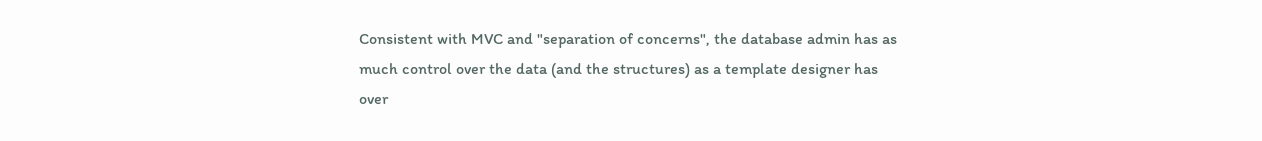Consistent with MVC and "separation of concerns", the database admin has as much control over the data (and the structures) as a template designer has over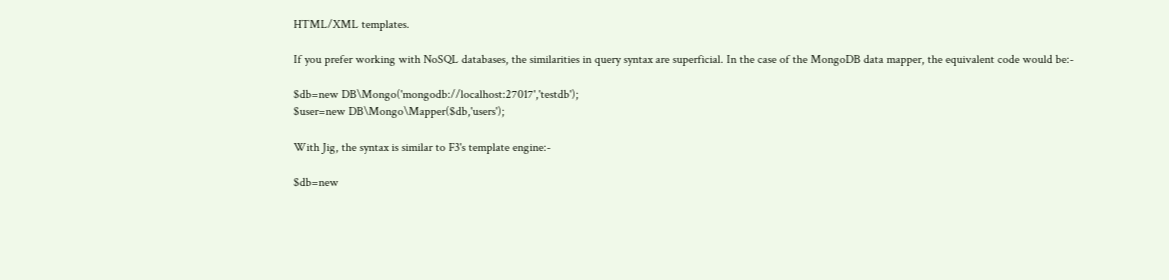HTML/XML templates.

If you prefer working with NoSQL databases, the similarities in query syntax are superficial. In the case of the MongoDB data mapper, the equivalent code would be:-

$db=new DB\Mongo('mongodb://localhost:27017','testdb');
$user=new DB\Mongo\Mapper($db,'users');

With Jig, the syntax is similar to F3's template engine:-

$db=new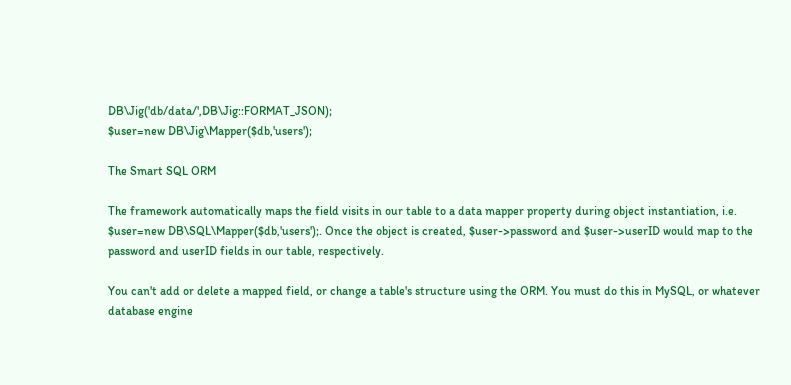DB\Jig('db/data/',DB\Jig::FORMAT_JSON);
$user=new DB\Jig\Mapper($db,'users');

The Smart SQL ORM

The framework automatically maps the field visits in our table to a data mapper property during object instantiation, i.e. $user=new DB\SQL\Mapper($db,'users');. Once the object is created, $user->password and $user->userID would map to the password and userID fields in our table, respectively.

You can't add or delete a mapped field, or change a table's structure using the ORM. You must do this in MySQL, or whatever database engine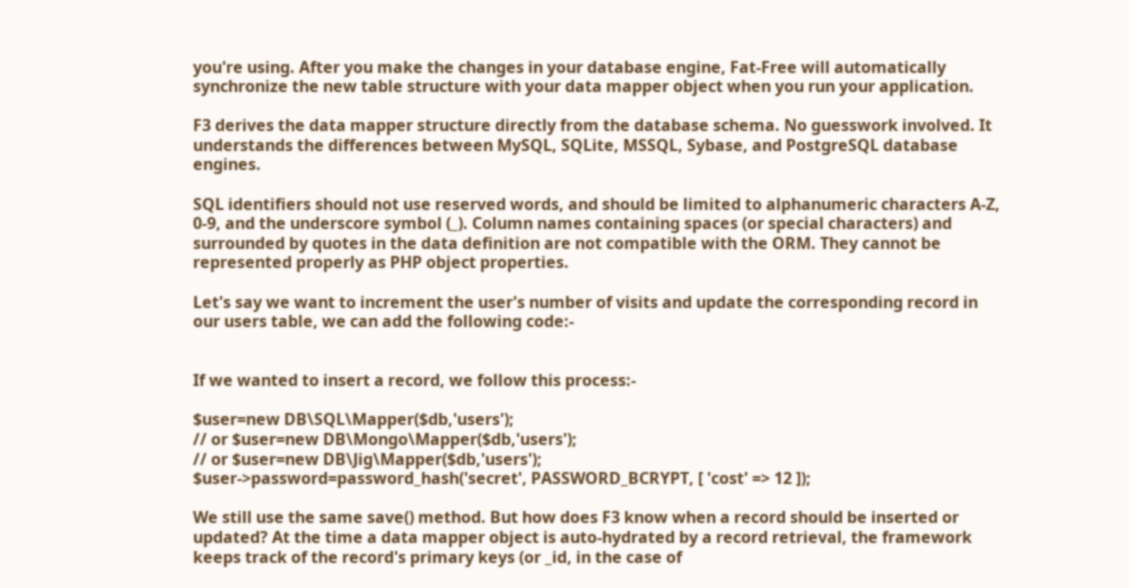you're using. After you make the changes in your database engine, Fat-Free will automatically synchronize the new table structure with your data mapper object when you run your application.

F3 derives the data mapper structure directly from the database schema. No guesswork involved. It understands the differences between MySQL, SQLite, MSSQL, Sybase, and PostgreSQL database engines.

SQL identifiers should not use reserved words, and should be limited to alphanumeric characters A-Z, 0-9, and the underscore symbol (_). Column names containing spaces (or special characters) and surrounded by quotes in the data definition are not compatible with the ORM. They cannot be represented properly as PHP object properties.

Let's say we want to increment the user's number of visits and update the corresponding record in our users table, we can add the following code:-


If we wanted to insert a record, we follow this process:-

$user=new DB\SQL\Mapper($db,'users');
// or $user=new DB\Mongo\Mapper($db,'users');
// or $user=new DB\Jig\Mapper($db,'users');
$user->password=password_hash('secret', PASSWORD_BCRYPT, [ 'cost' => 12 ]);

We still use the same save() method. But how does F3 know when a record should be inserted or updated? At the time a data mapper object is auto-hydrated by a record retrieval, the framework keeps track of the record's primary keys (or _id, in the case of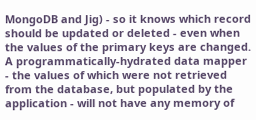MongoDB and Jig) - so it knows which record should be updated or deleted - even when the values of the primary keys are changed. A programmatically-hydrated data mapper - the values of which were not retrieved from the database, but populated by the application - will not have any memory of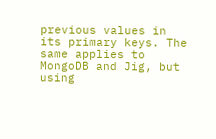previous values in its primary keys. The same applies to MongoDB and Jig, but using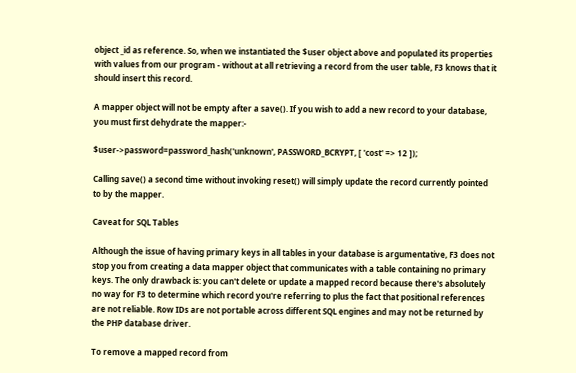object _id as reference. So, when we instantiated the $user object above and populated its properties with values from our program - without at all retrieving a record from the user table, F3 knows that it should insert this record.

A mapper object will not be empty after a save(). If you wish to add a new record to your database, you must first dehydrate the mapper:-

$user->password=password_hash('unknown', PASSWORD_BCRYPT, [ 'cost' => 12 ]);

Calling save() a second time without invoking reset() will simply update the record currently pointed to by the mapper.

Caveat for SQL Tables

Although the issue of having primary keys in all tables in your database is argumentative, F3 does not stop you from creating a data mapper object that communicates with a table containing no primary keys. The only drawback is: you can't delete or update a mapped record because there's absolutely no way for F3 to determine which record you're referring to plus the fact that positional references are not reliable. Row IDs are not portable across different SQL engines and may not be returned by the PHP database driver.

To remove a mapped record from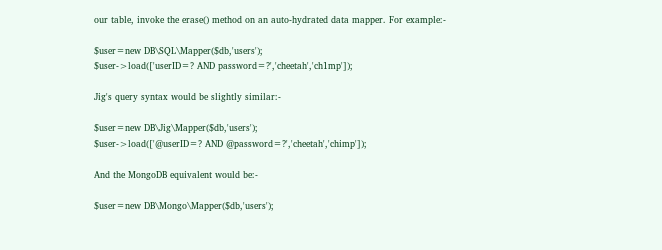our table, invoke the erase() method on an auto-hydrated data mapper. For example:-

$user=new DB\SQL\Mapper($db,'users');
$user->load(['userID=? AND password=?','cheetah','ch1mp']);

Jig's query syntax would be slightly similar:-

$user=new DB\Jig\Mapper($db,'users');
$user->load(['@userID=? AND @password=?','cheetah','chimp']);

And the MongoDB equivalent would be:-

$user=new DB\Mongo\Mapper($db,'users');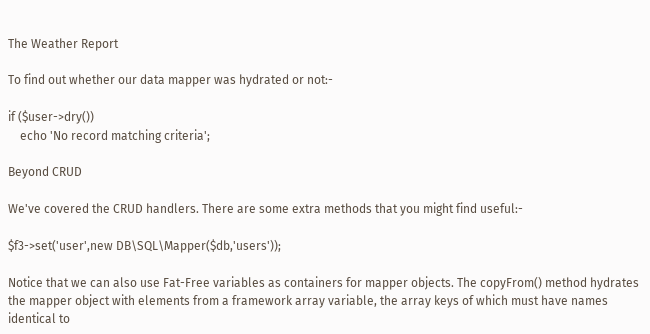The Weather Report

To find out whether our data mapper was hydrated or not:-

if ($user->dry())
    echo 'No record matching criteria';

Beyond CRUD

We've covered the CRUD handlers. There are some extra methods that you might find useful:-

$f3->set('user',new DB\SQL\Mapper($db,'users'));

Notice that we can also use Fat-Free variables as containers for mapper objects. The copyFrom() method hydrates the mapper object with elements from a framework array variable, the array keys of which must have names identical to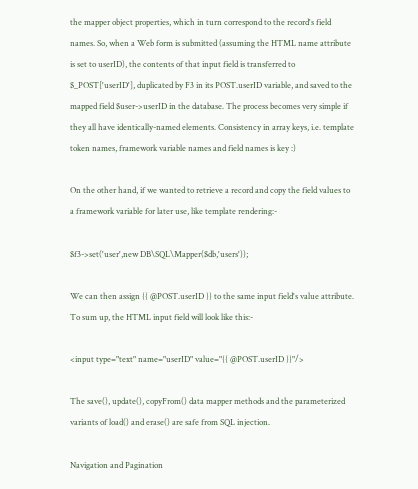the mapper object properties, which in turn correspond to the record's field names. So, when a Web form is submitted (assuming the HTML name attribute is set to userID), the contents of that input field is transferred to $_POST['userID'], duplicated by F3 in its POST.userID variable, and saved to the mapped field $user->userID in the database. The process becomes very simple if they all have identically-named elements. Consistency in array keys, i.e. template token names, framework variable names and field names is key :)

On the other hand, if we wanted to retrieve a record and copy the field values to a framework variable for later use, like template rendering:-

$f3->set('user',new DB\SQL\Mapper($db,'users'));

We can then assign {{ @POST.userID }} to the same input field's value attribute. To sum up, the HTML input field will look like this:-

<input type="text" name="userID" value="{{ @POST.userID }}"/>

The save(), update(), copyFrom() data mapper methods and the parameterized variants of load() and erase() are safe from SQL injection.

Navigation and Pagination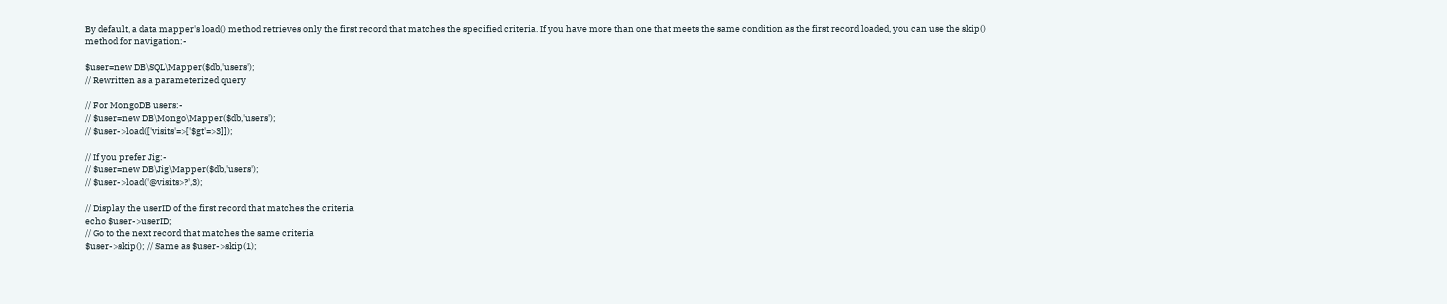By default, a data mapper's load() method retrieves only the first record that matches the specified criteria. If you have more than one that meets the same condition as the first record loaded, you can use the skip() method for navigation:-

$user=new DB\SQL\Mapper($db,'users');
// Rewritten as a parameterized query

// For MongoDB users:-
// $user=new DB\Mongo\Mapper($db,'users');
// $user->load(['visits'=>['$gt'=>3]]);

// If you prefer Jig:-
// $user=new DB\Jig\Mapper($db,'users');
// $user->load('@visits>?',3);

// Display the userID of the first record that matches the criteria
echo $user->userID;
// Go to the next record that matches the same criteria
$user->skip(); // Same as $user->skip(1);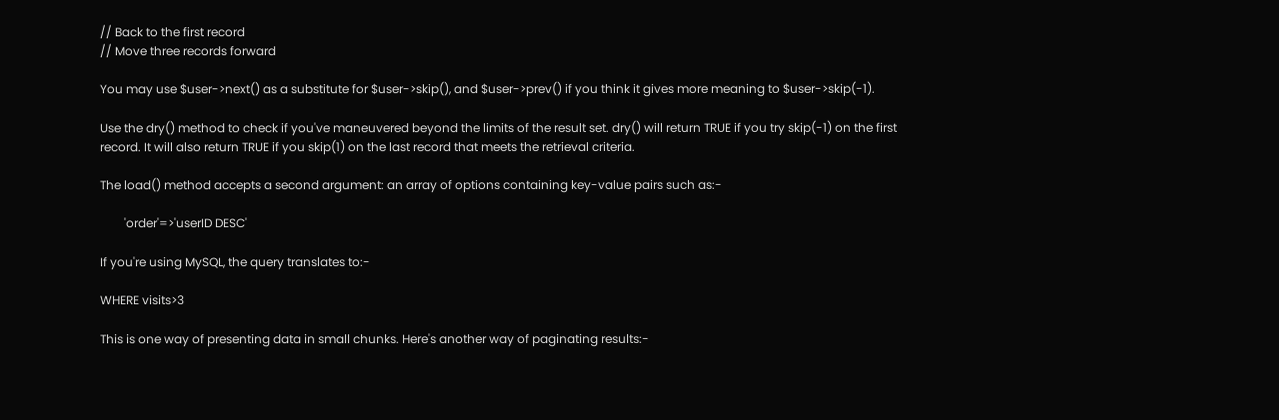// Back to the first record
// Move three records forward

You may use $user->next() as a substitute for $user->skip(), and $user->prev() if you think it gives more meaning to $user->skip(-1).

Use the dry() method to check if you've maneuvered beyond the limits of the result set. dry() will return TRUE if you try skip(-1) on the first record. It will also return TRUE if you skip(1) on the last record that meets the retrieval criteria.

The load() method accepts a second argument: an array of options containing key-value pairs such as:-

        'order'=>'userID DESC'

If you're using MySQL, the query translates to:-

WHERE visits>3

This is one way of presenting data in small chunks. Here's another way of paginating results:-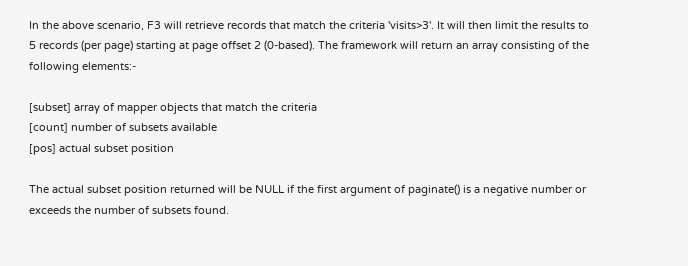In the above scenario, F3 will retrieve records that match the criteria 'visits>3'. It will then limit the results to 5 records (per page) starting at page offset 2 (0-based). The framework will return an array consisting of the following elements:-

[subset] array of mapper objects that match the criteria
[count] number of subsets available
[pos] actual subset position

The actual subset position returned will be NULL if the first argument of paginate() is a negative number or exceeds the number of subsets found.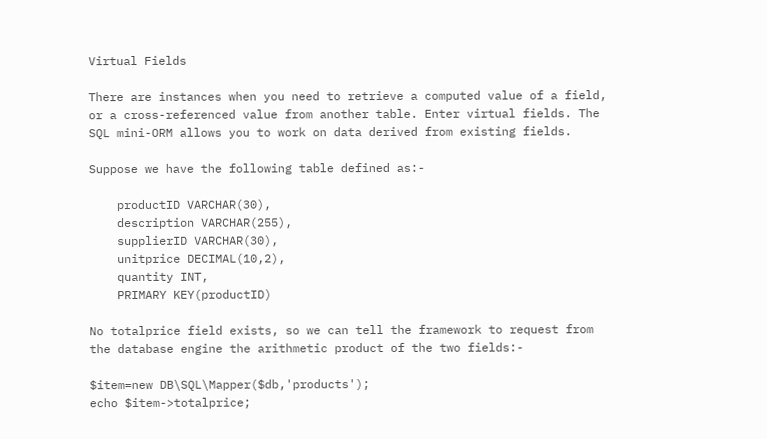Virtual Fields

There are instances when you need to retrieve a computed value of a field, or a cross-referenced value from another table. Enter virtual fields. The SQL mini-ORM allows you to work on data derived from existing fields.

Suppose we have the following table defined as:-

    productID VARCHAR(30),
    description VARCHAR(255),
    supplierID VARCHAR(30),
    unitprice DECIMAL(10,2),
    quantity INT,
    PRIMARY KEY(productID)

No totalprice field exists, so we can tell the framework to request from the database engine the arithmetic product of the two fields:-

$item=new DB\SQL\Mapper($db,'products');
echo $item->totalprice;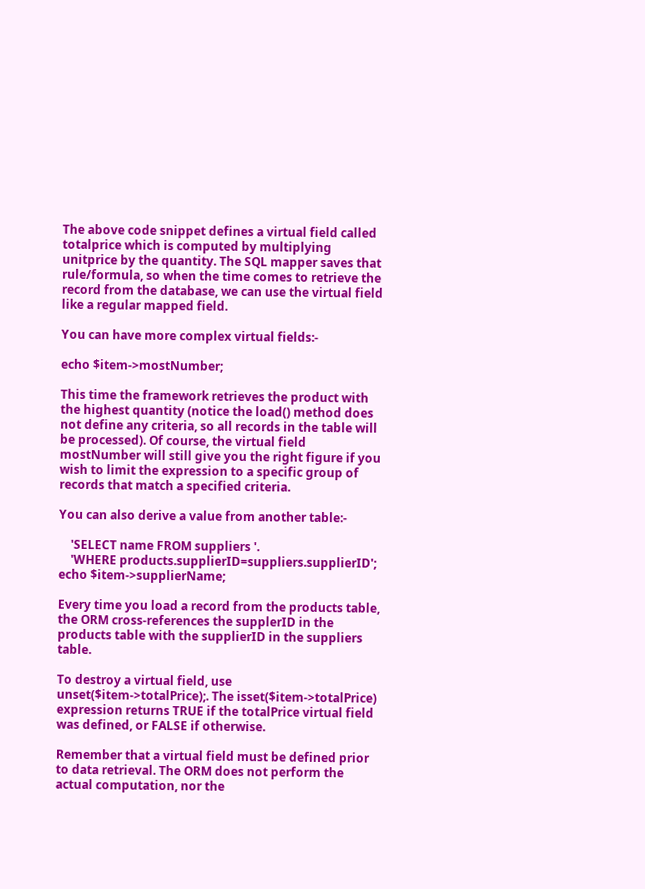The above code snippet defines a virtual field called totalprice which is computed by multiplying unitprice by the quantity. The SQL mapper saves that rule/formula, so when the time comes to retrieve the record from the database, we can use the virtual field like a regular mapped field.

You can have more complex virtual fields:-

echo $item->mostNumber;

This time the framework retrieves the product with the highest quantity (notice the load() method does not define any criteria, so all records in the table will be processed). Of course, the virtual field mostNumber will still give you the right figure if you wish to limit the expression to a specific group of records that match a specified criteria.

You can also derive a value from another table:-

    'SELECT name FROM suppliers '.
    'WHERE products.supplierID=suppliers.supplierID';
echo $item->supplierName;

Every time you load a record from the products table, the ORM cross-references the supplerID in the products table with the supplierID in the suppliers table.

To destroy a virtual field, use unset($item->totalPrice);. The isset($item->totalPrice) expression returns TRUE if the totalPrice virtual field was defined, or FALSE if otherwise.

Remember that a virtual field must be defined prior to data retrieval. The ORM does not perform the actual computation, nor the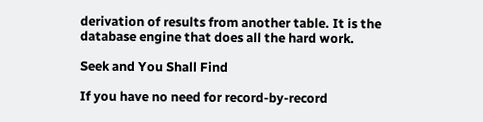derivation of results from another table. It is the database engine that does all the hard work.

Seek and You Shall Find

If you have no need for record-by-record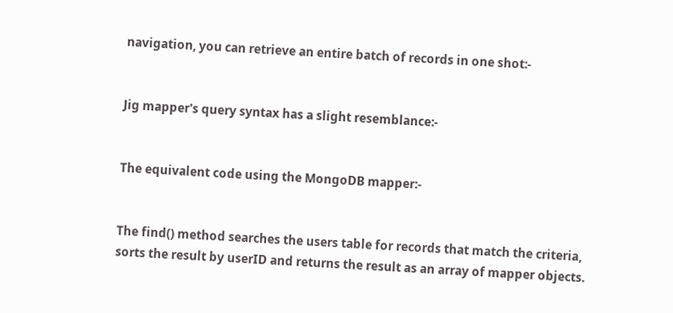navigation, you can retrieve an entire batch of records in one shot:-


Jig mapper's query syntax has a slight resemblance:-


The equivalent code using the MongoDB mapper:-


The find() method searches the users table for records that match the criteria, sorts the result by userID and returns the result as an array of mapper objects.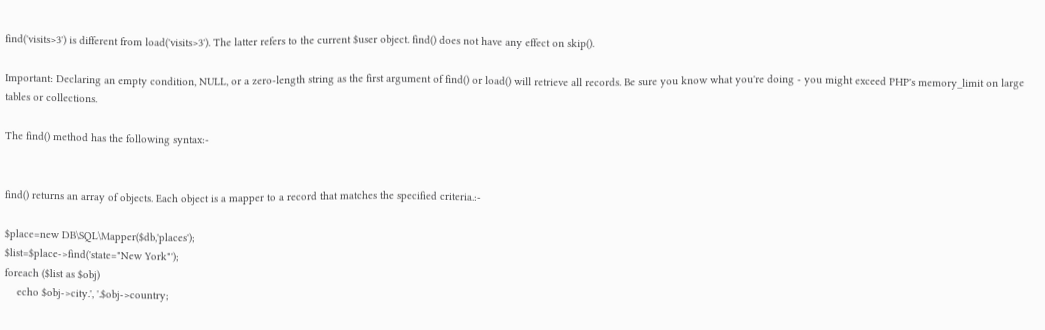find('visits>3') is different from load('visits>3'). The latter refers to the current $user object. find() does not have any effect on skip().

Important: Declaring an empty condition, NULL, or a zero-length string as the first argument of find() or load() will retrieve all records. Be sure you know what you're doing - you might exceed PHP's memory_limit on large tables or collections.

The find() method has the following syntax:-


find() returns an array of objects. Each object is a mapper to a record that matches the specified criteria.:-

$place=new DB\SQL\Mapper($db,'places');
$list=$place->find('state="New York"');
foreach ($list as $obj)
    echo $obj->city.', '.$obj->country;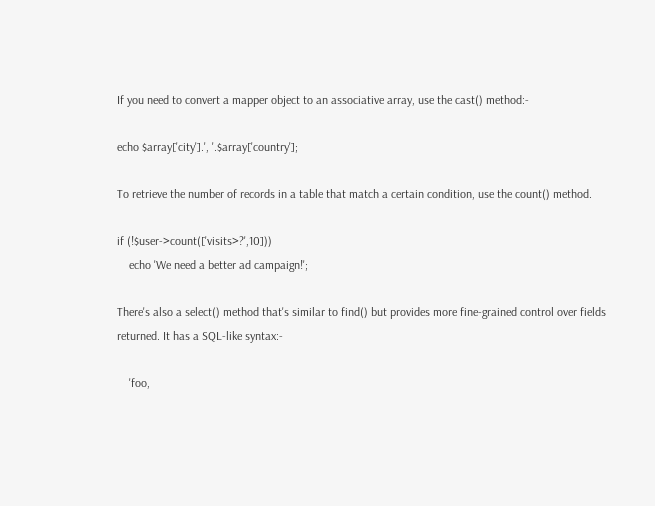If you need to convert a mapper object to an associative array, use the cast() method:-

echo $array['city'].', '.$array['country'];

To retrieve the number of records in a table that match a certain condition, use the count() method.

if (!$user->count(['visits>?',10]))
    echo 'We need a better ad campaign!';

There's also a select() method that's similar to find() but provides more fine-grained control over fields returned. It has a SQL-like syntax:-

    'foo,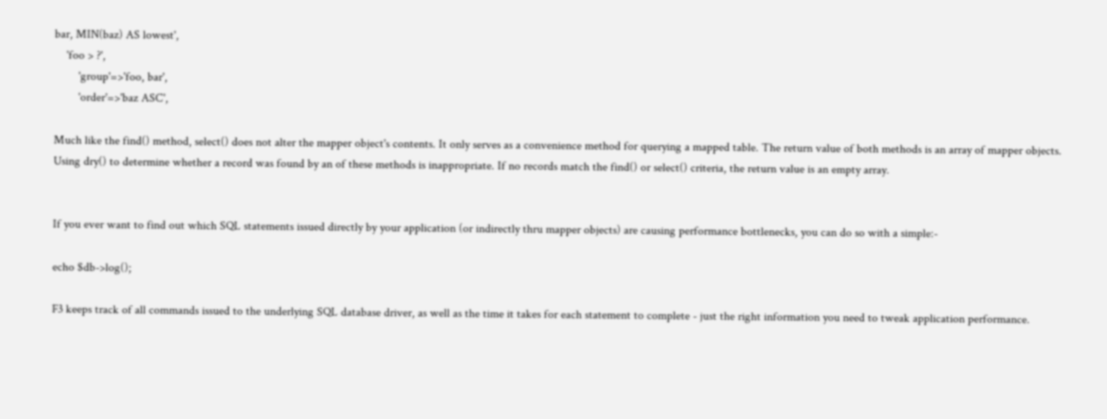bar, MIN(baz) AS lowest',
    'foo > ?',
        'group'=>'foo, bar',
        'order'=>'baz ASC',

Much like the find() method, select() does not alter the mapper object's contents. It only serves as a convenience method for querying a mapped table. The return value of both methods is an array of mapper objects. Using dry() to determine whether a record was found by an of these methods is inappropriate. If no records match the find() or select() criteria, the return value is an empty array.


If you ever want to find out which SQL statements issued directly by your application (or indirectly thru mapper objects) are causing performance bottlenecks, you can do so with a simple:-

echo $db->log();

F3 keeps track of all commands issued to the underlying SQL database driver, as well as the time it takes for each statement to complete - just the right information you need to tweak application performance.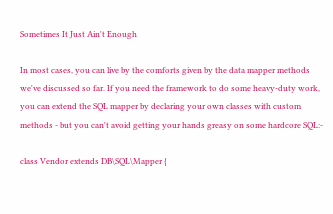Sometimes It Just Ain't Enough

In most cases, you can live by the comforts given by the data mapper methods we've discussed so far. If you need the framework to do some heavy-duty work, you can extend the SQL mapper by declaring your own classes with custom methods - but you can't avoid getting your hands greasy on some hardcore SQL:-

class Vendor extends DB\SQL\Mapper {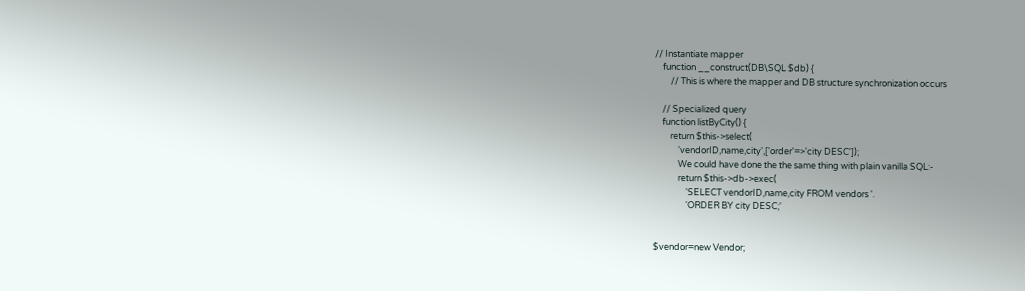// Instantiate mapper
    function __construct(DB\SQL $db) {
        // This is where the mapper and DB structure synchronization occurs

    // Specialized query
    function listByCity() {
        return $this->select(
            'vendorID,name,city',['order'=>'city DESC']);
            We could have done the the same thing with plain vanilla SQL:-
            return $this->db->exec(
                'SELECT vendorID,name,city FROM vendors '.
                'ORDER BY city DESC;'


$vendor=new Vendor;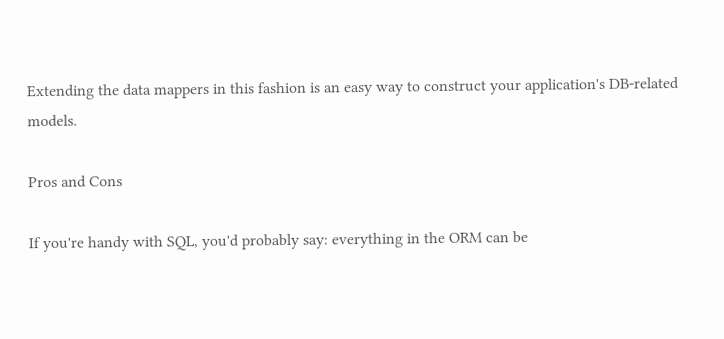Extending the data mappers in this fashion is an easy way to construct your application's DB-related models.

Pros and Cons

If you're handy with SQL, you'd probably say: everything in the ORM can be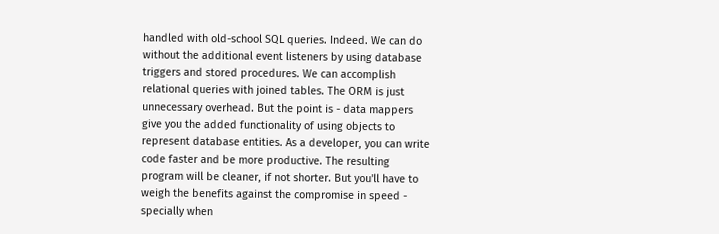handled with old-school SQL queries. Indeed. We can do without the additional event listeners by using database triggers and stored procedures. We can accomplish relational queries with joined tables. The ORM is just unnecessary overhead. But the point is - data mappers give you the added functionality of using objects to represent database entities. As a developer, you can write code faster and be more productive. The resulting program will be cleaner, if not shorter. But you'll have to weigh the benefits against the compromise in speed - specially when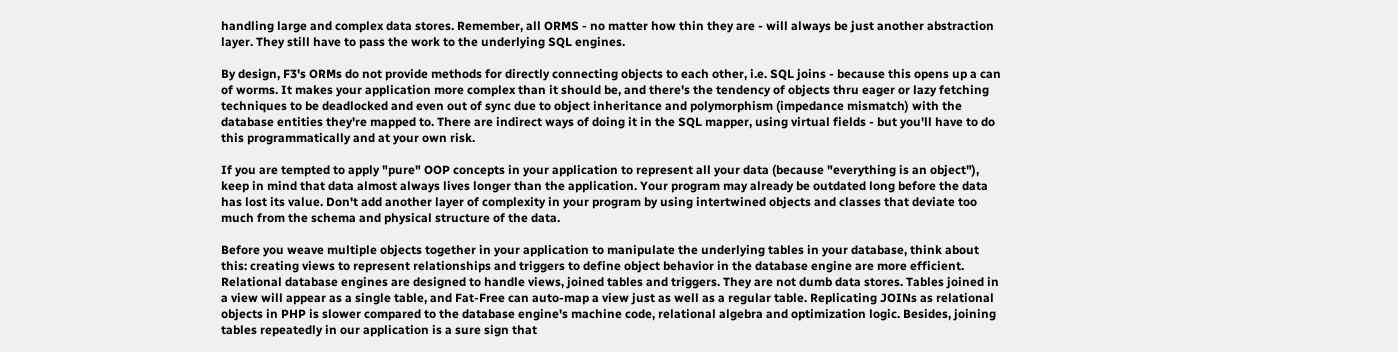handling large and complex data stores. Remember, all ORMS - no matter how thin they are - will always be just another abstraction layer. They still have to pass the work to the underlying SQL engines.

By design, F3's ORMs do not provide methods for directly connecting objects to each other, i.e. SQL joins - because this opens up a can of worms. It makes your application more complex than it should be, and there's the tendency of objects thru eager or lazy fetching techniques to be deadlocked and even out of sync due to object inheritance and polymorphism (impedance mismatch) with the database entities they're mapped to. There are indirect ways of doing it in the SQL mapper, using virtual fields - but you'll have to do this programmatically and at your own risk.

If you are tempted to apply "pure" OOP concepts in your application to represent all your data (because "everything is an object"), keep in mind that data almost always lives longer than the application. Your program may already be outdated long before the data has lost its value. Don't add another layer of complexity in your program by using intertwined objects and classes that deviate too much from the schema and physical structure of the data.

Before you weave multiple objects together in your application to manipulate the underlying tables in your database, think about this: creating views to represent relationships and triggers to define object behavior in the database engine are more efficient. Relational database engines are designed to handle views, joined tables and triggers. They are not dumb data stores. Tables joined in a view will appear as a single table, and Fat-Free can auto-map a view just as well as a regular table. Replicating JOINs as relational objects in PHP is slower compared to the database engine's machine code, relational algebra and optimization logic. Besides, joining tables repeatedly in our application is a sure sign that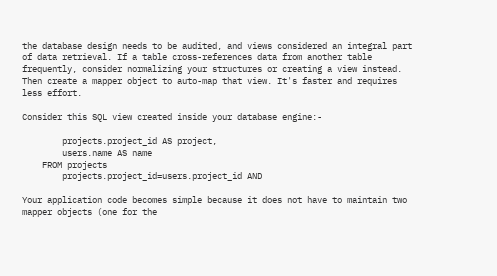the database design needs to be audited, and views considered an integral part of data retrieval. If a table cross-references data from another table frequently, consider normalizing your structures or creating a view instead. Then create a mapper object to auto-map that view. It's faster and requires less effort.

Consider this SQL view created inside your database engine:-

        projects.project_id AS project,
        users.name AS name
    FROM projects
        projects.project_id=users.project_id AND

Your application code becomes simple because it does not have to maintain two mapper objects (one for the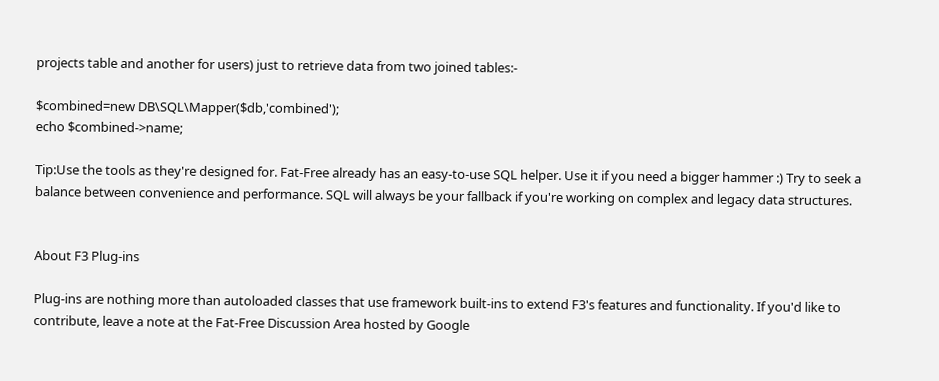projects table and another for users) just to retrieve data from two joined tables:-

$combined=new DB\SQL\Mapper($db,'combined');
echo $combined->name;

Tip:Use the tools as they're designed for. Fat-Free already has an easy-to-use SQL helper. Use it if you need a bigger hammer :) Try to seek a balance between convenience and performance. SQL will always be your fallback if you're working on complex and legacy data structures.


About F3 Plug-ins

Plug-ins are nothing more than autoloaded classes that use framework built-ins to extend F3's features and functionality. If you'd like to contribute, leave a note at the Fat-Free Discussion Area hosted by Google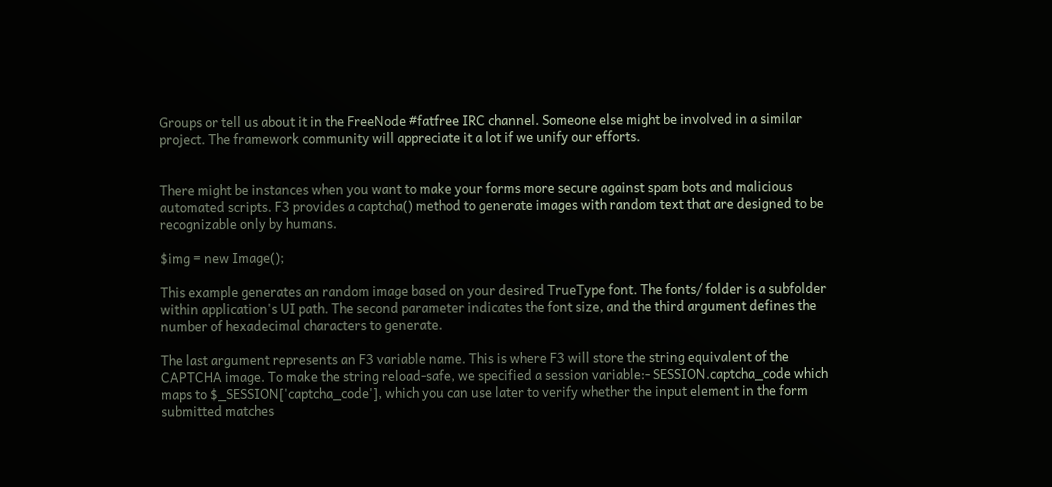Groups or tell us about it in the FreeNode #fatfree IRC channel. Someone else might be involved in a similar project. The framework community will appreciate it a lot if we unify our efforts.


There might be instances when you want to make your forms more secure against spam bots and malicious automated scripts. F3 provides a captcha() method to generate images with random text that are designed to be recognizable only by humans.

$img = new Image();

This example generates an random image based on your desired TrueType font. The fonts/ folder is a subfolder within application's UI path. The second parameter indicates the font size, and the third argument defines the number of hexadecimal characters to generate.

The last argument represents an F3 variable name. This is where F3 will store the string equivalent of the CAPTCHA image. To make the string reload-safe, we specified a session variable:- SESSION.captcha_code which maps to $_SESSION['captcha_code'], which you can use later to verify whether the input element in the form submitted matches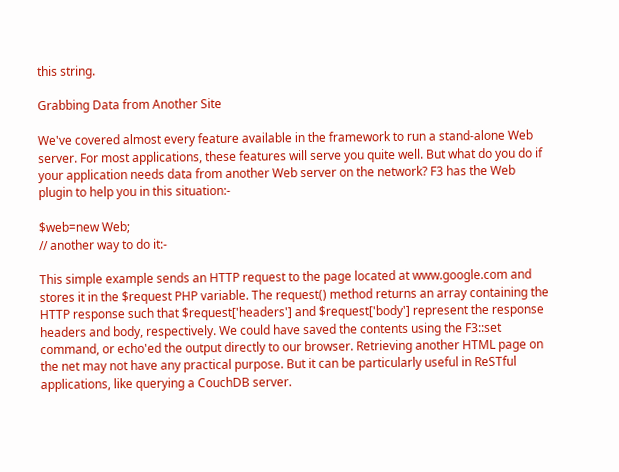this string.

Grabbing Data from Another Site

We've covered almost every feature available in the framework to run a stand-alone Web server. For most applications, these features will serve you quite well. But what do you do if your application needs data from another Web server on the network? F3 has the Web plugin to help you in this situation:-

$web=new Web;
// another way to do it:-

This simple example sends an HTTP request to the page located at www.google.com and stores it in the $request PHP variable. The request() method returns an array containing the HTTP response such that $request['headers'] and $request['body'] represent the response headers and body, respectively. We could have saved the contents using the F3::set command, or echo'ed the output directly to our browser. Retrieving another HTML page on the net may not have any practical purpose. But it can be particularly useful in ReSTful applications, like querying a CouchDB server.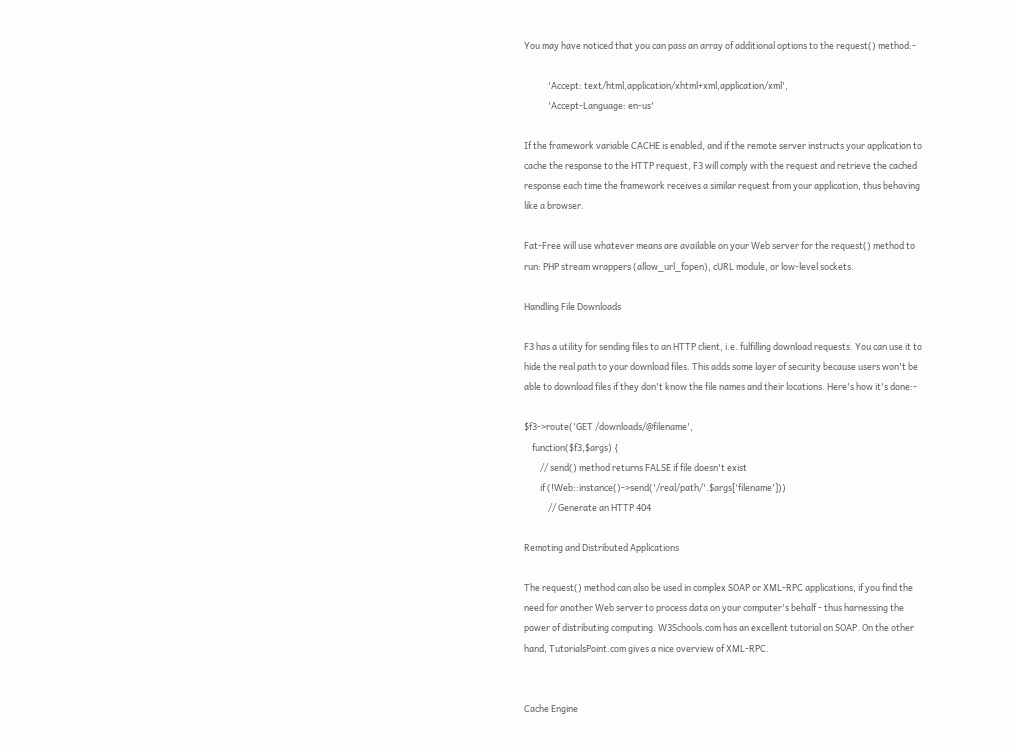You may have noticed that you can pass an array of additional options to the request() method:-

            'Accept: text/html,application/xhtml+xml,application/xml',
            'Accept-Language: en-us'

If the framework variable CACHE is enabled, and if the remote server instructs your application to cache the response to the HTTP request, F3 will comply with the request and retrieve the cached response each time the framework receives a similar request from your application, thus behaving like a browser.

Fat-Free will use whatever means are available on your Web server for the request() method to run: PHP stream wrappers (allow_url_fopen), cURL module, or low-level sockets.

Handling File Downloads

F3 has a utility for sending files to an HTTP client, i.e. fulfilling download requests. You can use it to hide the real path to your download files. This adds some layer of security because users won't be able to download files if they don't know the file names and their locations. Here's how it's done:-

$f3->route('GET /downloads/@filename',
    function($f3,$args) {
        // send() method returns FALSE if file doesn't exist
        if (!Web::instance()->send('/real/path/'.$args['filename']))
            // Generate an HTTP 404

Remoting and Distributed Applications

The request() method can also be used in complex SOAP or XML-RPC applications, if you find the need for another Web server to process data on your computer's behalf - thus harnessing the power of distributing computing. W3Schools.com has an excellent tutorial on SOAP. On the other hand, TutorialsPoint.com gives a nice overview of XML-RPC.


Cache Engine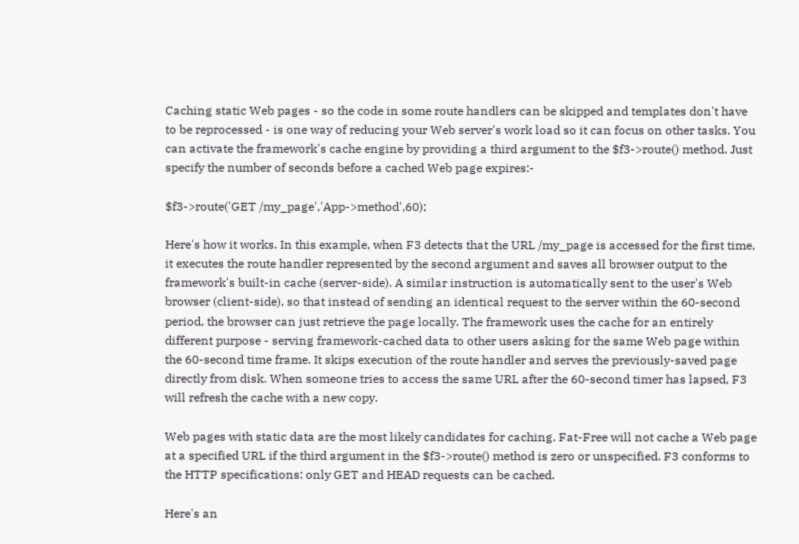Caching static Web pages - so the code in some route handlers can be skipped and templates don't have to be reprocessed - is one way of reducing your Web server's work load so it can focus on other tasks. You can activate the framework's cache engine by providing a third argument to the $f3->route() method. Just specify the number of seconds before a cached Web page expires:-

$f3->route('GET /my_page','App->method',60);

Here's how it works. In this example, when F3 detects that the URL /my_page is accessed for the first time, it executes the route handler represented by the second argument and saves all browser output to the framework's built-in cache (server-side). A similar instruction is automatically sent to the user's Web browser (client-side), so that instead of sending an identical request to the server within the 60-second period, the browser can just retrieve the page locally. The framework uses the cache for an entirely different purpose - serving framework-cached data to other users asking for the same Web page within the 60-second time frame. It skips execution of the route handler and serves the previously-saved page directly from disk. When someone tries to access the same URL after the 60-second timer has lapsed, F3 will refresh the cache with a new copy.

Web pages with static data are the most likely candidates for caching. Fat-Free will not cache a Web page at a specified URL if the third argument in the $f3->route() method is zero or unspecified. F3 conforms to the HTTP specifications: only GET and HEAD requests can be cached.

Here's an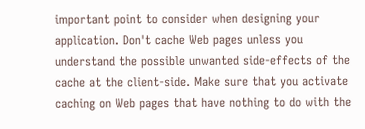important point to consider when designing your application. Don't cache Web pages unless you understand the possible unwanted side-effects of the cache at the client-side. Make sure that you activate caching on Web pages that have nothing to do with the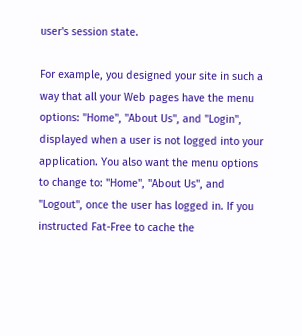user's session state.

For example, you designed your site in such a way that all your Web pages have the menu options: "Home", "About Us", and "Login", displayed when a user is not logged into your application. You also want the menu options to change to: "Home", "About Us", and "Logout", once the user has logged in. If you instructed Fat-Free to cache the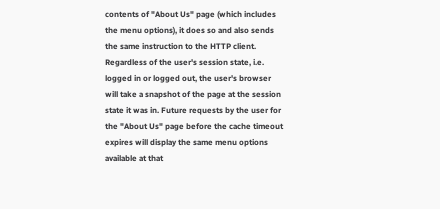contents of "About Us" page (which includes the menu options), it does so and also sends the same instruction to the HTTP client. Regardless of the user's session state, i.e. logged in or logged out, the user's browser will take a snapshot of the page at the session state it was in. Future requests by the user for the "About Us" page before the cache timeout expires will display the same menu options available at that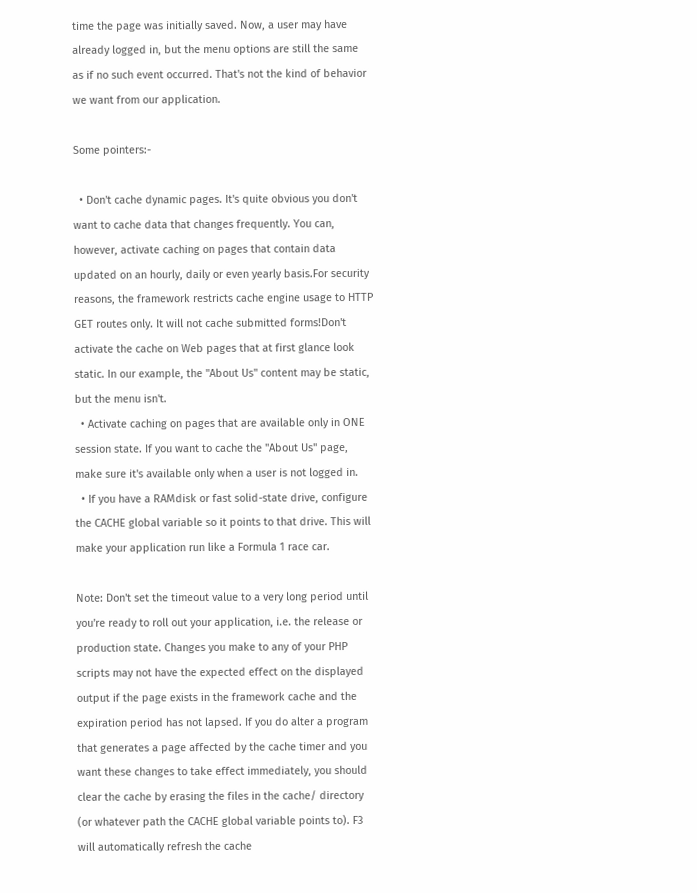time the page was initially saved. Now, a user may have already logged in, but the menu options are still the same as if no such event occurred. That's not the kind of behavior we want from our application.

Some pointers:-

  • Don't cache dynamic pages. It's quite obvious you don't want to cache data that changes frequently. You can, however, activate caching on pages that contain data updated on an hourly, daily or even yearly basis.For security reasons, the framework restricts cache engine usage to HTTP GET routes only. It will not cache submitted forms!Don't activate the cache on Web pages that at first glance look static. In our example, the "About Us" content may be static, but the menu isn't.
  • Activate caching on pages that are available only in ONE session state. If you want to cache the "About Us" page, make sure it's available only when a user is not logged in.
  • If you have a RAMdisk or fast solid-state drive, configure the CACHE global variable so it points to that drive. This will make your application run like a Formula 1 race car.

Note: Don't set the timeout value to a very long period until you're ready to roll out your application, i.e. the release or production state. Changes you make to any of your PHP scripts may not have the expected effect on the displayed output if the page exists in the framework cache and the expiration period has not lapsed. If you do alter a program that generates a page affected by the cache timer and you want these changes to take effect immediately, you should clear the cache by erasing the files in the cache/ directory (or whatever path the CACHE global variable points to). F3 will automatically refresh the cache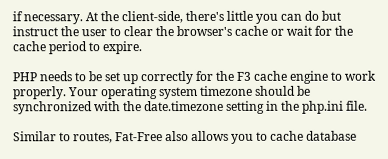if necessary. At the client-side, there's little you can do but instruct the user to clear the browser's cache or wait for the cache period to expire.

PHP needs to be set up correctly for the F3 cache engine to work properly. Your operating system timezone should be synchronized with the date.timezone setting in the php.ini file.

Similar to routes, Fat-Free also allows you to cache database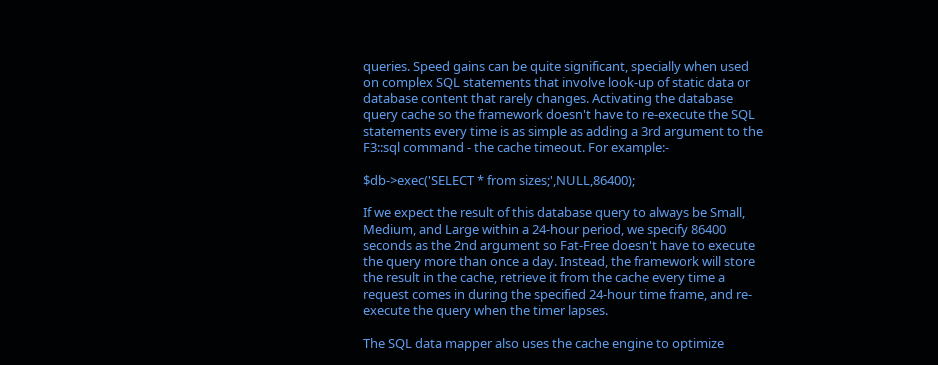queries. Speed gains can be quite significant, specially when used on complex SQL statements that involve look-up of static data or database content that rarely changes. Activating the database query cache so the framework doesn't have to re-execute the SQL statements every time is as simple as adding a 3rd argument to the F3::sql command - the cache timeout. For example:-

$db->exec('SELECT * from sizes;',NULL,86400);

If we expect the result of this database query to always be Small, Medium, and Large within a 24-hour period, we specify 86400 seconds as the 2nd argument so Fat-Free doesn't have to execute the query more than once a day. Instead, the framework will store the result in the cache, retrieve it from the cache every time a request comes in during the specified 24-hour time frame, and re-execute the query when the timer lapses.

The SQL data mapper also uses the cache engine to optimize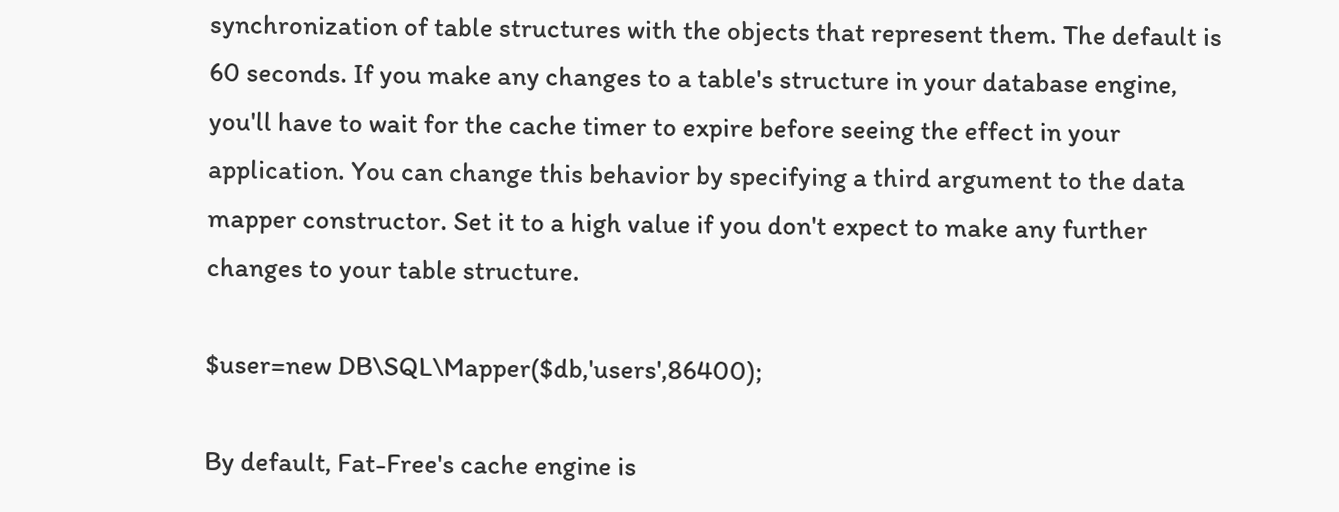synchronization of table structures with the objects that represent them. The default is 60 seconds. If you make any changes to a table's structure in your database engine, you'll have to wait for the cache timer to expire before seeing the effect in your application. You can change this behavior by specifying a third argument to the data mapper constructor. Set it to a high value if you don't expect to make any further changes to your table structure.

$user=new DB\SQL\Mapper($db,'users',86400);

By default, Fat-Free's cache engine is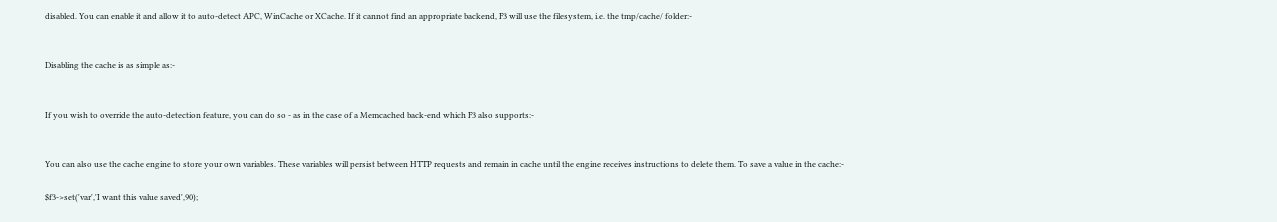disabled. You can enable it and allow it to auto-detect APC, WinCache or XCache. If it cannot find an appropriate backend, F3 will use the filesystem, i.e. the tmp/cache/ folder:-


Disabling the cache is as simple as:-


If you wish to override the auto-detection feature, you can do so - as in the case of a Memcached back-end which F3 also supports:-


You can also use the cache engine to store your own variables. These variables will persist between HTTP requests and remain in cache until the engine receives instructions to delete them. To save a value in the cache:-

$f3->set('var','I want this value saved',90);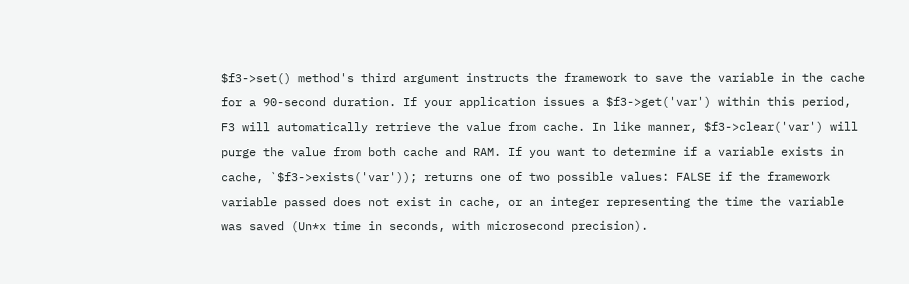$f3->set() method's third argument instructs the framework to save the variable in the cache for a 90-second duration. If your application issues a $f3->get('var') within this period, F3 will automatically retrieve the value from cache. In like manner, $f3->clear('var') will purge the value from both cache and RAM. If you want to determine if a variable exists in cache, `$f3->exists('var')); returns one of two possible values: FALSE if the framework variable passed does not exist in cache, or an integer representing the time the variable was saved (Un*x time in seconds, with microsecond precision).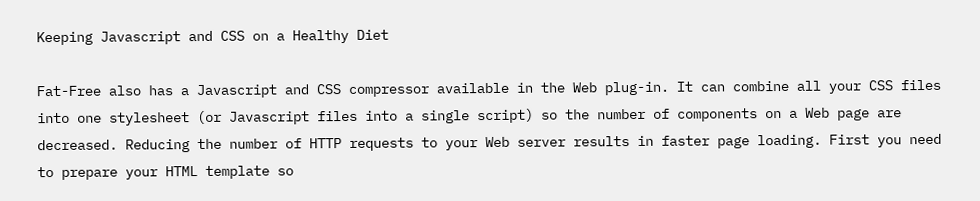Keeping Javascript and CSS on a Healthy Diet

Fat-Free also has a Javascript and CSS compressor available in the Web plug-in. It can combine all your CSS files into one stylesheet (or Javascript files into a single script) so the number of components on a Web page are decreased. Reducing the number of HTTP requests to your Web server results in faster page loading. First you need to prepare your HTML template so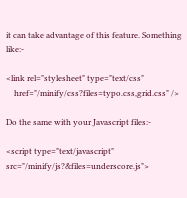it can take advantage of this feature. Something like:-

<link rel="stylesheet" type="text/css"
    href="/minify/css?files=typo.css,grid.css" />

Do the same with your Javascript files:-

<script type="text/javascript" src="/minify/js?&files=underscore.js">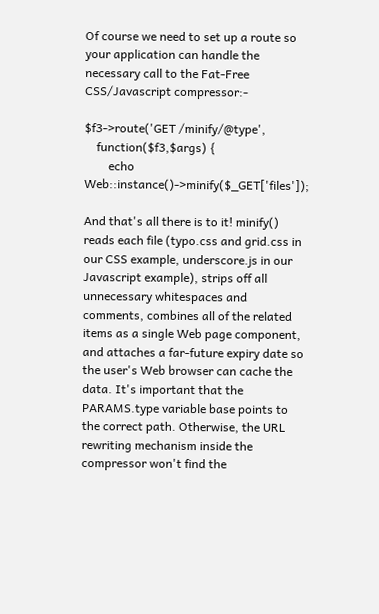Of course we need to set up a route so your application can handle the necessary call to the Fat-Free CSS/Javascript compressor:-

$f3->route('GET /minify/@type',
    function($f3,$args) {
        echo Web::instance()->minify($_GET['files']);

And that's all there is to it! minify() reads each file (typo.css and grid.css in our CSS example, underscore.js in our Javascript example), strips off all unnecessary whitespaces and comments, combines all of the related items as a single Web page component, and attaches a far-future expiry date so the user's Web browser can cache the data. It's important that the PARAMS.type variable base points to the correct path. Otherwise, the URL rewriting mechanism inside the compressor won't find the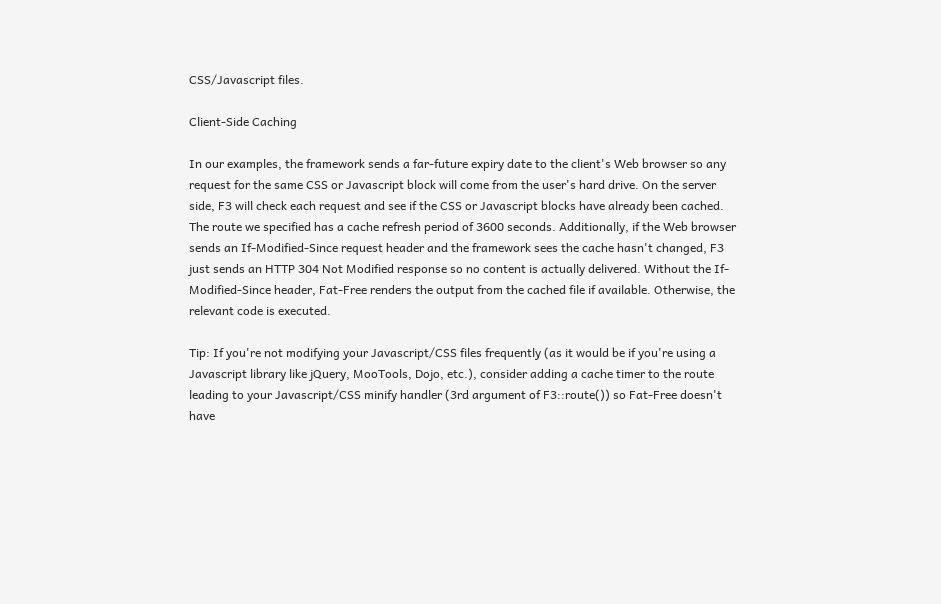CSS/Javascript files.

Client-Side Caching

In our examples, the framework sends a far-future expiry date to the client's Web browser so any request for the same CSS or Javascript block will come from the user's hard drive. On the server side, F3 will check each request and see if the CSS or Javascript blocks have already been cached. The route we specified has a cache refresh period of 3600 seconds. Additionally, if the Web browser sends an If-Modified-Since request header and the framework sees the cache hasn't changed, F3 just sends an HTTP 304 Not Modified response so no content is actually delivered. Without the If-Modified-Since header, Fat-Free renders the output from the cached file if available. Otherwise, the relevant code is executed.

Tip: If you're not modifying your Javascript/CSS files frequently (as it would be if you're using a Javascript library like jQuery, MooTools, Dojo, etc.), consider adding a cache timer to the route leading to your Javascript/CSS minify handler (3rd argument of F3::route()) so Fat-Free doesn't have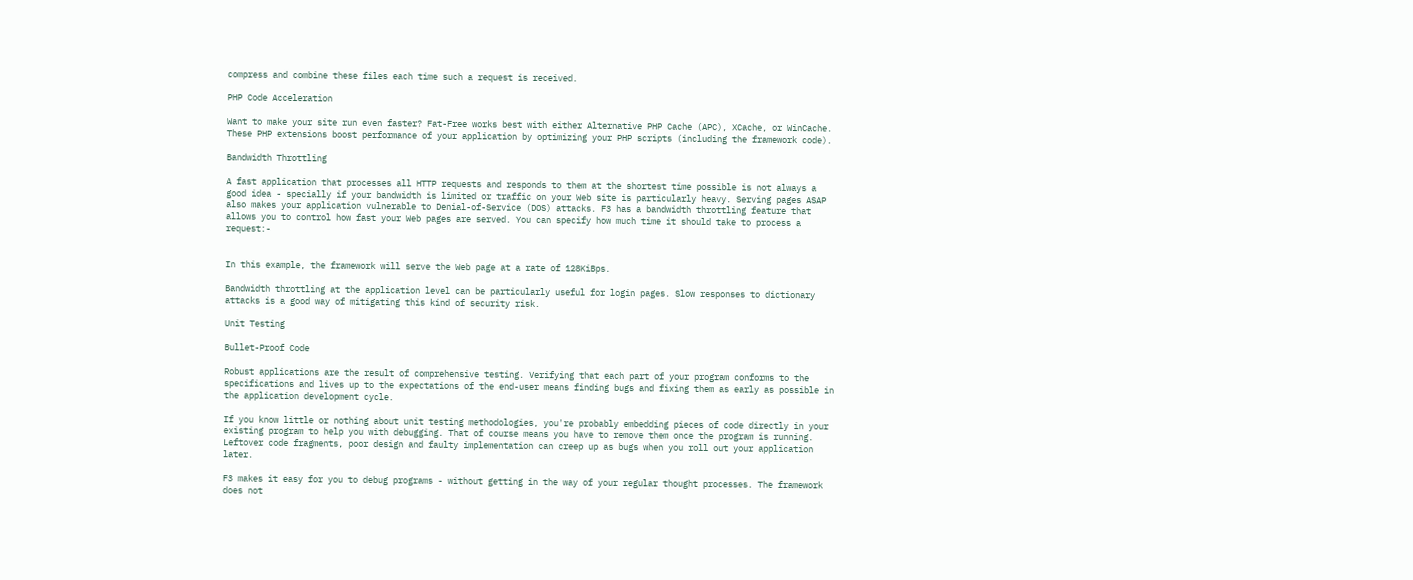compress and combine these files each time such a request is received.

PHP Code Acceleration

Want to make your site run even faster? Fat-Free works best with either Alternative PHP Cache (APC), XCache, or WinCache. These PHP extensions boost performance of your application by optimizing your PHP scripts (including the framework code).

Bandwidth Throttling

A fast application that processes all HTTP requests and responds to them at the shortest time possible is not always a good idea - specially if your bandwidth is limited or traffic on your Web site is particularly heavy. Serving pages ASAP also makes your application vulnerable to Denial-of-Service (DOS) attacks. F3 has a bandwidth throttling feature that allows you to control how fast your Web pages are served. You can specify how much time it should take to process a request:-


In this example, the framework will serve the Web page at a rate of 128KiBps.

Bandwidth throttling at the application level can be particularly useful for login pages. Slow responses to dictionary attacks is a good way of mitigating this kind of security risk.

Unit Testing

Bullet-Proof Code

Robust applications are the result of comprehensive testing. Verifying that each part of your program conforms to the specifications and lives up to the expectations of the end-user means finding bugs and fixing them as early as possible in the application development cycle.

If you know little or nothing about unit testing methodologies, you're probably embedding pieces of code directly in your existing program to help you with debugging. That of course means you have to remove them once the program is running. Leftover code fragments, poor design and faulty implementation can creep up as bugs when you roll out your application later.

F3 makes it easy for you to debug programs - without getting in the way of your regular thought processes. The framework does not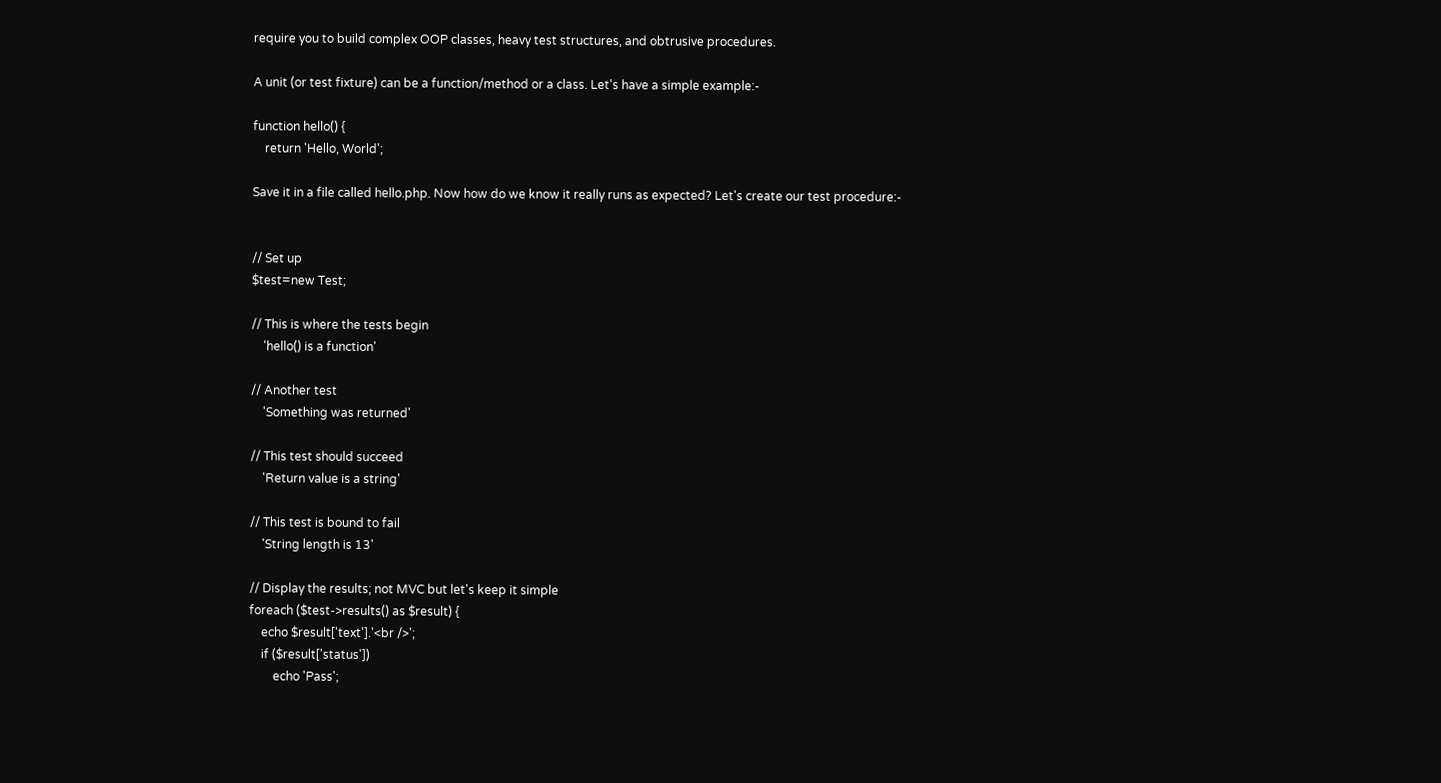require you to build complex OOP classes, heavy test structures, and obtrusive procedures.

A unit (or test fixture) can be a function/method or a class. Let's have a simple example:-

function hello() {
    return 'Hello, World';

Save it in a file called hello.php. Now how do we know it really runs as expected? Let's create our test procedure:-


// Set up
$test=new Test;

// This is where the tests begin
    'hello() is a function'

// Another test
    'Something was returned'

// This test should succeed
    'Return value is a string'

// This test is bound to fail
    'String length is 13'

// Display the results; not MVC but let's keep it simple
foreach ($test->results() as $result) {
    echo $result['text'].'<br />';
    if ($result['status'])
        echo 'Pass';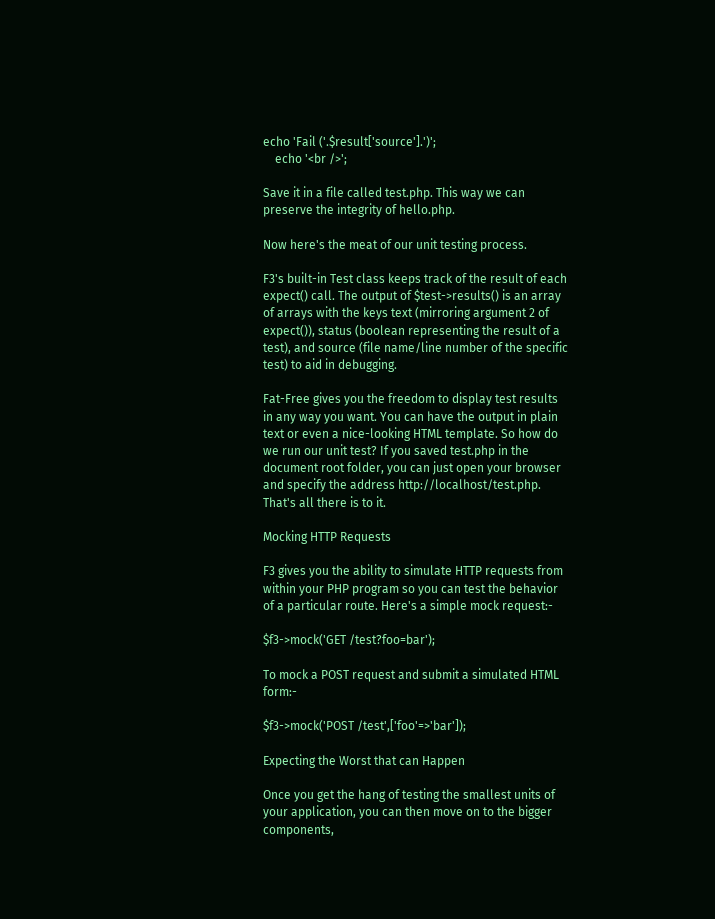echo 'Fail ('.$result['source'].')';
    echo '<br />';

Save it in a file called test.php. This way we can preserve the integrity of hello.php.

Now here's the meat of our unit testing process.

F3's built-in Test class keeps track of the result of each expect() call. The output of $test->results() is an array of arrays with the keys text (mirroring argument 2 of expect()), status (boolean representing the result of a test), and source (file name/line number of the specific test) to aid in debugging.

Fat-Free gives you the freedom to display test results in any way you want. You can have the output in plain text or even a nice-looking HTML template. So how do we run our unit test? If you saved test.php in the document root folder, you can just open your browser and specify the address http://localhost/test.php. That's all there is to it.

Mocking HTTP Requests

F3 gives you the ability to simulate HTTP requests from within your PHP program so you can test the behavior of a particular route. Here's a simple mock request:-

$f3->mock('GET /test?foo=bar');

To mock a POST request and submit a simulated HTML form:-

$f3->mock('POST /test',['foo'=>'bar']);

Expecting the Worst that can Happen

Once you get the hang of testing the smallest units of your application, you can then move on to the bigger components,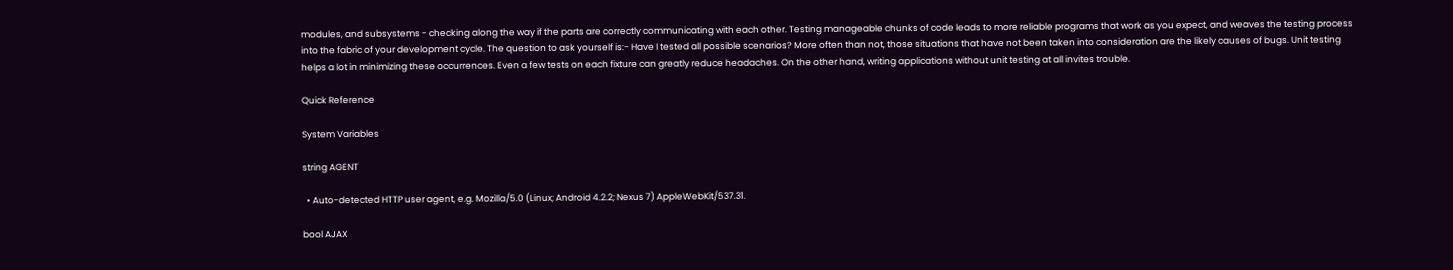modules, and subsystems - checking along the way if the parts are correctly communicating with each other. Testing manageable chunks of code leads to more reliable programs that work as you expect, and weaves the testing process into the fabric of your development cycle. The question to ask yourself is:- Have I tested all possible scenarios? More often than not, those situations that have not been taken into consideration are the likely causes of bugs. Unit testing helps a lot in minimizing these occurrences. Even a few tests on each fixture can greatly reduce headaches. On the other hand, writing applications without unit testing at all invites trouble.

Quick Reference

System Variables

string AGENT

  • Auto-detected HTTP user agent, e.g. Mozilla/5.0 (Linux; Android 4.2.2; Nexus 7) AppleWebKit/537.31.

bool AJAX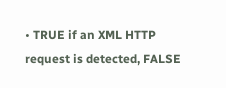• TRUE if an XML HTTP request is detected, FALSE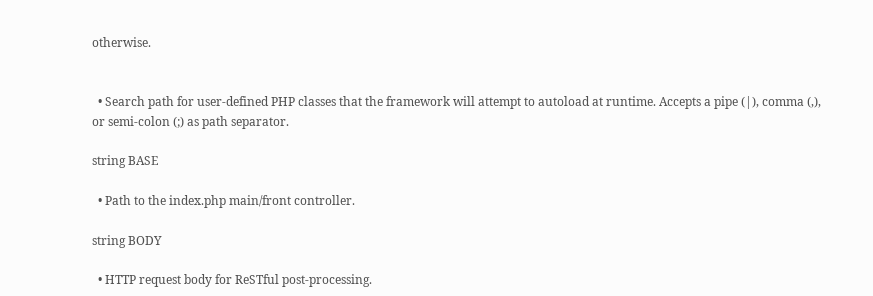otherwise.


  • Search path for user-defined PHP classes that the framework will attempt to autoload at runtime. Accepts a pipe (|), comma (,), or semi-colon (;) as path separator.

string BASE

  • Path to the index.php main/front controller.

string BODY

  • HTTP request body for ReSTful post-processing.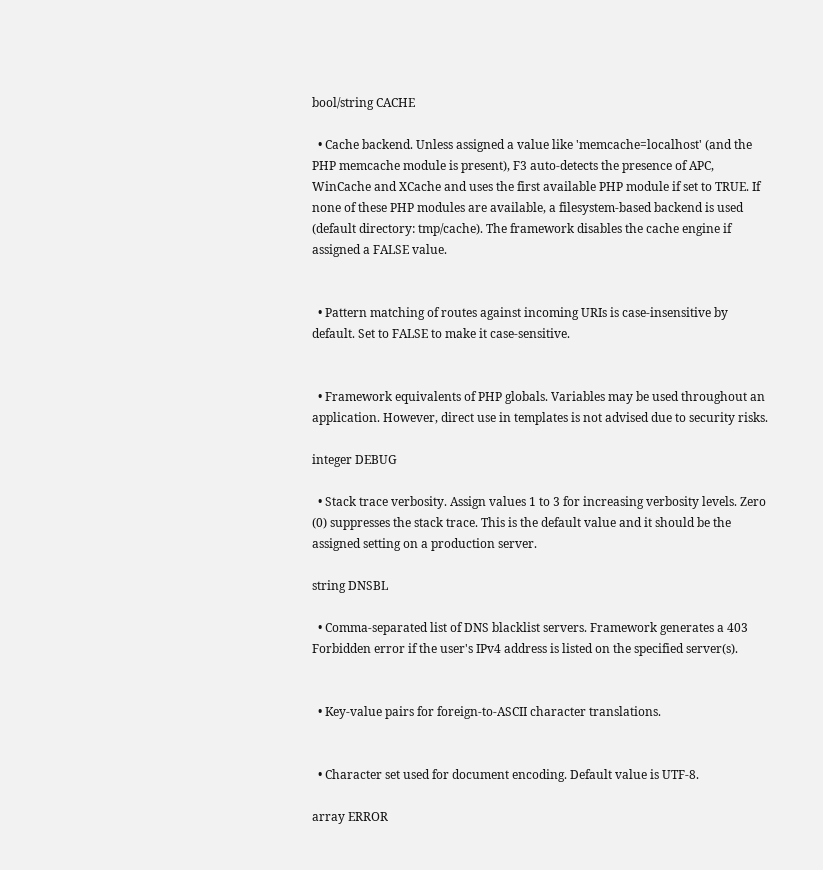bool/string CACHE

  • Cache backend. Unless assigned a value like 'memcache=localhost' (and the PHP memcache module is present), F3 auto-detects the presence of APC, WinCache and XCache and uses the first available PHP module if set to TRUE. If none of these PHP modules are available, a filesystem-based backend is used (default directory: tmp/cache). The framework disables the cache engine if assigned a FALSE value.


  • Pattern matching of routes against incoming URIs is case-insensitive by default. Set to FALSE to make it case-sensitive.


  • Framework equivalents of PHP globals. Variables may be used throughout an application. However, direct use in templates is not advised due to security risks.

integer DEBUG

  • Stack trace verbosity. Assign values 1 to 3 for increasing verbosity levels. Zero (0) suppresses the stack trace. This is the default value and it should be the assigned setting on a production server.

string DNSBL

  • Comma-separated list of DNS blacklist servers. Framework generates a 403 Forbidden error if the user's IPv4 address is listed on the specified server(s).


  • Key-value pairs for foreign-to-ASCII character translations.


  • Character set used for document encoding. Default value is UTF-8.

array ERROR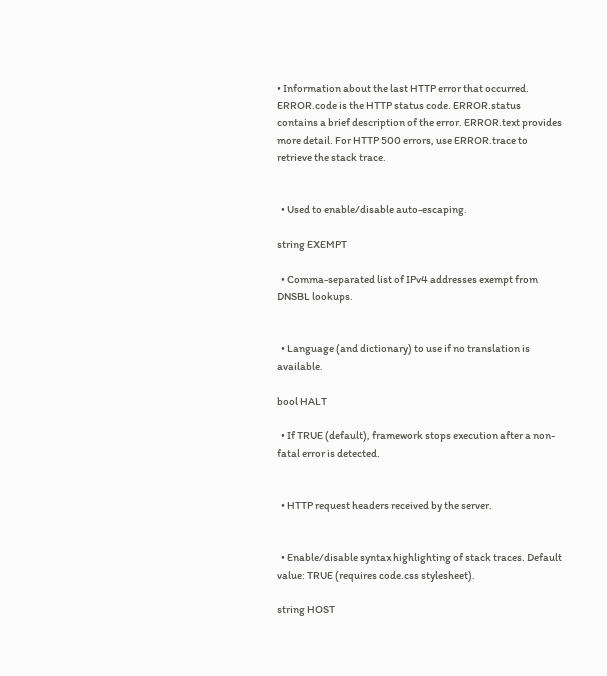• Information about the last HTTP error that occurred. ERROR.code is the HTTP status code. ERROR.status contains a brief description of the error. ERROR.text provides more detail. For HTTP 500 errors, use ERROR.trace to retrieve the stack trace.


  • Used to enable/disable auto-escaping.

string EXEMPT

  • Comma-separated list of IPv4 addresses exempt from DNSBL lookups.


  • Language (and dictionary) to use if no translation is available.

bool HALT

  • If TRUE (default), framework stops execution after a non-fatal error is detected.


  • HTTP request headers received by the server.


  • Enable/disable syntax highlighting of stack traces. Default value: TRUE (requires code.css stylesheet).

string HOST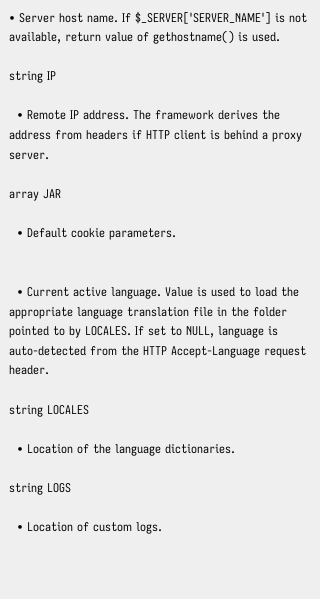• Server host name. If $_SERVER['SERVER_NAME'] is not available, return value of gethostname() is used.

string IP

  • Remote IP address. The framework derives the address from headers if HTTP client is behind a proxy server.

array JAR

  • Default cookie parameters.


  • Current active language. Value is used to load the appropriate language translation file in the folder pointed to by LOCALES. If set to NULL, language is auto-detected from the HTTP Accept-Language request header.

string LOCALES

  • Location of the language dictionaries.

string LOGS

  • Location of custom logs.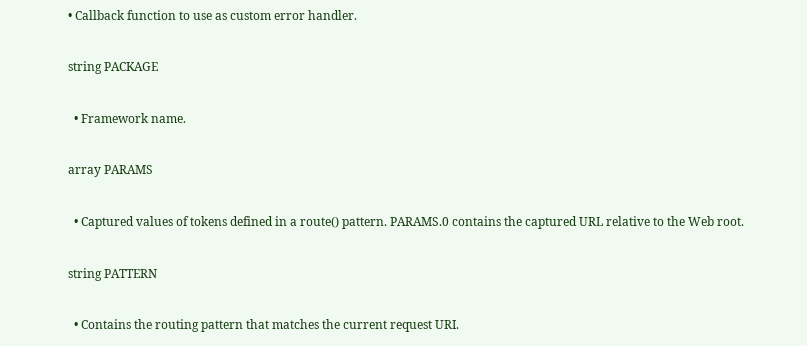• Callback function to use as custom error handler.

string PACKAGE

  • Framework name.

array PARAMS

  • Captured values of tokens defined in a route() pattern. PARAMS.0 contains the captured URL relative to the Web root.

string PATTERN

  • Contains the routing pattern that matches the current request URI.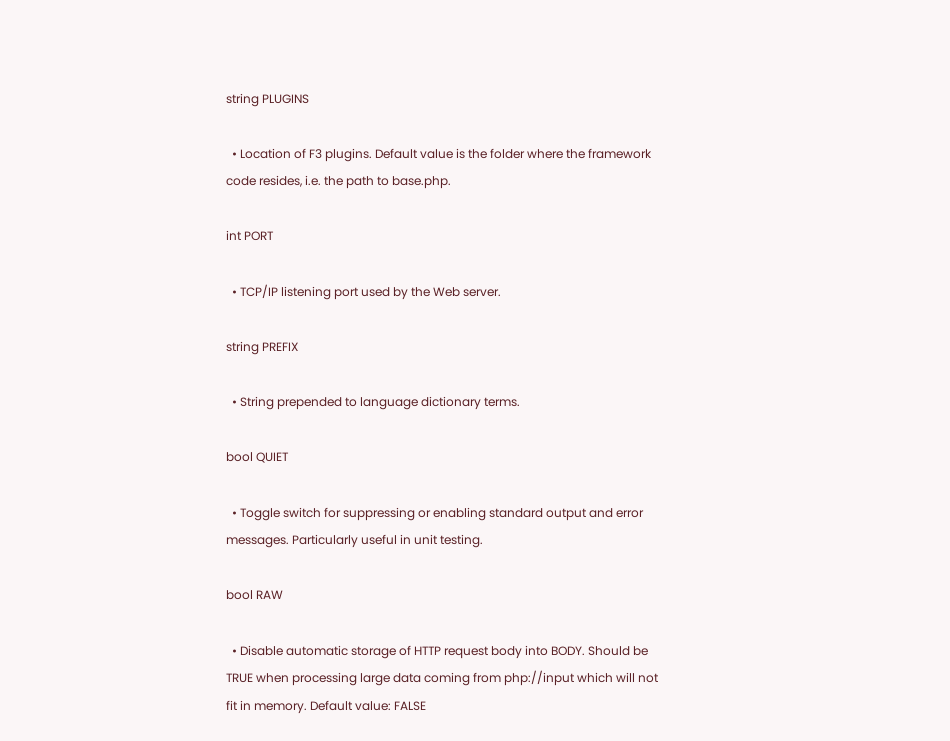string PLUGINS

  • Location of F3 plugins. Default value is the folder where the framework code resides, i.e. the path to base.php.

int PORT

  • TCP/IP listening port used by the Web server.

string PREFIX

  • String prepended to language dictionary terms.

bool QUIET

  • Toggle switch for suppressing or enabling standard output and error messages. Particularly useful in unit testing.

bool RAW

  • Disable automatic storage of HTTP request body into BODY. Should be TRUE when processing large data coming from php://input which will not fit in memory. Default value: FALSE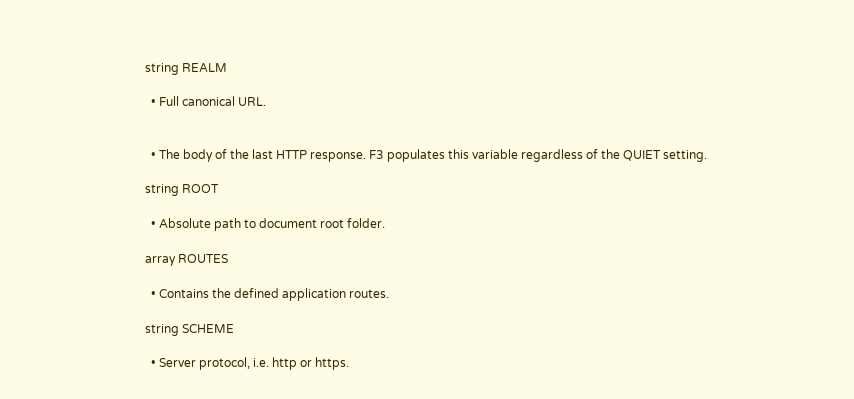string REALM

  • Full canonical URL.


  • The body of the last HTTP response. F3 populates this variable regardless of the QUIET setting.

string ROOT

  • Absolute path to document root folder.

array ROUTES

  • Contains the defined application routes.

string SCHEME

  • Server protocol, i.e. http or https.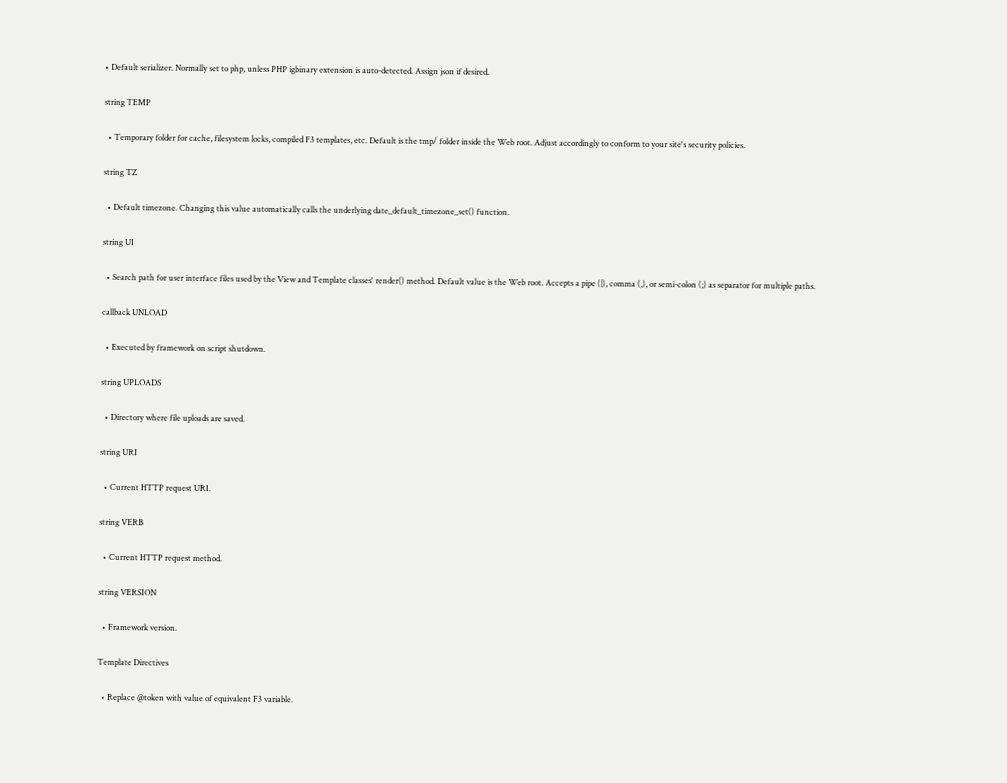• Default serializer. Normally set to php, unless PHP igbinary extension is auto-detected. Assign json if desired.

string TEMP

  • Temporary folder for cache, filesystem locks, compiled F3 templates, etc. Default is the tmp/ folder inside the Web root. Adjust accordingly to conform to your site's security policies.

string TZ

  • Default timezone. Changing this value automatically calls the underlying date_default_timezone_set() function.

string UI

  • Search path for user interface files used by the View and Template classes' render() method. Default value is the Web root. Accepts a pipe (|), comma (,), or semi-colon (;) as separator for multiple paths.

callback UNLOAD

  • Executed by framework on script shutdown.

string UPLOADS

  • Directory where file uploads are saved.

string URI

  • Current HTTP request URI.

string VERB

  • Current HTTP request method.

string VERSION

  • Framework version.

Template Directives

  • Replace @token with value of equivalent F3 variable.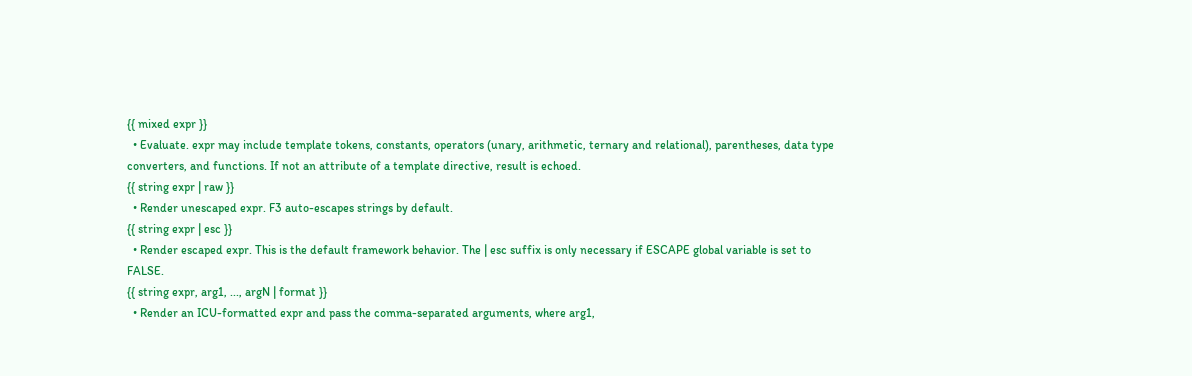{{ mixed expr }}
  • Evaluate. expr may include template tokens, constants, operators (unary, arithmetic, ternary and relational), parentheses, data type converters, and functions. If not an attribute of a template directive, result is echoed.
{{ string expr | raw }}
  • Render unescaped expr. F3 auto-escapes strings by default.
{{ string expr | esc }}
  • Render escaped expr. This is the default framework behavior. The | esc suffix is only necessary if ESCAPE global variable is set to FALSE.
{{ string expr, arg1, ..., argN | format }}
  • Render an ICU-formatted expr and pass the comma-separated arguments, where arg1,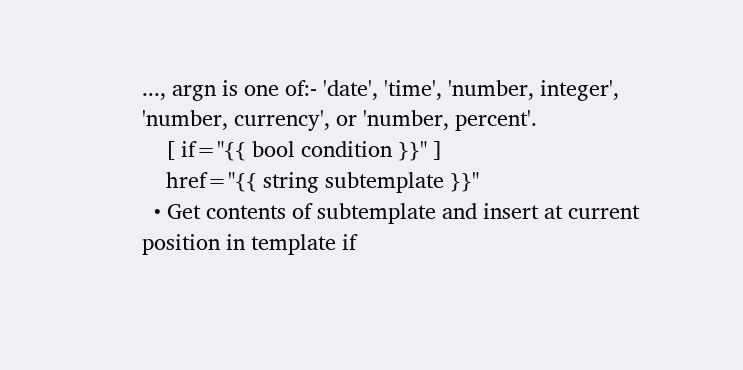..., argn is one of:- 'date', 'time', 'number, integer', 'number, currency', or 'number, percent'.
    [ if="{{ bool condition }}" ]
    href="{{ string subtemplate }}"
  • Get contents of subtemplate and insert at current position in template if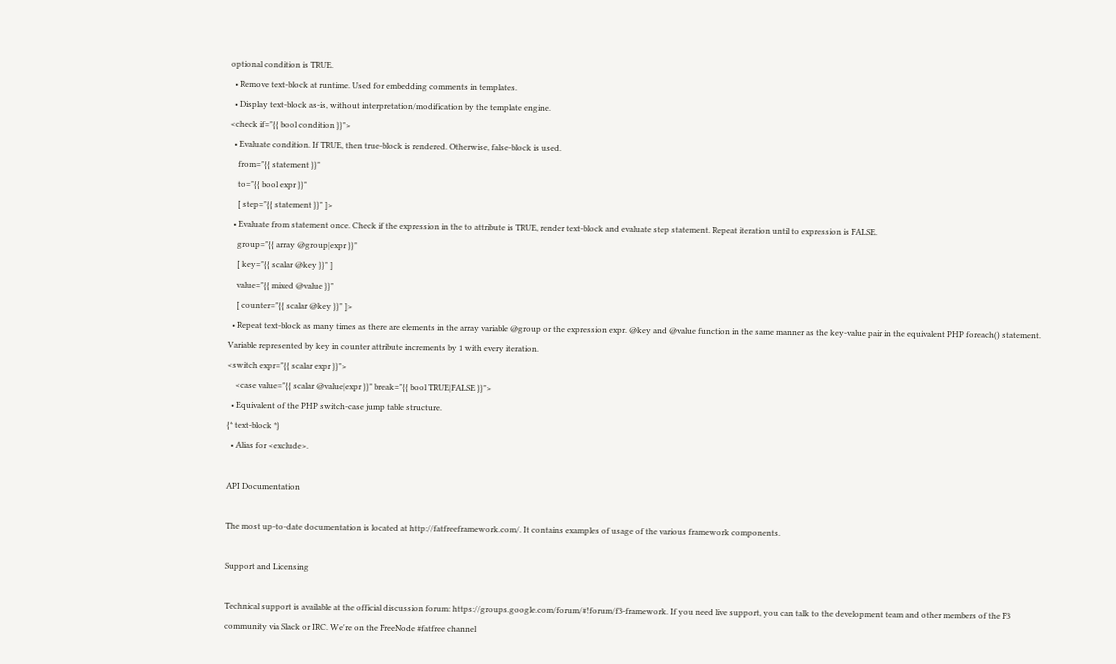optional condition is TRUE.
  • Remove text-block at runtime. Used for embedding comments in templates.
  • Display text-block as-is, without interpretation/modification by the template engine.
<check if="{{ bool condition }}">
  • Evaluate condition. If TRUE, then true-block is rendered. Otherwise, false-block is used.
    from="{{ statement }}"
    to="{{ bool expr }}"
    [ step="{{ statement }}" ]>
  • Evaluate from statement once. Check if the expression in the to attribute is TRUE, render text-block and evaluate step statement. Repeat iteration until to expression is FALSE.
    group="{{ array @group|expr }}"
    [ key="{{ scalar @key }}" ]
    value="{{ mixed @value }}"
    [ counter="{{ scalar @key }}" ]>
  • Repeat text-block as many times as there are elements in the array variable @group or the expression expr. @key and @value function in the same manner as the key-value pair in the equivalent PHP foreach() statement. Variable represented by key in counter attribute increments by 1 with every iteration.
<switch expr="{{ scalar expr }}">
    <case value="{{ scalar @value|expr }}" break="{{ bool TRUE|FALSE }}">
  • Equivalent of the PHP switch-case jump table structure.
{* text-block *}
  • Alias for <exclude>.

API Documentation

The most up-to-date documentation is located at http://fatfreeframework.com/. It contains examples of usage of the various framework components.

Support and Licensing

Technical support is available at the official discussion forum: https://groups.google.com/forum/#!forum/f3-framework. If you need live support, you can talk to the development team and other members of the F3 community via Slack or IRC. We're on the FreeNode #fatfree channel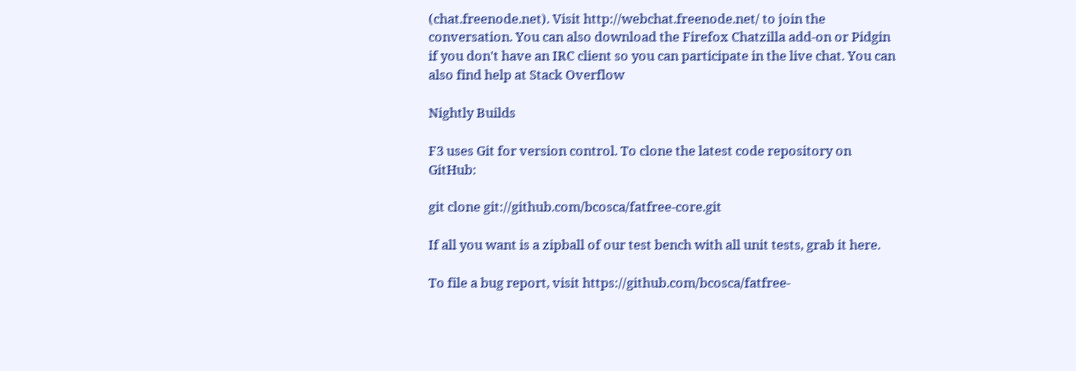(chat.freenode.net). Visit http://webchat.freenode.net/ to join the conversation. You can also download the Firefox Chatzilla add-on or Pidgin if you don't have an IRC client so you can participate in the live chat. You can also find help at Stack Overflow

Nightly Builds

F3 uses Git for version control. To clone the latest code repository on GitHub:

git clone git://github.com/bcosca/fatfree-core.git

If all you want is a zipball of our test bench with all unit tests, grab it here.

To file a bug report, visit https://github.com/bcosca/fatfree-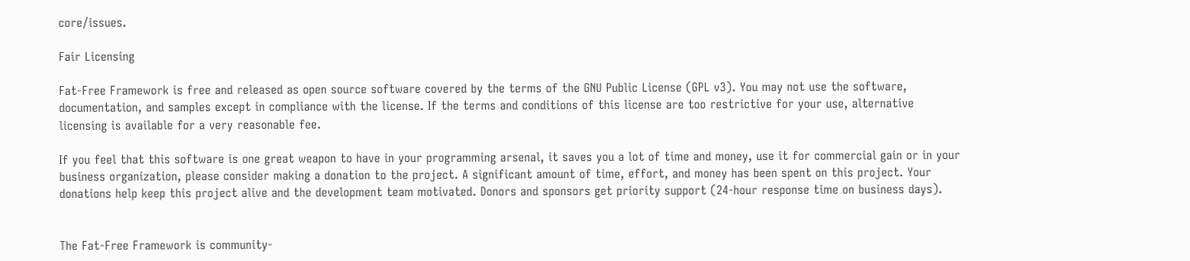core/issues.

Fair Licensing

Fat-Free Framework is free and released as open source software covered by the terms of the GNU Public License (GPL v3). You may not use the software, documentation, and samples except in compliance with the license. If the terms and conditions of this license are too restrictive for your use, alternative licensing is available for a very reasonable fee.

If you feel that this software is one great weapon to have in your programming arsenal, it saves you a lot of time and money, use it for commercial gain or in your business organization, please consider making a donation to the project. A significant amount of time, effort, and money has been spent on this project. Your donations help keep this project alive and the development team motivated. Donors and sponsors get priority support (24-hour response time on business days).


The Fat-Free Framework is community-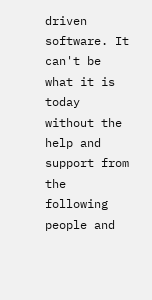driven software. It can't be what it is today without the help and support from the following people and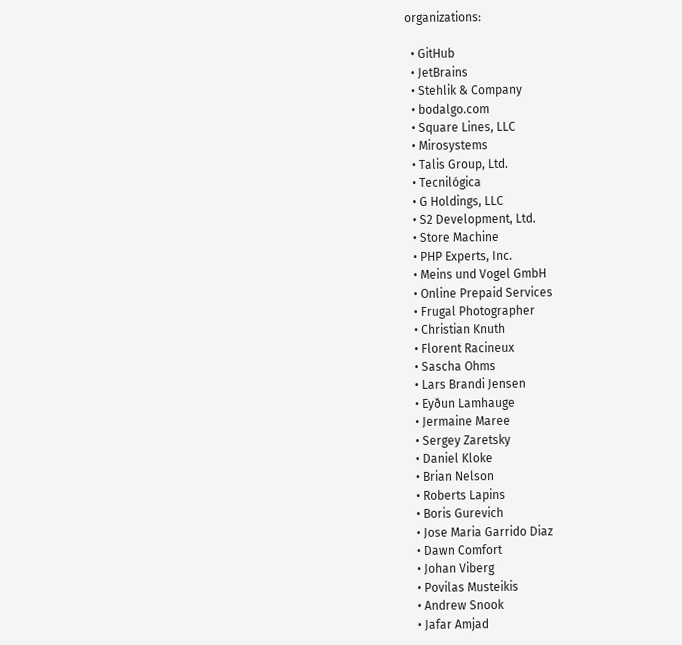organizations:

  • GitHub
  • JetBrains
  • Stehlik & Company
  • bodalgo.com
  • Square Lines, LLC
  • Mirosystems
  • Talis Group, Ltd.
  • Tecnilógica
  • G Holdings, LLC
  • S2 Development, Ltd.
  • Store Machine
  • PHP Experts, Inc.
  • Meins und Vogel GmbH
  • Online Prepaid Services
  • Frugal Photographer
  • Christian Knuth
  • Florent Racineux
  • Sascha Ohms
  • Lars Brandi Jensen
  • Eyðun Lamhauge
  • Jermaine Maree
  • Sergey Zaretsky
  • Daniel Kloke
  • Brian Nelson
  • Roberts Lapins
  • Boris Gurevich
  • Jose Maria Garrido Diaz
  • Dawn Comfort
  • Johan Viberg
  • Povilas Musteikis
  • Andrew Snook
  • Jafar Amjad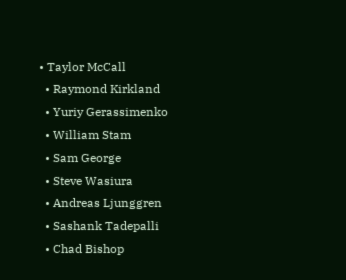• Taylor McCall
  • Raymond Kirkland
  • Yuriy Gerassimenko
  • William Stam
  • Sam George
  • Steve Wasiura
  • Andreas Ljunggren
  • Sashank Tadepalli
  • Chad Bishop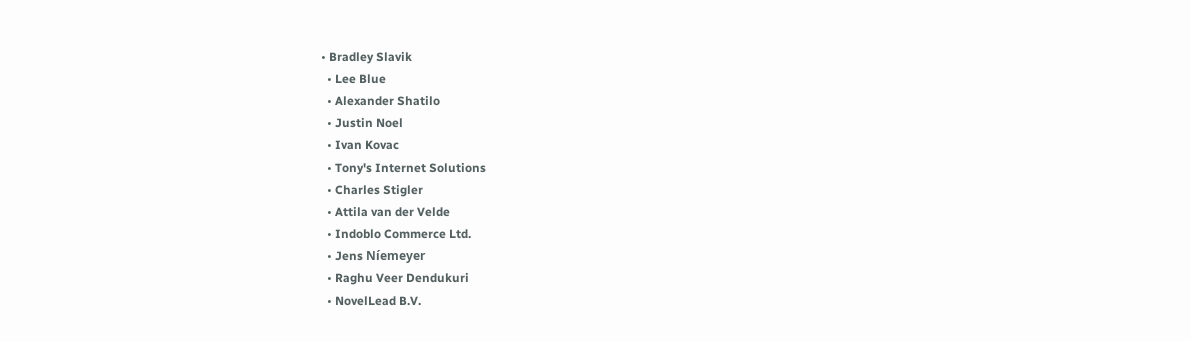• Bradley Slavik
  • Lee Blue
  • Alexander Shatilo
  • Justin Noel
  • Ivan Kovac
  • Tony's Internet Solutions
  • Charles Stigler
  • Attila van der Velde
  • Indoblo Commerce Ltd.
  • Jens Níemeyer
  • Raghu Veer Dendukuri
  • NovelLead B.V.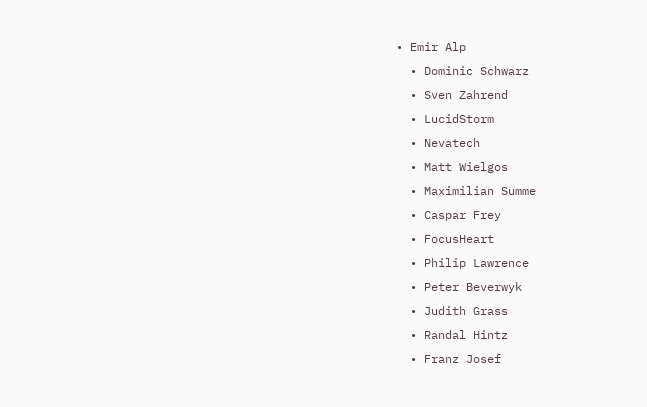• Emir Alp
  • Dominic Schwarz
  • Sven Zahrend
  • LucidStorm
  • Nevatech
  • Matt Wielgos
  • Maximilian Summe
  • Caspar Frey
  • FocusHeart
  • Philip Lawrence
  • Peter Beverwyk
  • Judith Grass
  • Randal Hintz
  • Franz Josef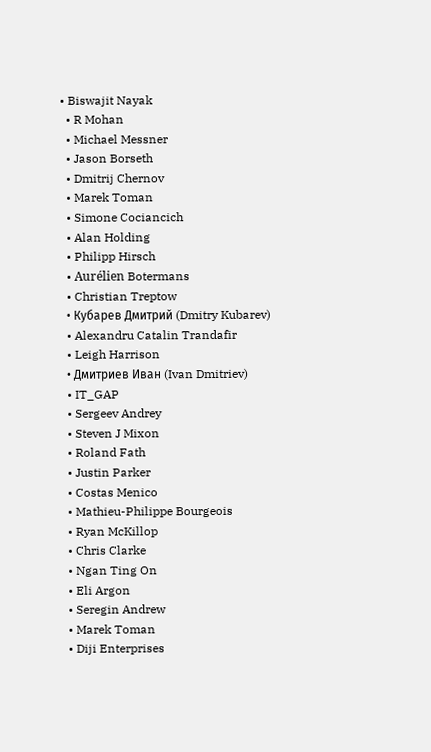• Biswajit Nayak
  • R Mohan
  • Michael Messner
  • Jason Borseth
  • Dmitrij Chernov
  • Marek Toman
  • Simone Cociancich
  • Alan Holding
  • Philipp Hirsch
  • Aurélien Botermans
  • Christian Treptow
  • Кубарев Дмитрий (Dmitry Kubarev)
  • Alexandru Catalin Trandafir
  • Leigh Harrison
  • Дмитриев Иван (Ivan Dmitriev)
  • IT_GAP
  • Sergeev Andrey
  • Steven J Mixon
  • Roland Fath
  • Justin Parker
  • Costas Menico
  • Mathieu-Philippe Bourgeois
  • Ryan McKillop
  • Chris Clarke
  • Ngan Ting On
  • Eli Argon
  • Seregin Andrew
  • Marek Toman
  • Diji Enterprises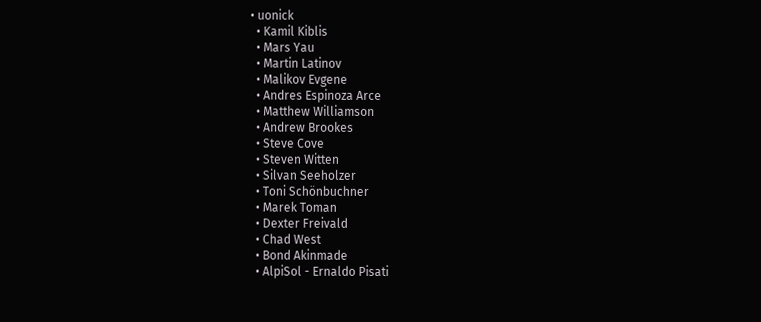• uonick
  • Kamil Kiblis
  • Mars Yau
  • Martin Latinov
  • Malikov Evgene
  • Andres Espinoza Arce
  • Matthew Williamson
  • Andrew Brookes
  • Steve Cove
  • Steven Witten
  • Silvan Seeholzer
  • Toni Schönbuchner
  • Marek Toman
  • Dexter Freivald
  • Chad West
  • Bond Akinmade
  • AlpiSol - Ernaldo Pisati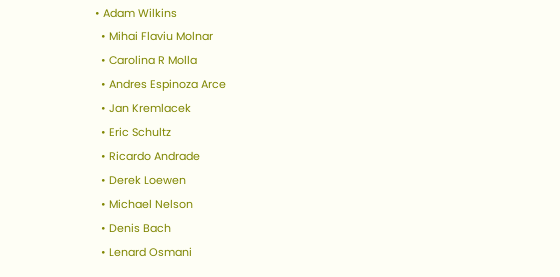• Adam Wilkins
  • Mihai Flaviu Molnar
  • Carolina R Molla
  • Andres Espinoza Arce
  • Jan Kremlacek
  • Eric Schultz
  • Ricardo Andrade
  • Derek Loewen
  • Michael Nelson
  • Denis Bach
  • Lenard Osmani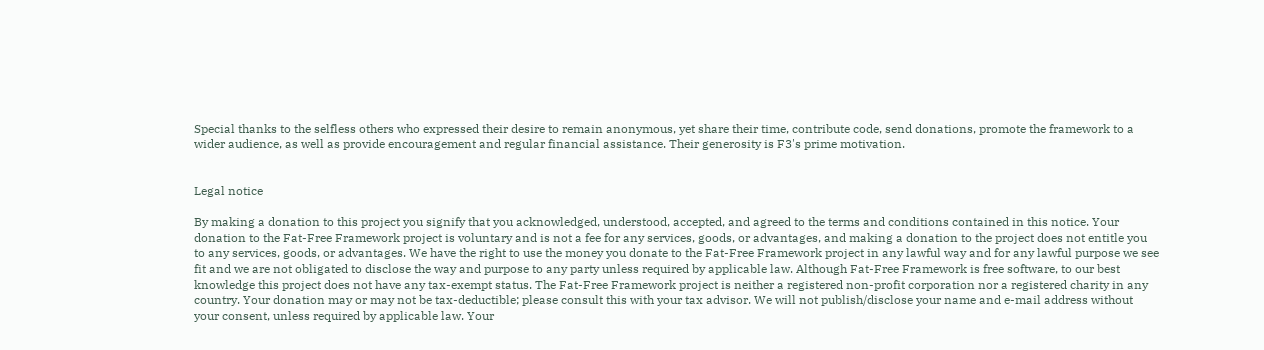Special thanks to the selfless others who expressed their desire to remain anonymous, yet share their time, contribute code, send donations, promote the framework to a wider audience, as well as provide encouragement and regular financial assistance. Their generosity is F3's prime motivation.


Legal notice

By making a donation to this project you signify that you acknowledged, understood, accepted, and agreed to the terms and conditions contained in this notice. Your donation to the Fat-Free Framework project is voluntary and is not a fee for any services, goods, or advantages, and making a donation to the project does not entitle you to any services, goods, or advantages. We have the right to use the money you donate to the Fat-Free Framework project in any lawful way and for any lawful purpose we see fit and we are not obligated to disclose the way and purpose to any party unless required by applicable law. Although Fat-Free Framework is free software, to our best knowledge this project does not have any tax-exempt status. The Fat-Free Framework project is neither a registered non-profit corporation nor a registered charity in any country. Your donation may or may not be tax-deductible; please consult this with your tax advisor. We will not publish/disclose your name and e-mail address without your consent, unless required by applicable law. Your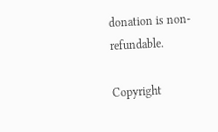donation is non-refundable.

Copyright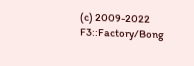(c) 2009-2022 F3::Factory/Bong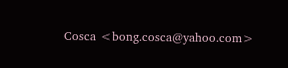Cosca <bong.cosca@yahoo.com>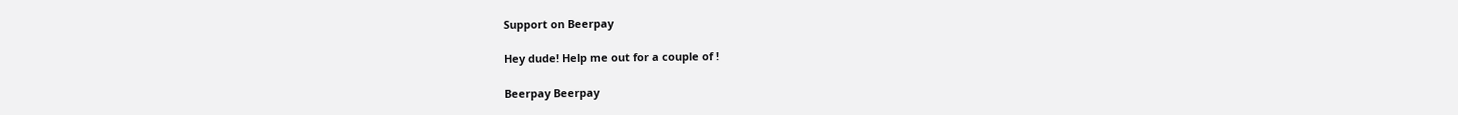Support on Beerpay

Hey dude! Help me out for a couple of !

Beerpay Beerpay